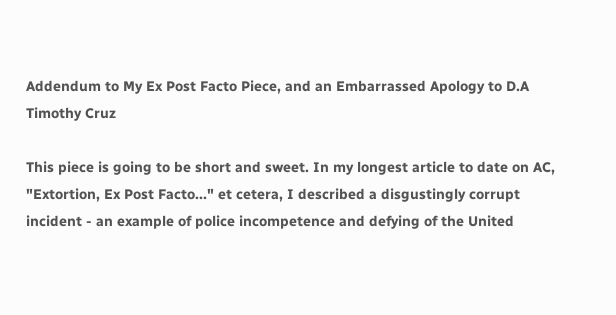Addendum to My Ex Post Facto Piece, and an Embarrassed Apology to D.A Timothy Cruz

This piece is going to be short and sweet. In my longest article to date on AC, "Extortion, Ex Post Facto..." et cetera, I described a disgustingly corrupt incident - an example of police incompetence and defying of the United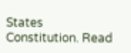States Constitution. Read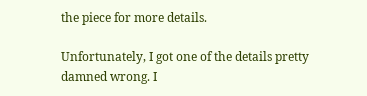the piece for more details.

Unfortunately, I got one of the details pretty damned wrong. I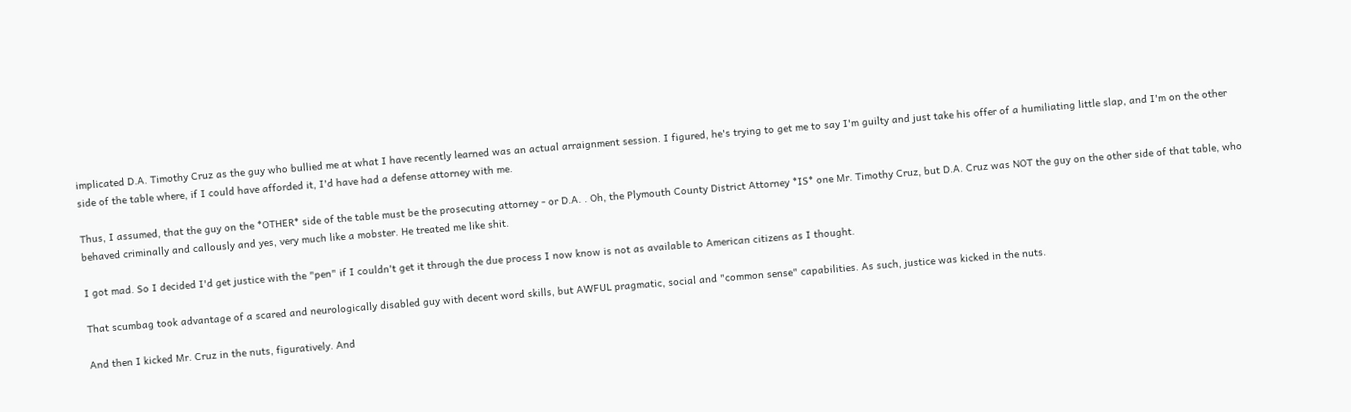implicated D.A. Timothy Cruz as the guy who bullied me at what I have recently learned was an actual arraignment session. I figured, he's trying to get me to say I'm guilty and just take his offer of a humiliating little slap, and I'm on the other side of the table where, if I could have afforded it, I'd have had a defense attorney with me.

Thus, I assumed, that the guy on the *OTHER* side of the table must be the prosecuting attorney - or D.A. . Oh, the Plymouth County District Attorney *IS* one Mr. Timothy Cruz, but D.A. Cruz was NOT the guy on the other side of that table, who behaved criminally and callously and yes, very much like a mobster. He treated me like shit.

I got mad. So I decided I'd get justice with the "pen" if I couldn't get it through the due process I now know is not as available to American citizens as I thought.

That scumbag took advantage of a scared and neurologically disabled guy with decent word skills, but AWFUL pragmatic, social and "common sense" capabilities. As such, justice was kicked in the nuts.

And then I kicked Mr. Cruz in the nuts, figuratively. And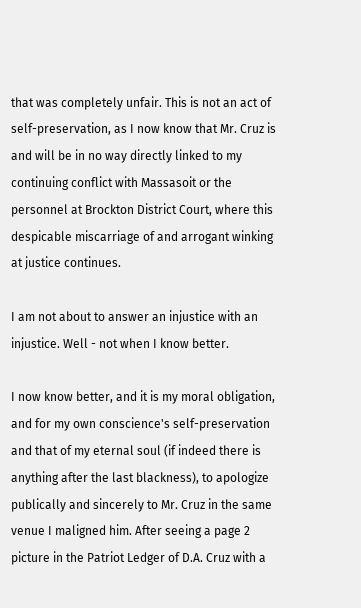that was completely unfair. This is not an act of self-preservation, as I now know that Mr. Cruz is and will be in no way directly linked to my continuing conflict with Massasoit or the personnel at Brockton District Court, where this despicable miscarriage of and arrogant winking at justice continues.

I am not about to answer an injustice with an injustice. Well - not when I know better.

I now know better, and it is my moral obligation, and for my own conscience's self-preservation and that of my eternal soul (if indeed there is anything after the last blackness), to apologize publically and sincerely to Mr. Cruz in the same venue I maligned him. After seeing a page 2 picture in the Patriot Ledger of D.A. Cruz with a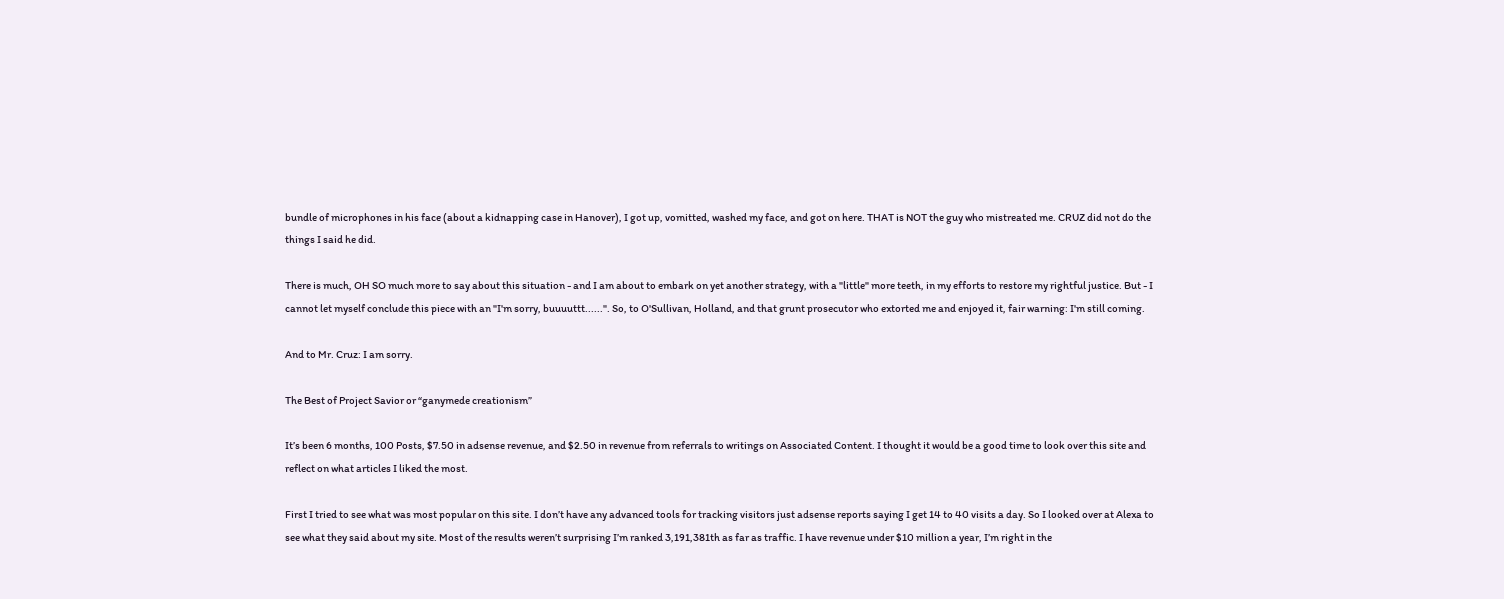bundle of microphones in his face (about a kidnapping case in Hanover), I got up, vomitted, washed my face, and got on here. THAT is NOT the guy who mistreated me. CRUZ did not do the things I said he did.

There is much, OH SO much more to say about this situation - and I am about to embark on yet another strategy, with a "little" more teeth, in my efforts to restore my rightful justice. But - I cannot let myself conclude this piece with an "I'm sorry, buuuuttt......". So, to O'Sullivan, Holland, and that grunt prosecutor who extorted me and enjoyed it, fair warning: I'm still coming.

And to Mr. Cruz: I am sorry.

The Best of Project Savior or “ganymede creationism”

It’s been 6 months, 100 Posts, $7.50 in adsense revenue, and $2.50 in revenue from referrals to writings on Associated Content. I thought it would be a good time to look over this site and reflect on what articles I liked the most.

First I tried to see what was most popular on this site. I don’t have any advanced tools for tracking visitors just adsense reports saying I get 14 to 40 visits a day. So I looked over at Alexa to see what they said about my site. Most of the results weren’t surprising I’m ranked 3,191,381th as far as traffic. I have revenue under $10 million a year, I’m right in the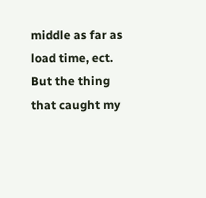middle as far as load time, ect. But the thing that caught my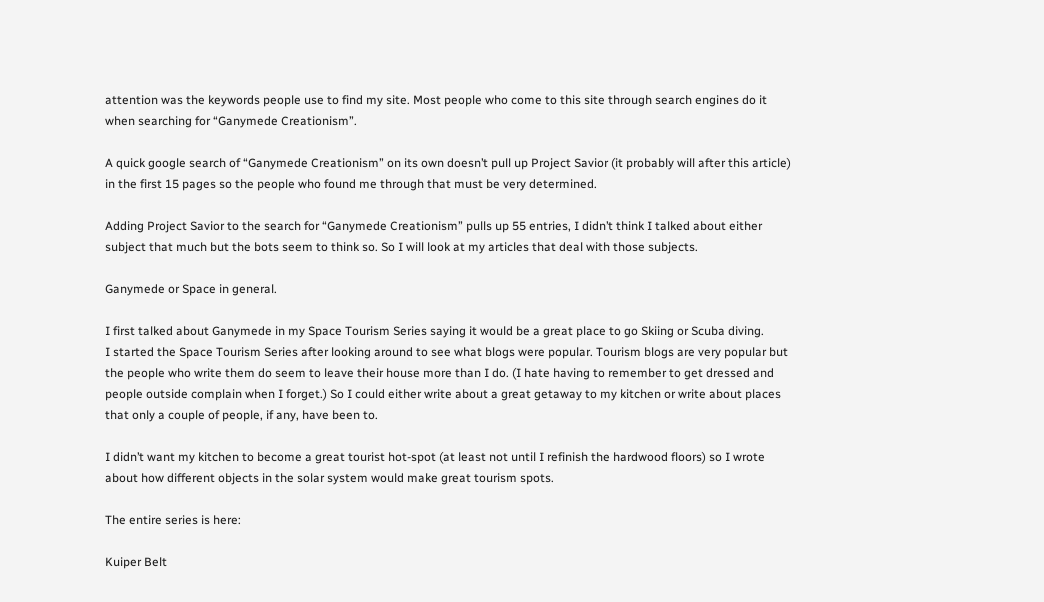attention was the keywords people use to find my site. Most people who come to this site through search engines do it when searching for “Ganymede Creationism”.

A quick google search of “Ganymede Creationism” on its own doesn’t pull up Project Savior (it probably will after this article) in the first 15 pages so the people who found me through that must be very determined.

Adding Project Savior to the search for “Ganymede Creationism” pulls up 55 entries, I didn’t think I talked about either subject that much but the bots seem to think so. So I will look at my articles that deal with those subjects.

Ganymede or Space in general.

I first talked about Ganymede in my Space Tourism Series saying it would be a great place to go Skiing or Scuba diving.
I started the Space Tourism Series after looking around to see what blogs were popular. Tourism blogs are very popular but the people who write them do seem to leave their house more than I do. (I hate having to remember to get dressed and people outside complain when I forget.) So I could either write about a great getaway to my kitchen or write about places that only a couple of people, if any, have been to.

I didn’t want my kitchen to become a great tourist hot-spot (at least not until I refinish the hardwood floors) so I wrote about how different objects in the solar system would make great tourism spots.

The entire series is here:

Kuiper Belt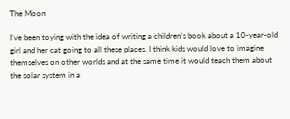The Moon

I’ve been toying with the idea of writing a children’s book about a 10-year-old girl and her cat going to all these places. I think kids would love to imagine themselves on other worlds and at the same time it would teach them about the solar system in a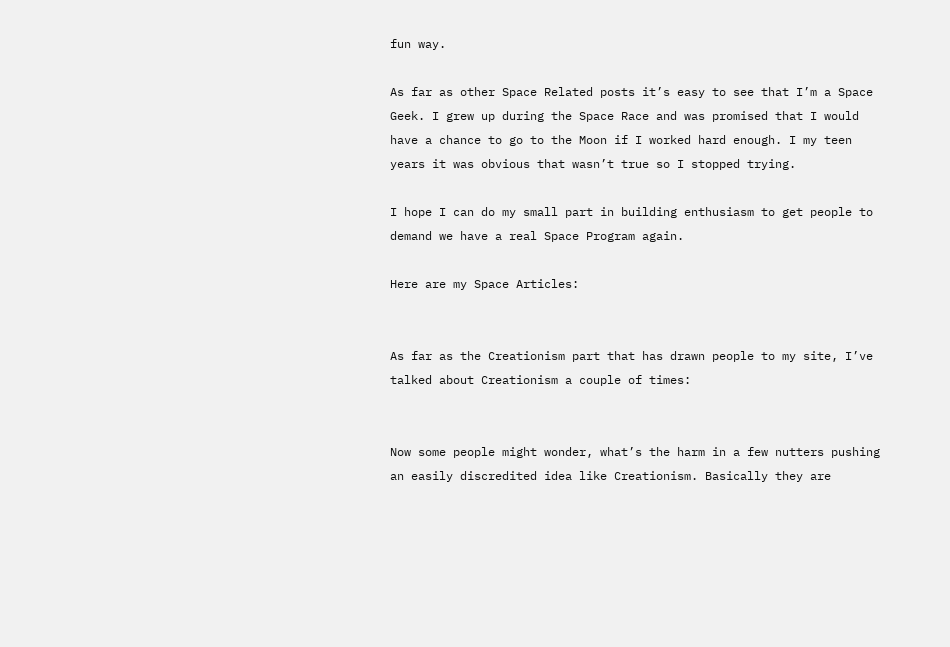fun way.

As far as other Space Related posts it’s easy to see that I’m a Space Geek. I grew up during the Space Race and was promised that I would have a chance to go to the Moon if I worked hard enough. I my teen years it was obvious that wasn’t true so I stopped trying.

I hope I can do my small part in building enthusiasm to get people to demand we have a real Space Program again.

Here are my Space Articles:


As far as the Creationism part that has drawn people to my site, I’ve talked about Creationism a couple of times:


Now some people might wonder, what’s the harm in a few nutters pushing an easily discredited idea like Creationism. Basically they are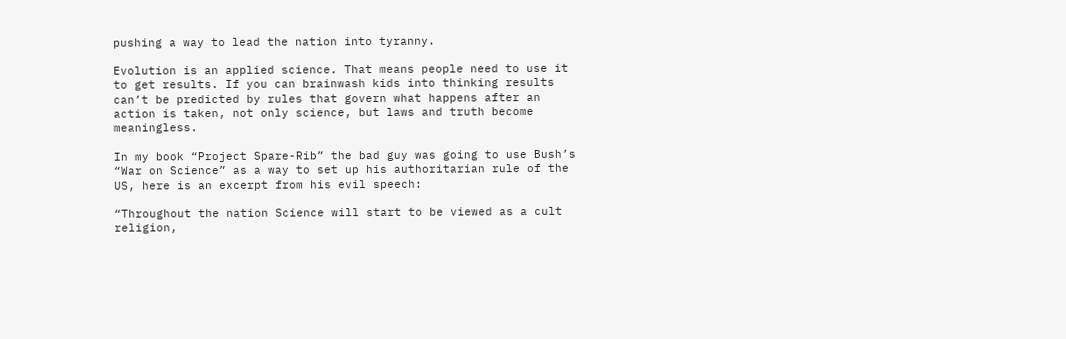pushing a way to lead the nation into tyranny.

Evolution is an applied science. That means people need to use it to get results. If you can brainwash kids into thinking results can’t be predicted by rules that govern what happens after an action is taken, not only science, but laws and truth become meaningless.

In my book “Project Spare-Rib” the bad guy was going to use Bush’s “War on Science” as a way to set up his authoritarian rule of the US, here is an excerpt from his evil speech:

“Throughout the nation Science will start to be viewed as a cult religion,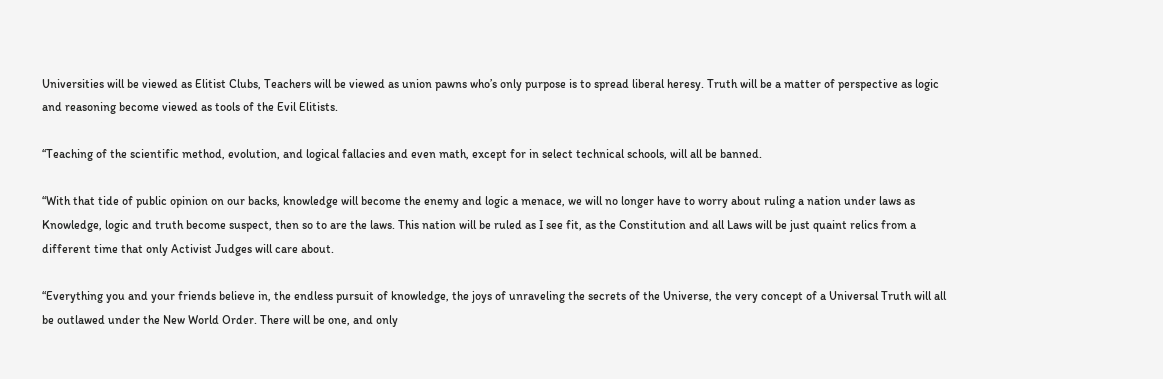Universities will be viewed as Elitist Clubs, Teachers will be viewed as union pawns who’s only purpose is to spread liberal heresy. Truth will be a matter of perspective as logic and reasoning become viewed as tools of the Evil Elitists.

“Teaching of the scientific method, evolution, and logical fallacies and even math, except for in select technical schools, will all be banned.

“With that tide of public opinion on our backs, knowledge will become the enemy and logic a menace, we will no longer have to worry about ruling a nation under laws as Knowledge, logic and truth become suspect, then so to are the laws. This nation will be ruled as I see fit, as the Constitution and all Laws will be just quaint relics from a different time that only Activist Judges will care about.

“Everything you and your friends believe in, the endless pursuit of knowledge, the joys of unraveling the secrets of the Universe, the very concept of a Universal Truth will all be outlawed under the New World Order. There will be one, and only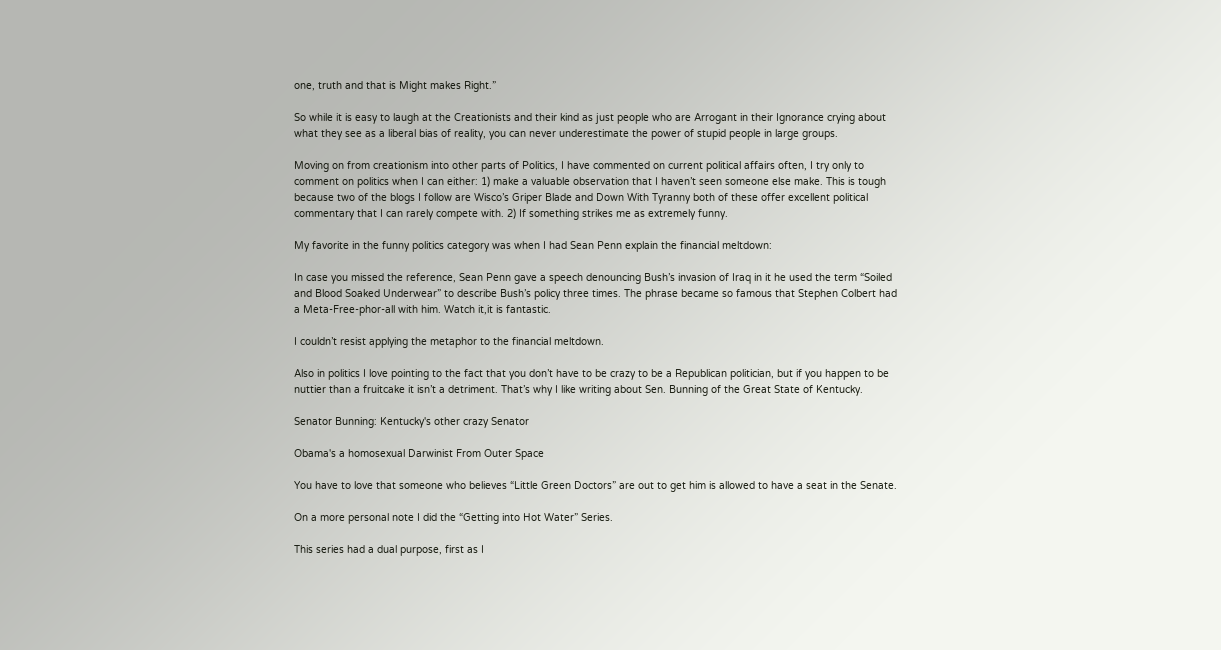one, truth and that is Might makes Right.”

So while it is easy to laugh at the Creationists and their kind as just people who are Arrogant in their Ignorance crying about what they see as a liberal bias of reality, you can never underestimate the power of stupid people in large groups.

Moving on from creationism into other parts of Politics, I have commented on current political affairs often, I try only to comment on politics when I can either: 1) make a valuable observation that I haven’t seen someone else make. This is tough because two of the blogs I follow are Wisco’s Griper Blade and Down With Tyranny both of these offer excellent political commentary that I can rarely compete with. 2) If something strikes me as extremely funny.

My favorite in the funny politics category was when I had Sean Penn explain the financial meltdown:

In case you missed the reference, Sean Penn gave a speech denouncing Bush’s invasion of Iraq in it he used the term “Soiled and Blood Soaked Underwear” to describe Bush’s policy three times. The phrase became so famous that Stephen Colbert had a Meta-Free-phor-all with him. Watch it,it is fantastic.

I couldn’t resist applying the metaphor to the financial meltdown.

Also in politics I love pointing to the fact that you don’t have to be crazy to be a Republican politician, but if you happen to be nuttier than a fruitcake it isn’t a detriment. That’s why I like writing about Sen. Bunning of the Great State of Kentucky.

Senator Bunning: Kentucky's other crazy Senator

Obama's a homosexual Darwinist From Outer Space

You have to love that someone who believes “Little Green Doctors” are out to get him is allowed to have a seat in the Senate.

On a more personal note I did the “Getting into Hot Water” Series.

This series had a dual purpose, first as I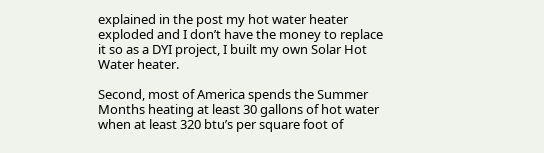explained in the post my hot water heater exploded and I don’t have the money to replace it so as a DYI project, I built my own Solar Hot Water heater.

Second, most of America spends the Summer Months heating at least 30 gallons of hot water when at least 320 btu’s per square foot of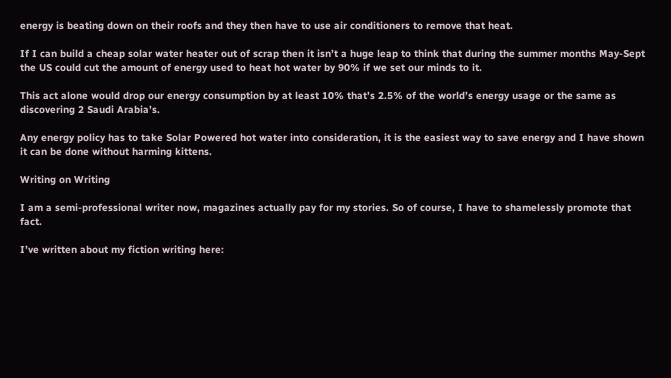energy is beating down on their roofs and they then have to use air conditioners to remove that heat.

If I can build a cheap solar water heater out of scrap then it isn’t a huge leap to think that during the summer months May-Sept the US could cut the amount of energy used to heat hot water by 90% if we set our minds to it.

This act alone would drop our energy consumption by at least 10% that’s 2.5% of the world’s energy usage or the same as discovering 2 Saudi Arabia’s.

Any energy policy has to take Solar Powered hot water into consideration, it is the easiest way to save energy and I have shown it can be done without harming kittens.

Writing on Writing

I am a semi-professional writer now, magazines actually pay for my stories. So of course, I have to shamelessly promote that fact.

I’ve written about my fiction writing here: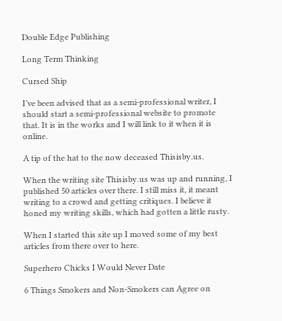Double Edge Publishing

Long Term Thinking

Cursed Ship

I’ve been advised that as a semi-professional writer, I should start a semi-professional website to promote that. It is in the works and I will link to it when it is online.

A tip of the hat to the now deceased Thisisby.us.

When the writing site Thisisby.us was up and running, I published 50 articles over there. I still miss it, it meant writing to a crowd and getting critiques. I believe it honed my writing skills, which had gotten a little rusty.

When I started this site up I moved some of my best articles from there over to here.

Superhero Chicks I Would Never Date

6 Things Smokers and Non-Smokers can Agree on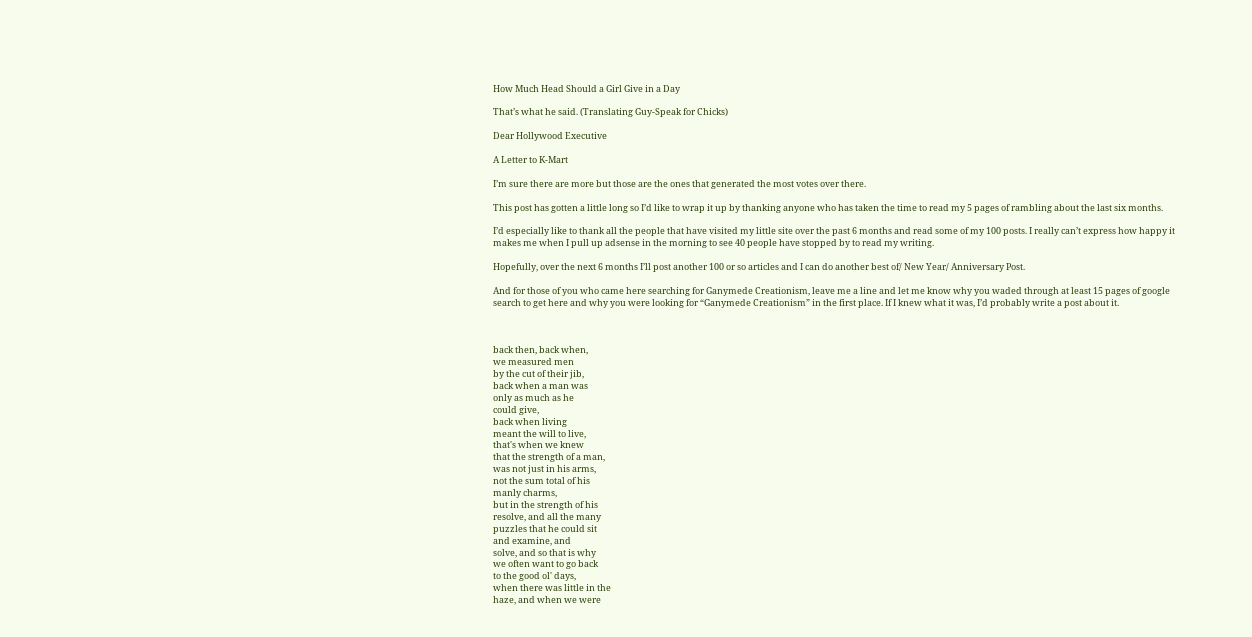How Much Head Should a Girl Give in a Day

That’s what he said. (Translating Guy-Speak for Chicks)

Dear Hollywood Executive

A Letter to K-Mart

I’m sure there are more but those are the ones that generated the most votes over there.

This post has gotten a little long so I’d like to wrap it up by thanking anyone who has taken the time to read my 5 pages of rambling about the last six months.

I’d especially like to thank all the people that have visited my little site over the past 6 months and read some of my 100 posts. I really can’t express how happy it makes me when I pull up adsense in the morning to see 40 people have stopped by to read my writing.

Hopefully, over the next 6 months I’ll post another 100 or so articles and I can do another best of/ New Year/ Anniversary Post.

And for those of you who came here searching for Ganymede Creationism, leave me a line and let me know why you waded through at least 15 pages of google search to get here and why you were looking for “Ganymede Creationism” in the first place. If I knew what it was, I’d probably write a post about it.



back then, back when,
we measured men
by the cut of their jib,
back when a man was
only as much as he
could give,
back when living
meant the will to live,
that's when we knew
that the strength of a man,
was not just in his arms,
not the sum total of his
manly charms,
but in the strength of his
resolve, and all the many
puzzles that he could sit
and examine, and
solve, and so that is why
we often want to go back
to the good ol' days,
when there was little in the
haze, and when we were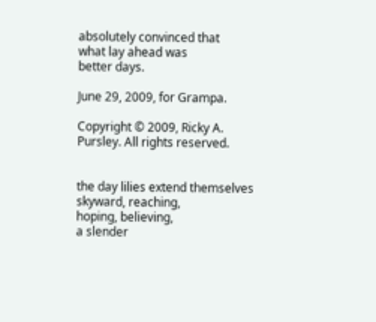absolutely convinced that
what lay ahead was
better days.

June 29, 2009, for Grampa.

Copyright © 2009, Ricky A. Pursley. All rights reserved.


the day lilies extend themselves
skyward, reaching,
hoping, believing,
a slender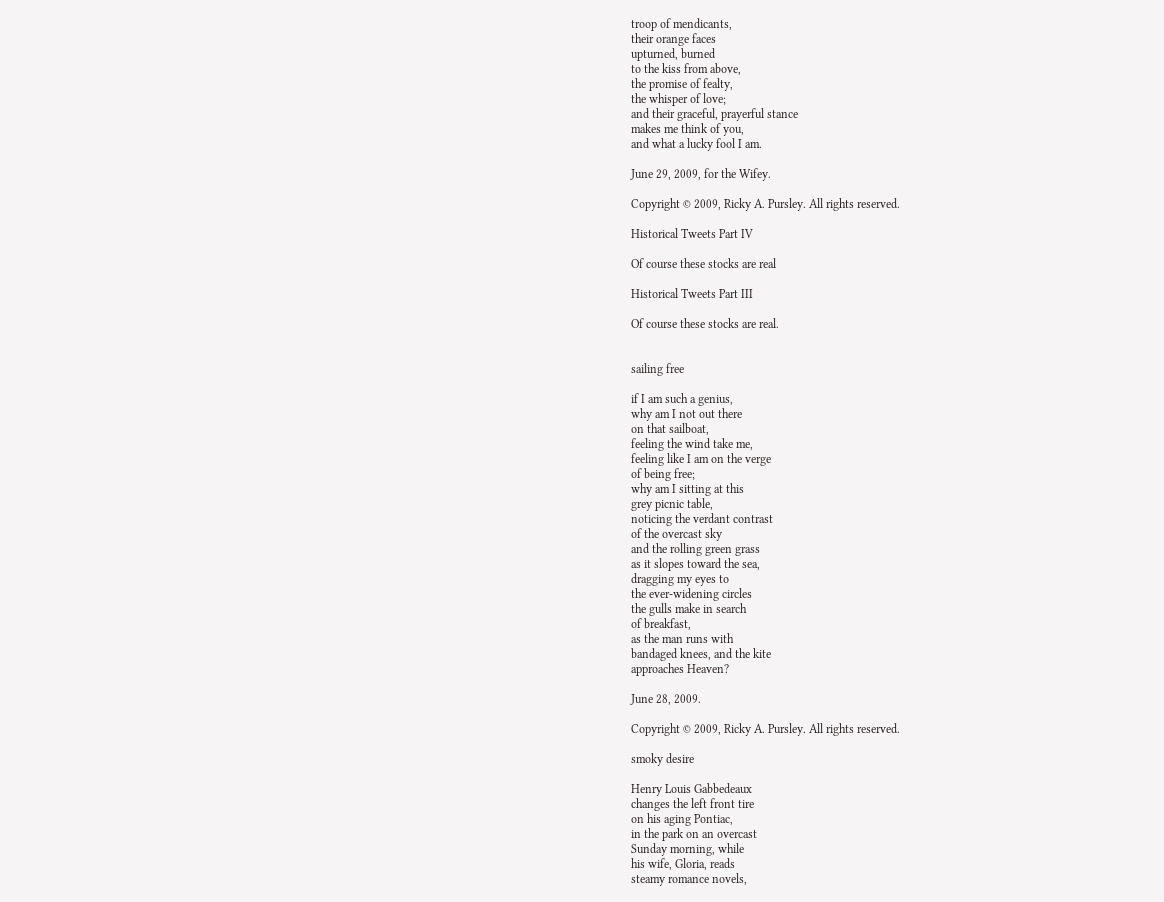troop of mendicants,
their orange faces
upturned, burned
to the kiss from above,
the promise of fealty,
the whisper of love;
and their graceful, prayerful stance
makes me think of you,
and what a lucky fool I am.

June 29, 2009, for the Wifey.

Copyright © 2009, Ricky A. Pursley. All rights reserved.

Historical Tweets Part IV

Of course these stocks are real

Historical Tweets Part III

Of course these stocks are real.


sailing free

if I am such a genius,
why am I not out there
on that sailboat,
feeling the wind take me,
feeling like I am on the verge
of being free;
why am I sitting at this
grey picnic table,
noticing the verdant contrast
of the overcast sky
and the rolling green grass
as it slopes toward the sea,
dragging my eyes to
the ever-widening circles
the gulls make in search
of breakfast,
as the man runs with
bandaged knees, and the kite
approaches Heaven?

June 28, 2009.

Copyright © 2009, Ricky A. Pursley. All rights reserved.

smoky desire

Henry Louis Gabbedeaux
changes the left front tire
on his aging Pontiac,
in the park on an overcast
Sunday morning, while
his wife, Gloria, reads
steamy romance novels,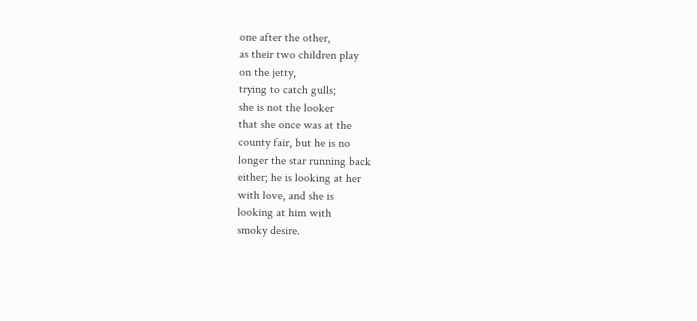one after the other,
as their two children play
on the jetty,
trying to catch gulls;
she is not the looker
that she once was at the
county fair, but he is no
longer the star running back
either; he is looking at her
with love, and she is
looking at him with
smoky desire.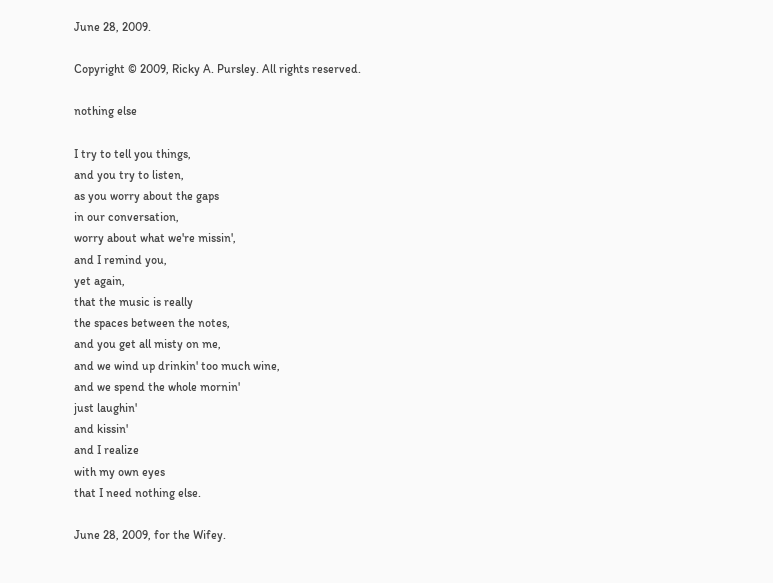June 28, 2009.

Copyright © 2009, Ricky A. Pursley. All rights reserved.

nothing else

I try to tell you things,
and you try to listen,
as you worry about the gaps
in our conversation,
worry about what we're missin',
and I remind you,
yet again,
that the music is really
the spaces between the notes,
and you get all misty on me,
and we wind up drinkin' too much wine,
and we spend the whole mornin'
just laughin'
and kissin'
and I realize
with my own eyes
that I need nothing else.

June 28, 2009, for the Wifey.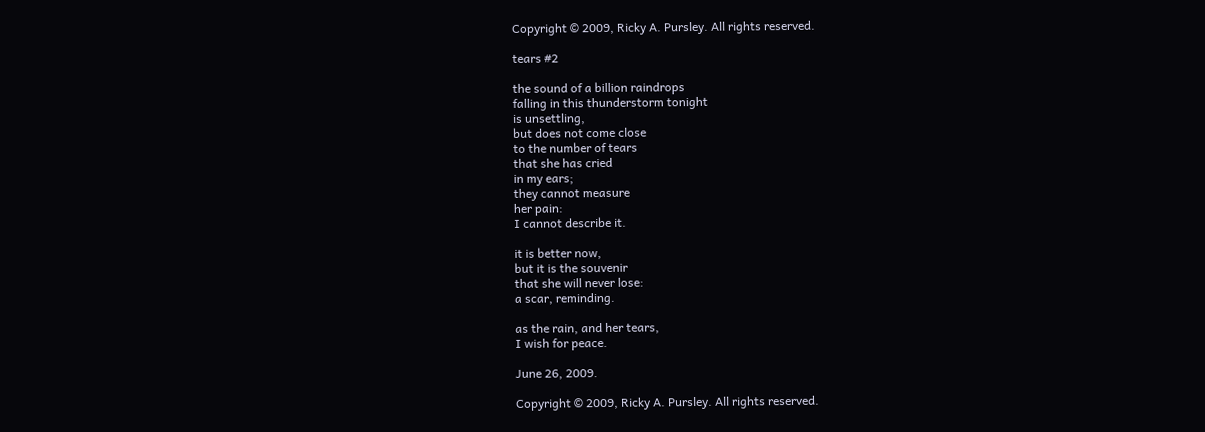Copyright © 2009, Ricky A. Pursley. All rights reserved.

tears #2

the sound of a billion raindrops
falling in this thunderstorm tonight
is unsettling,
but does not come close
to the number of tears
that she has cried
in my ears;
they cannot measure
her pain:
I cannot describe it.

it is better now,
but it is the souvenir
that she will never lose:
a scar, reminding.

as the rain, and her tears,
I wish for peace.

June 26, 2009.

Copyright © 2009, Ricky A. Pursley. All rights reserved.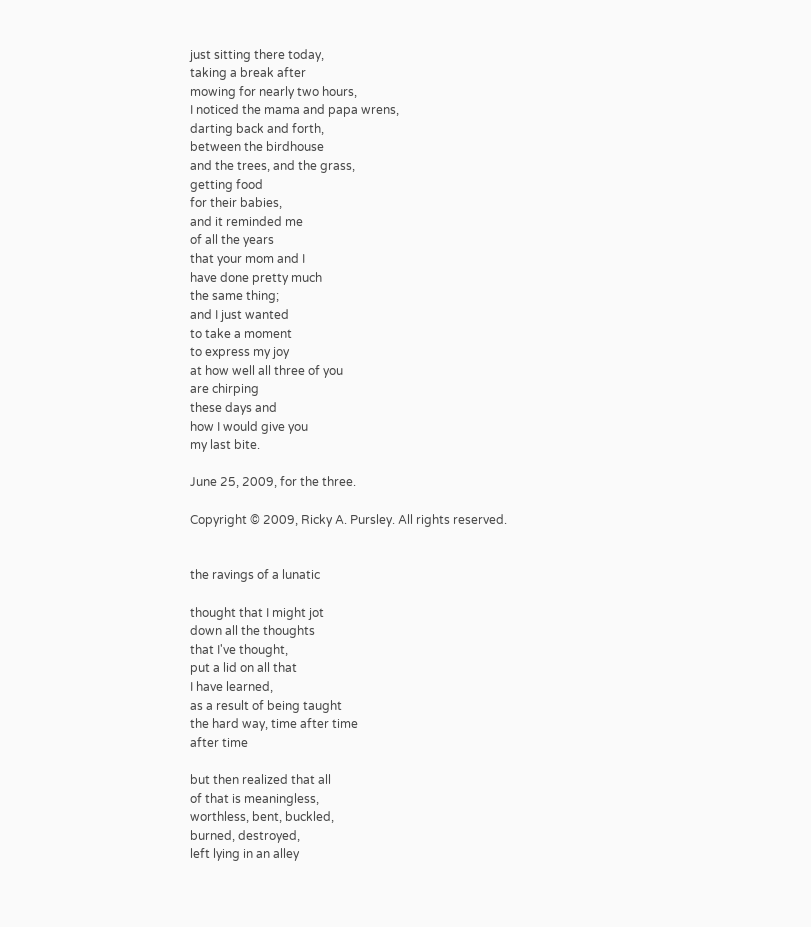just sitting there today,
taking a break after
mowing for nearly two hours,
I noticed the mama and papa wrens,
darting back and forth,
between the birdhouse
and the trees, and the grass,
getting food
for their babies,
and it reminded me
of all the years
that your mom and I
have done pretty much
the same thing;
and I just wanted
to take a moment
to express my joy
at how well all three of you
are chirping
these days and
how I would give you
my last bite.

June 25, 2009, for the three.

Copyright © 2009, Ricky A. Pursley. All rights reserved.


the ravings of a lunatic

thought that I might jot
down all the thoughts
that I've thought,
put a lid on all that
I have learned,
as a result of being taught
the hard way, time after time
after time

but then realized that all
of that is meaningless,
worthless, bent, buckled,
burned, destroyed,
left lying in an alley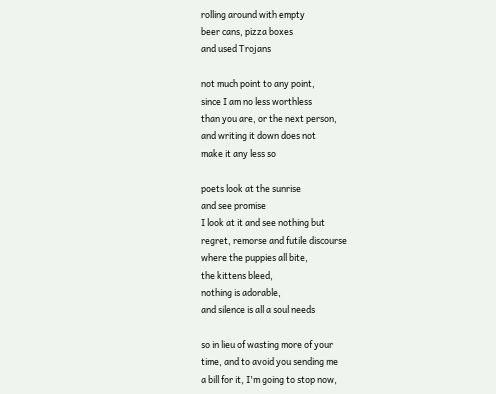rolling around with empty
beer cans, pizza boxes
and used Trojans

not much point to any point,
since I am no less worthless
than you are, or the next person,
and writing it down does not
make it any less so

poets look at the sunrise
and see promise
I look at it and see nothing but
regret, remorse and futile discourse
where the puppies all bite,
the kittens bleed,
nothing is adorable,
and silence is all a soul needs

so in lieu of wasting more of your
time, and to avoid you sending me
a bill for it, I'm going to stop now,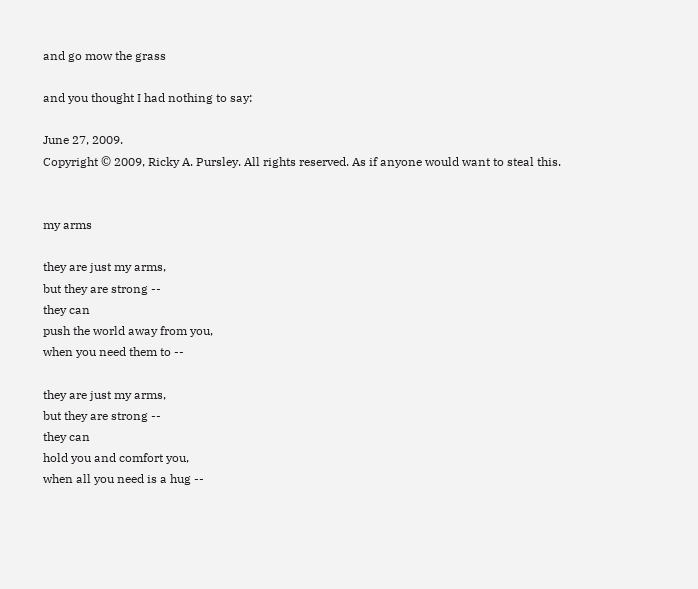and go mow the grass

and you thought I had nothing to say:

June 27, 2009.
Copyright © 2009, Ricky A. Pursley. All rights reserved. As if anyone would want to steal this.


my arms

they are just my arms,
but they are strong --
they can
push the world away from you,
when you need them to --

they are just my arms,
but they are strong --
they can
hold you and comfort you,
when all you need is a hug --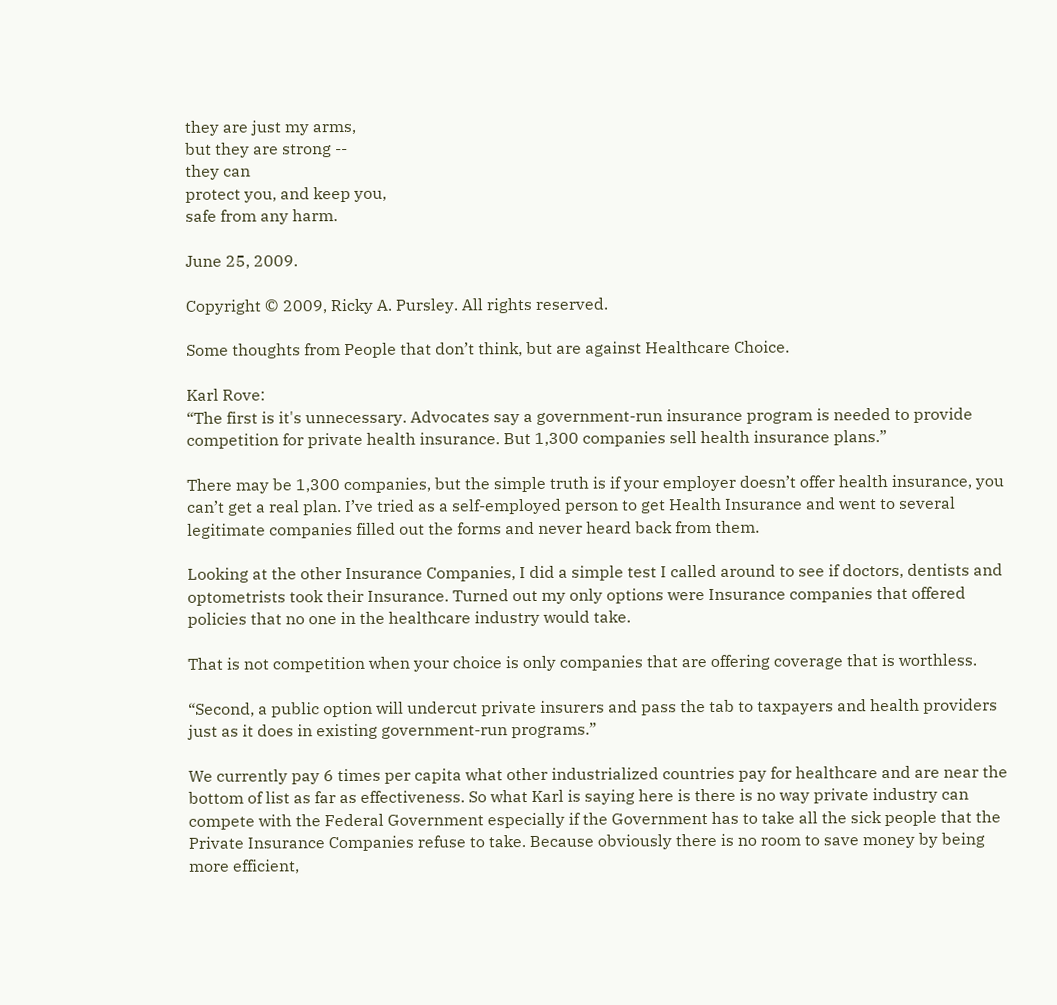they are just my arms,
but they are strong --
they can
protect you, and keep you,
safe from any harm.

June 25, 2009.

Copyright © 2009, Ricky A. Pursley. All rights reserved.

Some thoughts from People that don’t think, but are against Healthcare Choice.

Karl Rove:
“The first is it's unnecessary. Advocates say a government-run insurance program is needed to provide competition for private health insurance. But 1,300 companies sell health insurance plans.”

There may be 1,300 companies, but the simple truth is if your employer doesn’t offer health insurance, you can’t get a real plan. I’ve tried as a self-employed person to get Health Insurance and went to several legitimate companies filled out the forms and never heard back from them.

Looking at the other Insurance Companies, I did a simple test I called around to see if doctors, dentists and optometrists took their Insurance. Turned out my only options were Insurance companies that offered policies that no one in the healthcare industry would take.

That is not competition when your choice is only companies that are offering coverage that is worthless.

“Second, a public option will undercut private insurers and pass the tab to taxpayers and health providers just as it does in existing government-run programs.”

We currently pay 6 times per capita what other industrialized countries pay for healthcare and are near the bottom of list as far as effectiveness. So what Karl is saying here is there is no way private industry can compete with the Federal Government especially if the Government has to take all the sick people that the Private Insurance Companies refuse to take. Because obviously there is no room to save money by being more efficient,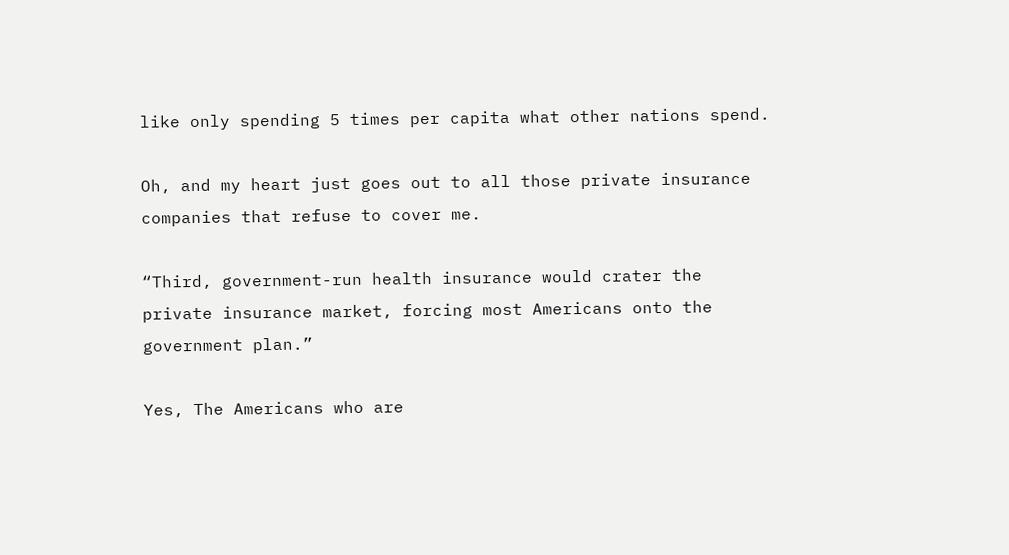like only spending 5 times per capita what other nations spend.

Oh, and my heart just goes out to all those private insurance companies that refuse to cover me.

“Third, government-run health insurance would crater the private insurance market, forcing most Americans onto the government plan.”

Yes, The Americans who are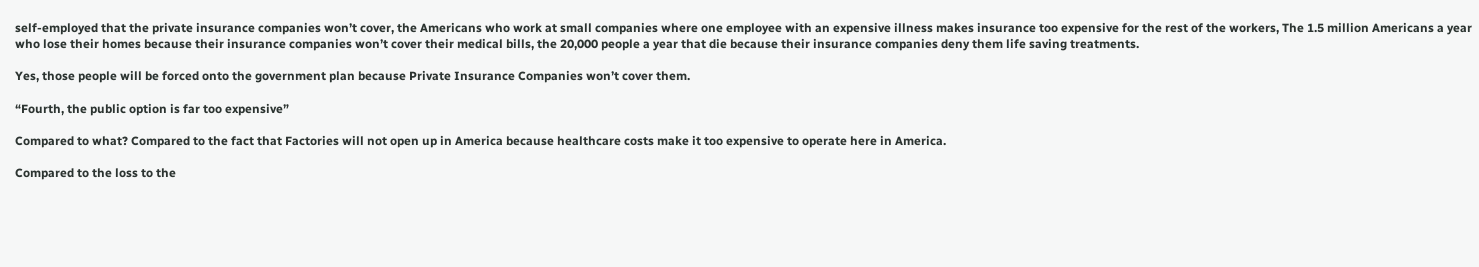self-employed that the private insurance companies won’t cover, the Americans who work at small companies where one employee with an expensive illness makes insurance too expensive for the rest of the workers, The 1.5 million Americans a year who lose their homes because their insurance companies won’t cover their medical bills, the 20,000 people a year that die because their insurance companies deny them life saving treatments.

Yes, those people will be forced onto the government plan because Private Insurance Companies won’t cover them.

“Fourth, the public option is far too expensive”

Compared to what? Compared to the fact that Factories will not open up in America because healthcare costs make it too expensive to operate here in America.

Compared to the loss to the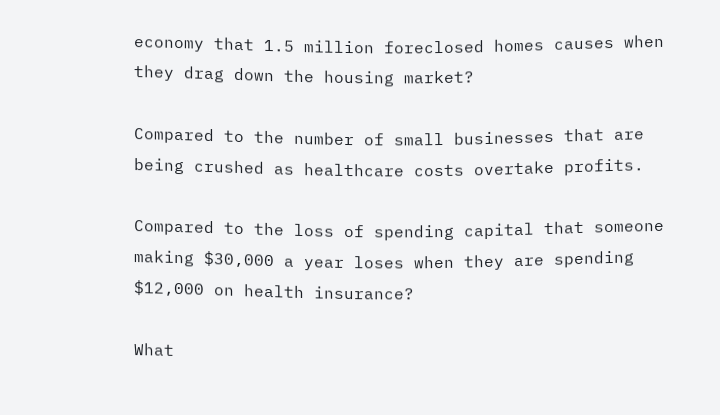economy that 1.5 million foreclosed homes causes when they drag down the housing market?

Compared to the number of small businesses that are being crushed as healthcare costs overtake profits.

Compared to the loss of spending capital that someone making $30,000 a year loses when they are spending $12,000 on health insurance?

What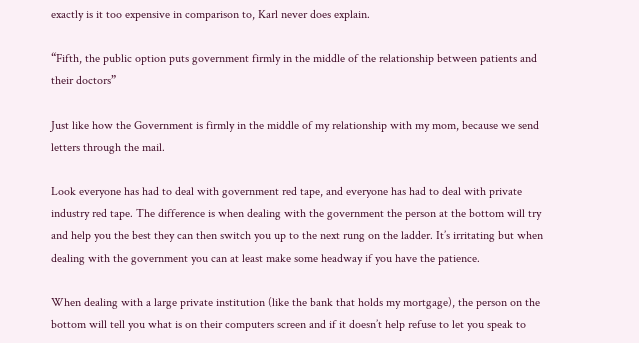exactly is it too expensive in comparison to, Karl never does explain.

“Fifth, the public option puts government firmly in the middle of the relationship between patients and their doctors”

Just like how the Government is firmly in the middle of my relationship with my mom, because we send letters through the mail.

Look everyone has had to deal with government red tape, and everyone has had to deal with private industry red tape. The difference is when dealing with the government the person at the bottom will try and help you the best they can then switch you up to the next rung on the ladder. It’s irritating but when dealing with the government you can at least make some headway if you have the patience.

When dealing with a large private institution (like the bank that holds my mortgage), the person on the bottom will tell you what is on their computers screen and if it doesn’t help refuse to let you speak to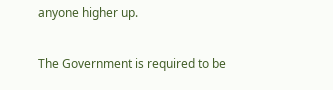anyone higher up.

The Government is required to be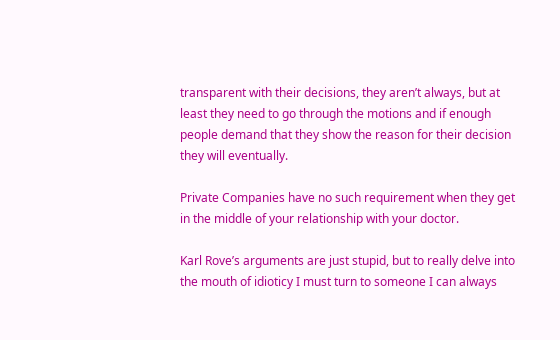transparent with their decisions, they aren’t always, but at least they need to go through the motions and if enough people demand that they show the reason for their decision they will eventually.

Private Companies have no such requirement when they get in the middle of your relationship with your doctor.

Karl Rove’s arguments are just stupid, but to really delve into the mouth of idioticy I must turn to someone I can always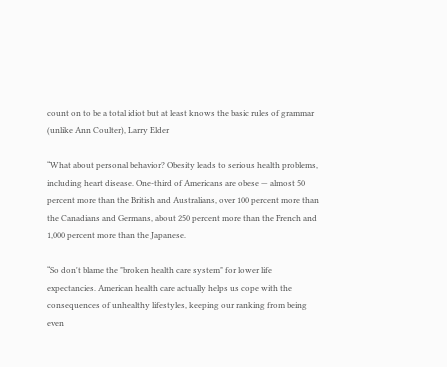count on to be a total idiot but at least knows the basic rules of grammar (unlike Ann Coulter), Larry Elder

“What about personal behavior? Obesity leads to serious health problems, including heart disease. One-third of Americans are obese — almost 50 percent more than the British and Australians, over 100 percent more than the Canadians and Germans, about 250 percent more than the French and 1,000 percent more than the Japanese.

“So don't blame the "broken health care system" for lower life expectancies. American health care actually helps us cope with the consequences of unhealthy lifestyles, keeping our ranking from being even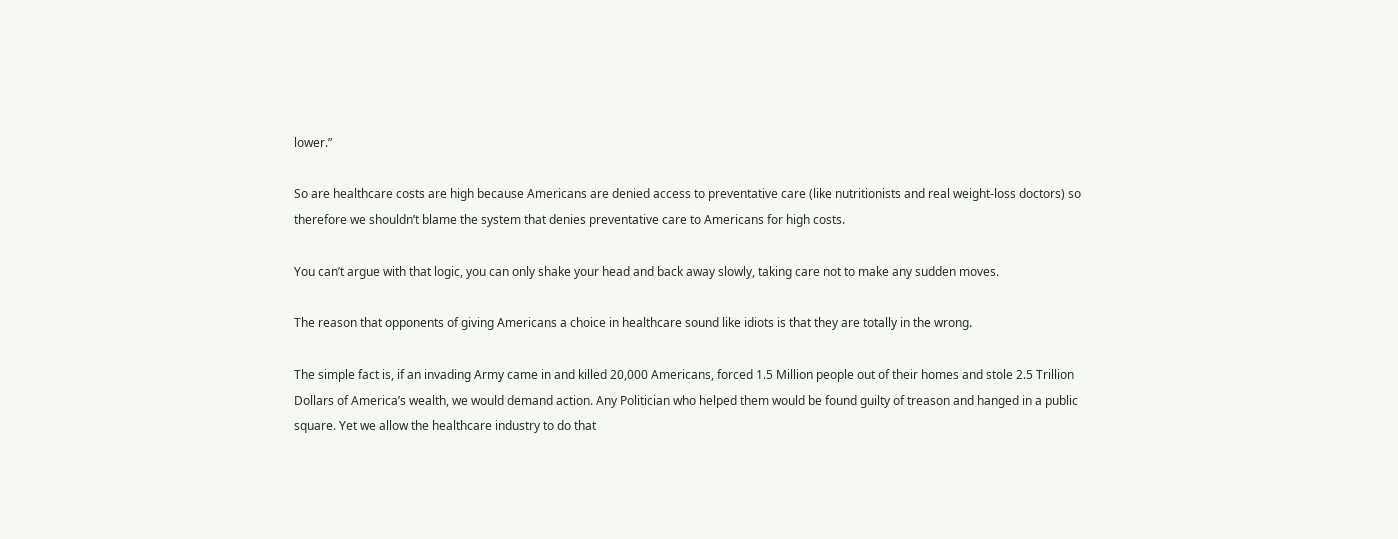lower.”

So are healthcare costs are high because Americans are denied access to preventative care (like nutritionists and real weight-loss doctors) so therefore we shouldn’t blame the system that denies preventative care to Americans for high costs.

You can’t argue with that logic, you can only shake your head and back away slowly, taking care not to make any sudden moves.

The reason that opponents of giving Americans a choice in healthcare sound like idiots is that they are totally in the wrong.

The simple fact is, if an invading Army came in and killed 20,000 Americans, forced 1.5 Million people out of their homes and stole 2.5 Trillion Dollars of America’s wealth, we would demand action. Any Politician who helped them would be found guilty of treason and hanged in a public square. Yet we allow the healthcare industry to do that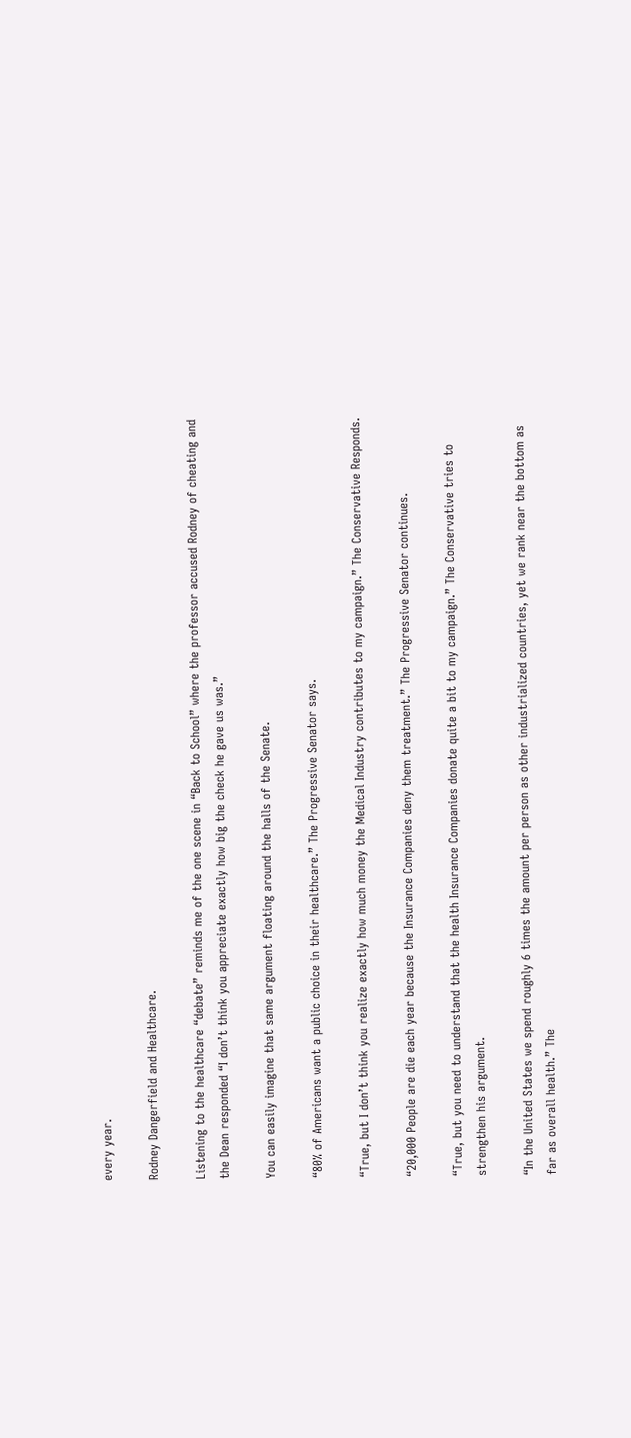every year.

Rodney Dangerfield and Healthcare.

Listening to the healthcare “debate” reminds me of the one scene in “Back to School” where the professor accused Rodney of cheating and the Dean responded “I don’t think you appreciate exactly how big the check he gave us was.”

You can easily imagine that same argument floating around the halls of the Senate.

“80% of Americans want a public choice in their healthcare.” The Progressive Senator says.

“True, but I don’t think you realize exactly how much money the Medical Industry contributes to my campaign.” The Conservative Responds.

“20,000 People are die each year because the Insurance Companies deny them treatment.” The Progressive Senator continues.

“True, but you need to understand that the health Insurance Companies donate quite a bit to my campaign.” The Conservative tries to strengthen his argument.

“In the United States we spend roughly 6 times the amount per person as other industrialized countries, yet we rank near the bottom as far as overall health.” The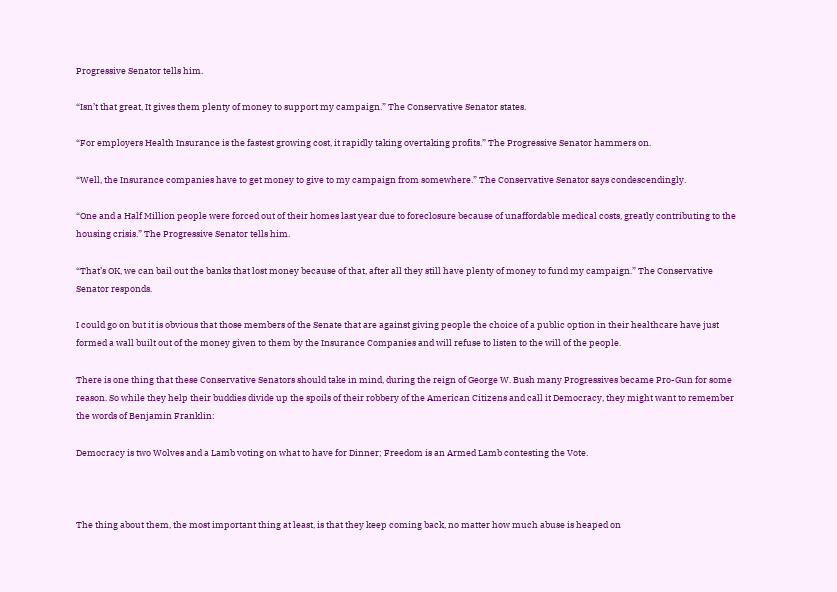Progressive Senator tells him.

“Isn’t that great, It gives them plenty of money to support my campaign.” The Conservative Senator states.

“For employers Health Insurance is the fastest growing cost, it rapidly taking overtaking profits.” The Progressive Senator hammers on.

“Well, the Insurance companies have to get money to give to my campaign from somewhere.” The Conservative Senator says condescendingly.

“One and a Half Million people were forced out of their homes last year due to foreclosure because of unaffordable medical costs, greatly contributing to the housing crisis.” The Progressive Senator tells him.

“That’s OK, we can bail out the banks that lost money because of that, after all they still have plenty of money to fund my campaign.” The Conservative Senator responds.

I could go on but it is obvious that those members of the Senate that are against giving people the choice of a public option in their healthcare have just formed a wall built out of the money given to them by the Insurance Companies and will refuse to listen to the will of the people.

There is one thing that these Conservative Senators should take in mind, during the reign of George W. Bush many Progressives became Pro-Gun for some reason. So while they help their buddies divide up the spoils of their robbery of the American Citizens and call it Democracy, they might want to remember the words of Benjamin Franklin:

Democracy is two Wolves and a Lamb voting on what to have for Dinner; Freedom is an Armed Lamb contesting the Vote.



The thing about them, the most important thing at least, is that they keep coming back, no matter how much abuse is heaped on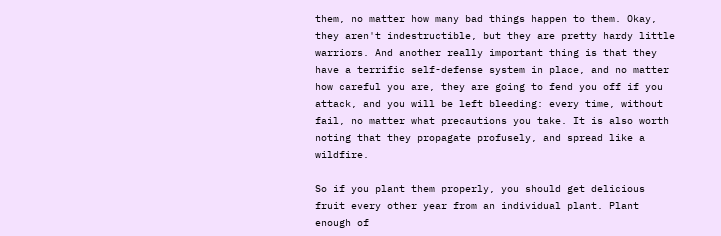them, no matter how many bad things happen to them. Okay, they aren't indestructible, but they are pretty hardy little warriors. And another really important thing is that they have a terrific self-defense system in place, and no matter how careful you are, they are going to fend you off if you attack, and you will be left bleeding: every time, without fail, no matter what precautions you take. It is also worth noting that they propagate profusely, and spread like a wildfire.

So if you plant them properly, you should get delicious fruit every other year from an individual plant. Plant enough of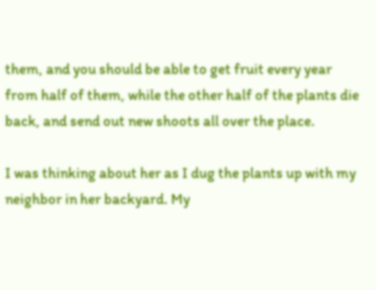them, and you should be able to get fruit every year from half of them, while the other half of the plants die back, and send out new shoots all over the place.

I was thinking about her as I dug the plants up with my neighbor in her backyard. My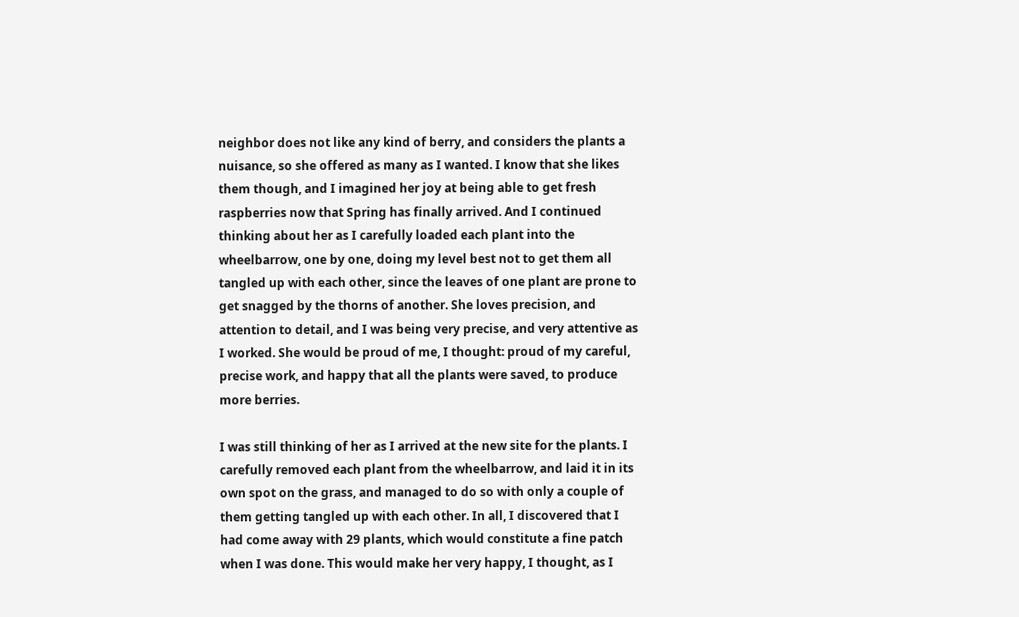neighbor does not like any kind of berry, and considers the plants a nuisance, so she offered as many as I wanted. I know that she likes them though, and I imagined her joy at being able to get fresh raspberries now that Spring has finally arrived. And I continued thinking about her as I carefully loaded each plant into the wheelbarrow, one by one, doing my level best not to get them all tangled up with each other, since the leaves of one plant are prone to get snagged by the thorns of another. She loves precision, and attention to detail, and I was being very precise, and very attentive as I worked. She would be proud of me, I thought: proud of my careful, precise work, and happy that all the plants were saved, to produce more berries.

I was still thinking of her as I arrived at the new site for the plants. I carefully removed each plant from the wheelbarrow, and laid it in its own spot on the grass, and managed to do so with only a couple of them getting tangled up with each other. In all, I discovered that I had come away with 29 plants, which would constitute a fine patch when I was done. This would make her very happy, I thought, as I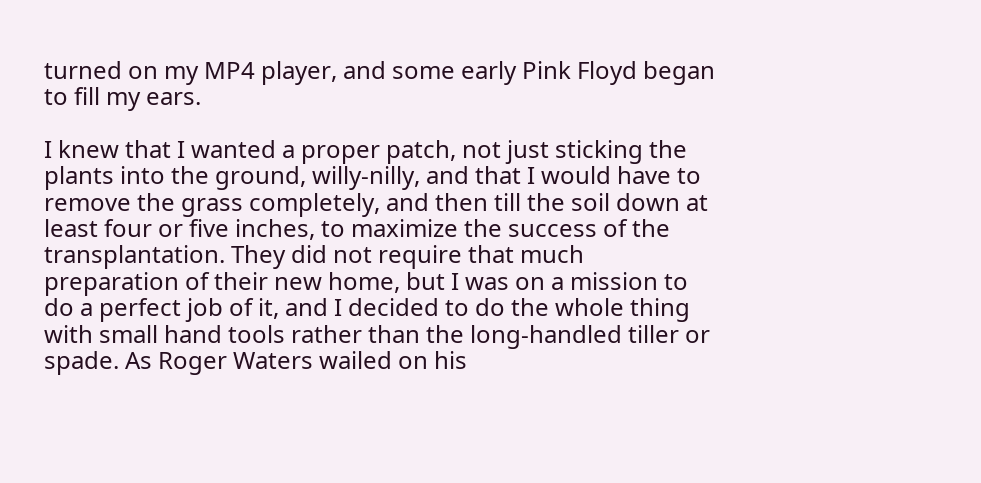turned on my MP4 player, and some early Pink Floyd began to fill my ears.

I knew that I wanted a proper patch, not just sticking the plants into the ground, willy-nilly, and that I would have to remove the grass completely, and then till the soil down at least four or five inches, to maximize the success of the transplantation. They did not require that much preparation of their new home, but I was on a mission to do a perfect job of it, and I decided to do the whole thing with small hand tools rather than the long-handled tiller or spade. As Roger Waters wailed on his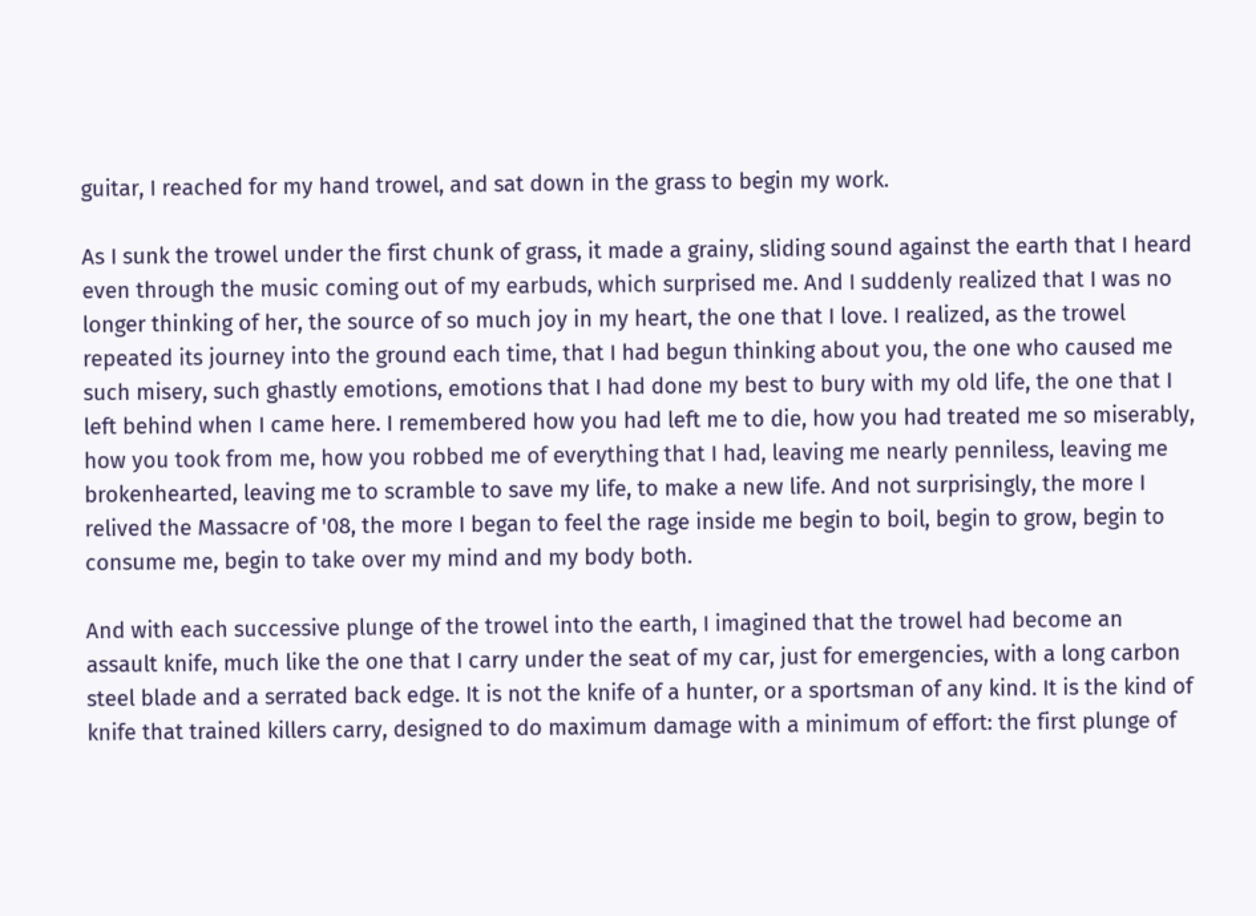guitar, I reached for my hand trowel, and sat down in the grass to begin my work.

As I sunk the trowel under the first chunk of grass, it made a grainy, sliding sound against the earth that I heard even through the music coming out of my earbuds, which surprised me. And I suddenly realized that I was no longer thinking of her, the source of so much joy in my heart, the one that I love. I realized, as the trowel repeated its journey into the ground each time, that I had begun thinking about you, the one who caused me such misery, such ghastly emotions, emotions that I had done my best to bury with my old life, the one that I left behind when I came here. I remembered how you had left me to die, how you had treated me so miserably, how you took from me, how you robbed me of everything that I had, leaving me nearly penniless, leaving me brokenhearted, leaving me to scramble to save my life, to make a new life. And not surprisingly, the more I relived the Massacre of '08, the more I began to feel the rage inside me begin to boil, begin to grow, begin to consume me, begin to take over my mind and my body both.

And with each successive plunge of the trowel into the earth, I imagined that the trowel had become an assault knife, much like the one that I carry under the seat of my car, just for emergencies, with a long carbon steel blade and a serrated back edge. It is not the knife of a hunter, or a sportsman of any kind. It is the kind of knife that trained killers carry, designed to do maximum damage with a minimum of effort: the first plunge of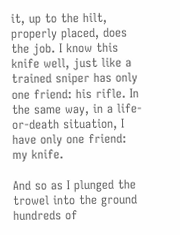it, up to the hilt, properly placed, does the job. I know this knife well, just like a trained sniper has only one friend: his rifle. In the same way, in a life-or-death situation, I have only one friend: my knife.

And so as I plunged the trowel into the ground hundreds of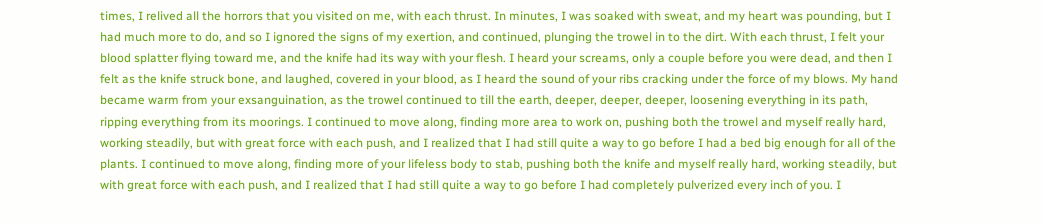times, I relived all the horrors that you visited on me, with each thrust. In minutes, I was soaked with sweat, and my heart was pounding, but I had much more to do, and so I ignored the signs of my exertion, and continued, plunging the trowel in to the dirt. With each thrust, I felt your blood splatter flying toward me, and the knife had its way with your flesh. I heard your screams, only a couple before you were dead, and then I felt as the knife struck bone, and laughed, covered in your blood, as I heard the sound of your ribs cracking under the force of my blows. My hand became warm from your exsanguination, as the trowel continued to till the earth, deeper, deeper, deeper, loosening everything in its path, ripping everything from its moorings. I continued to move along, finding more area to work on, pushing both the trowel and myself really hard, working steadily, but with great force with each push, and I realized that I had still quite a way to go before I had a bed big enough for all of the plants. I continued to move along, finding more of your lifeless body to stab, pushing both the knife and myself really hard, working steadily, but with great force with each push, and I realized that I had still quite a way to go before I had completely pulverized every inch of you. I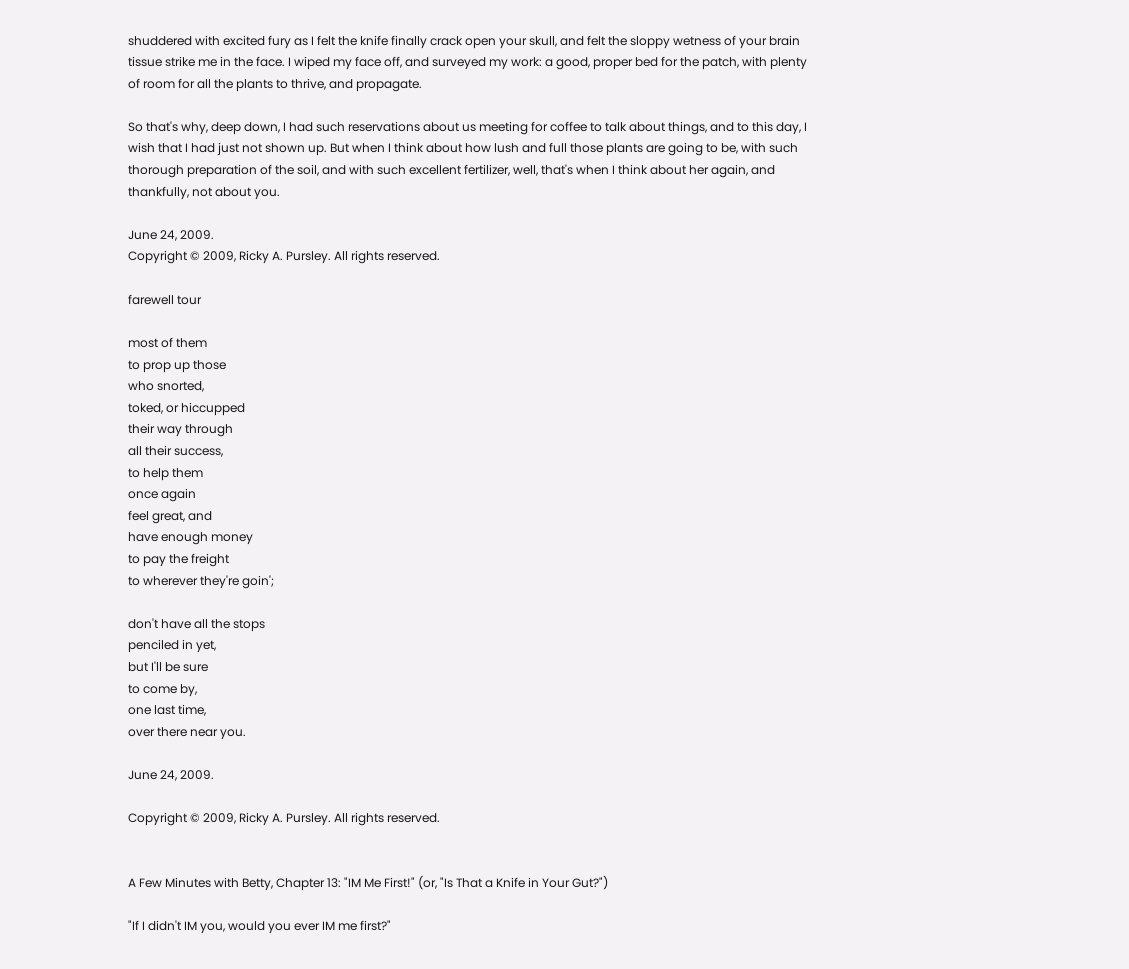shuddered with excited fury as I felt the knife finally crack open your skull, and felt the sloppy wetness of your brain tissue strike me in the face. I wiped my face off, and surveyed my work: a good, proper bed for the patch, with plenty of room for all the plants to thrive, and propagate.

So that's why, deep down, I had such reservations about us meeting for coffee to talk about things, and to this day, I wish that I had just not shown up. But when I think about how lush and full those plants are going to be, with such thorough preparation of the soil, and with such excellent fertilizer, well, that's when I think about her again, and thankfully, not about you.

June 24, 2009.
Copyright © 2009, Ricky A. Pursley. All rights reserved.

farewell tour

most of them
to prop up those
who snorted,
toked, or hiccupped
their way through
all their success,
to help them
once again
feel great, and
have enough money
to pay the freight
to wherever they're goin';

don't have all the stops
penciled in yet,
but I'll be sure
to come by,
one last time,
over there near you.

June 24, 2009.

Copyright © 2009, Ricky A. Pursley. All rights reserved.


A Few Minutes with Betty, Chapter 13: "IM Me First!" (or, "Is That a Knife in Your Gut?")

"If I didn't IM you, would you ever IM me first?"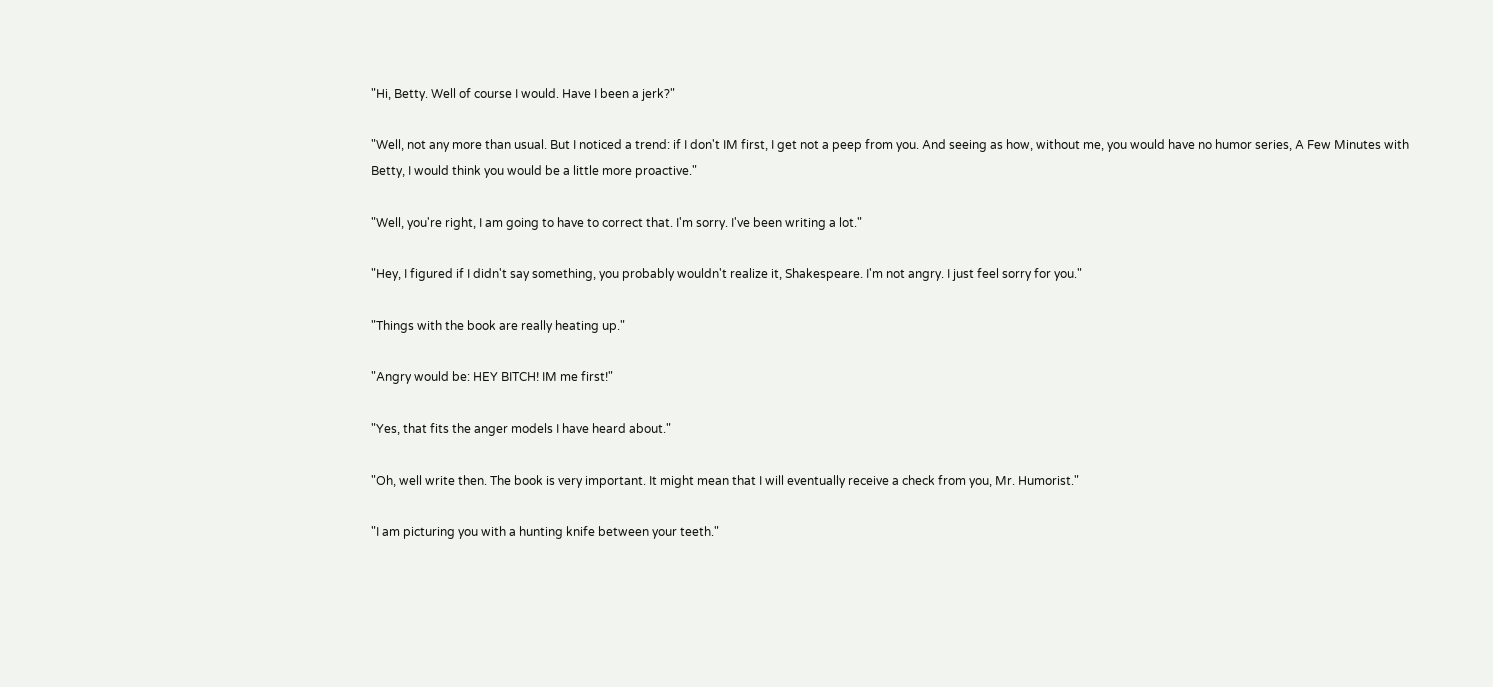"Hi, Betty. Well of course I would. Have I been a jerk?"

"Well, not any more than usual. But I noticed a trend: if I don't IM first, I get not a peep from you. And seeing as how, without me, you would have no humor series, A Few Minutes with Betty, I would think you would be a little more proactive."

"Well, you're right, I am going to have to correct that. I'm sorry. I've been writing a lot."

"Hey, I figured if I didn't say something, you probably wouldn't realize it, Shakespeare. I'm not angry. I just feel sorry for you."

"Things with the book are really heating up."

"Angry would be: HEY BITCH! IM me first!"

"Yes, that fits the anger models I have heard about."

"Oh, well write then. The book is very important. It might mean that I will eventually receive a check from you, Mr. Humorist."

"I am picturing you with a hunting knife between your teeth."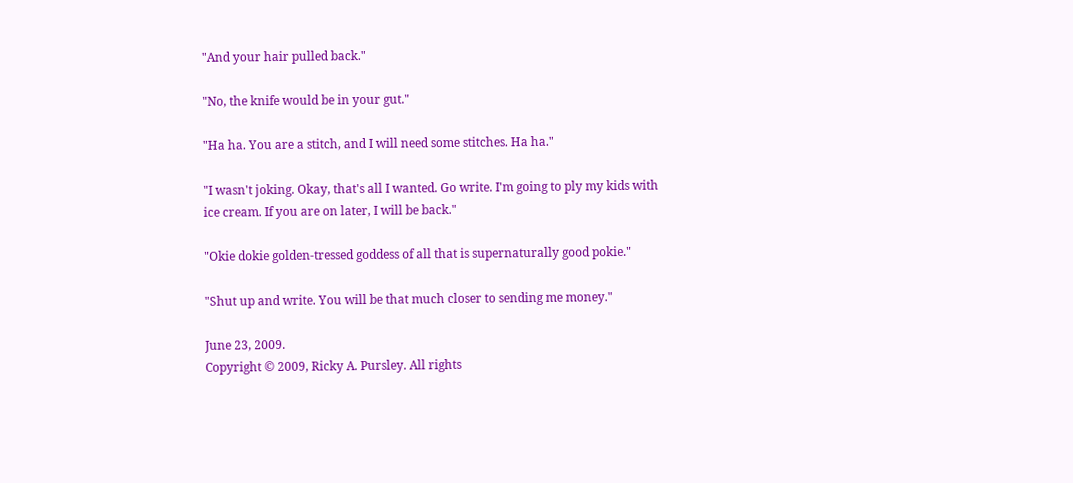"And your hair pulled back."

"No, the knife would be in your gut."

"Ha ha. You are a stitch, and I will need some stitches. Ha ha."

"I wasn't joking. Okay, that's all I wanted. Go write. I'm going to ply my kids with ice cream. If you are on later, I will be back."

"Okie dokie golden-tressed goddess of all that is supernaturally good pokie."

"Shut up and write. You will be that much closer to sending me money."

June 23, 2009.
Copyright © 2009, Ricky A. Pursley. All rights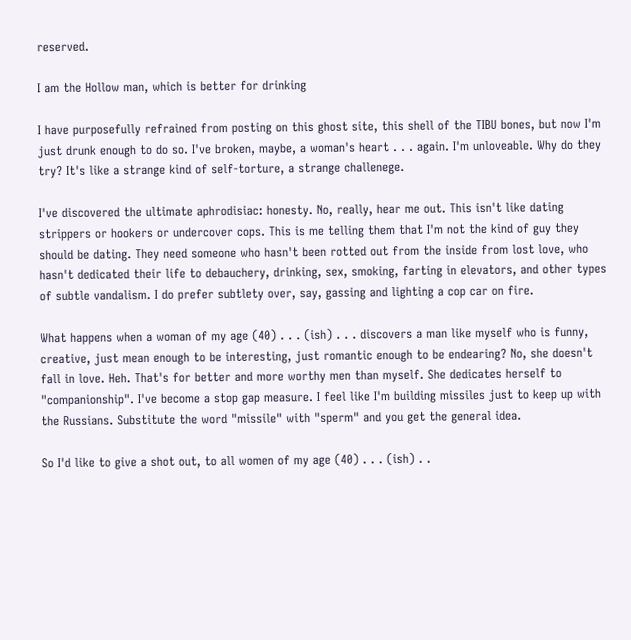reserved.

I am the Hollow man, which is better for drinking

I have purposefully refrained from posting on this ghost site, this shell of the TIBU bones, but now I'm just drunk enough to do so. I've broken, maybe, a woman's heart . . . again. I'm unloveable. Why do they try? It's like a strange kind of self-torture, a strange challenege.

I've discovered the ultimate aphrodisiac: honesty. No, really, hear me out. This isn't like dating strippers or hookers or undercover cops. This is me telling them that I'm not the kind of guy they should be dating. They need someone who hasn't been rotted out from the inside from lost love, who hasn't dedicated their life to debauchery, drinking, sex, smoking, farting in elevators, and other types of subtle vandalism. I do prefer subtlety over, say, gassing and lighting a cop car on fire.

What happens when a woman of my age (40) . . . (ish) . . . discovers a man like myself who is funny, creative, just mean enough to be interesting, just romantic enough to be endearing? No, she doesn't fall in love. Heh. That's for better and more worthy men than myself. She dedicates herself to "companionship". I've become a stop gap measure. I feel like I'm building missiles just to keep up with the Russians. Substitute the word "missile" with "sperm" and you get the general idea.

So I'd like to give a shot out, to all women of my age (40) . . . (ish) . .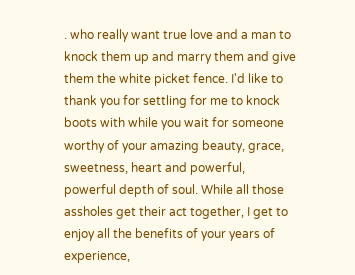. who really want true love and a man to knock them up and marry them and give them the white picket fence. I'd like to thank you for settling for me to knock boots with while you wait for someone worthy of your amazing beauty, grace, sweetness, heart and powerful, powerful depth of soul. While all those assholes get their act together, I get to enjoy all the benefits of your years of experience,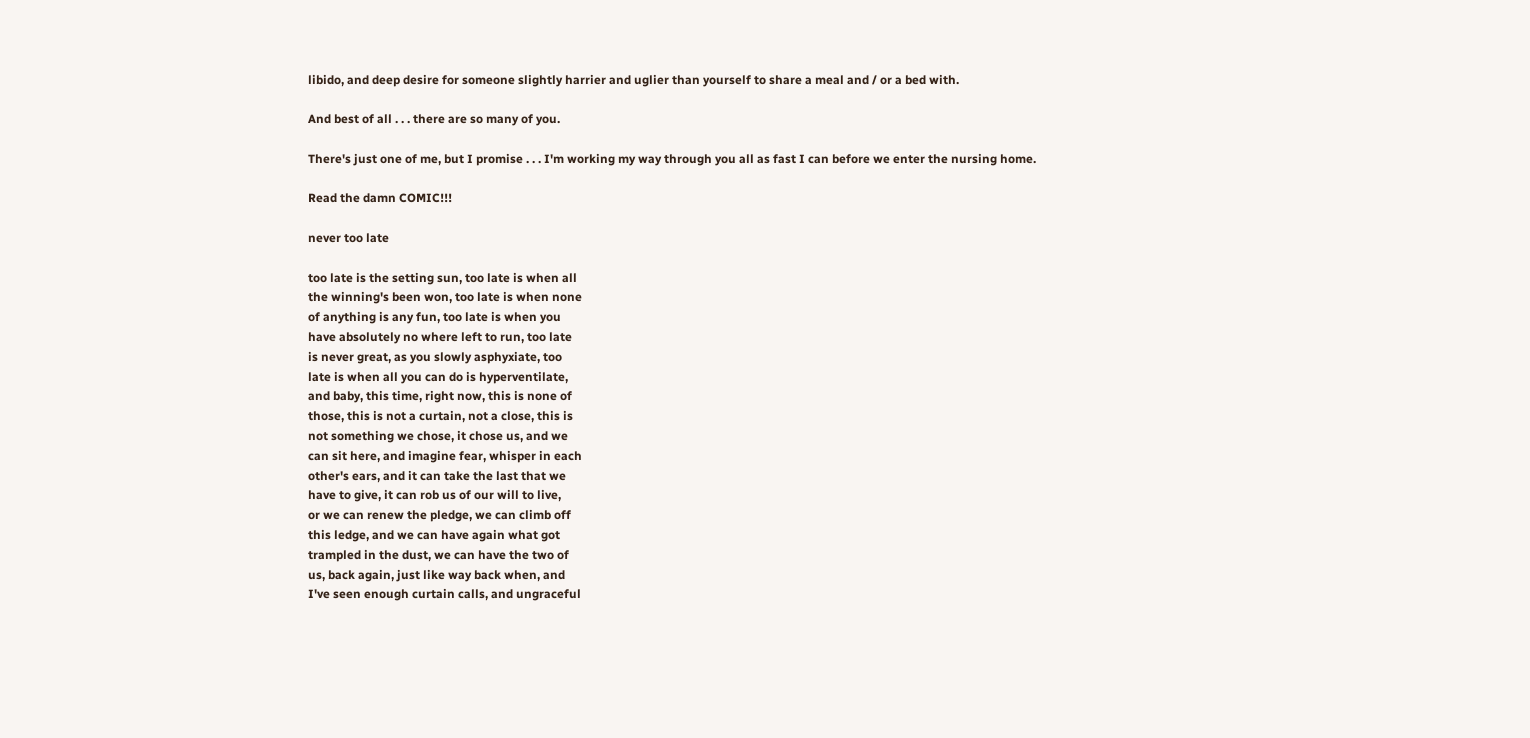libido, and deep desire for someone slightly harrier and uglier than yourself to share a meal and / or a bed with.

And best of all . . . there are so many of you.

There's just one of me, but I promise . . . I'm working my way through you all as fast I can before we enter the nursing home.

Read the damn COMIC!!!

never too late

too late is the setting sun, too late is when all
the winning's been won, too late is when none
of anything is any fun, too late is when you
have absolutely no where left to run, too late
is never great, as you slowly asphyxiate, too
late is when all you can do is hyperventilate,
and baby, this time, right now, this is none of
those, this is not a curtain, not a close, this is
not something we chose, it chose us, and we
can sit here, and imagine fear, whisper in each
other's ears, and it can take the last that we
have to give, it can rob us of our will to live,
or we can renew the pledge, we can climb off
this ledge, and we can have again what got
trampled in the dust, we can have the two of
us, back again, just like way back when, and
I've seen enough curtain calls, and ungraceful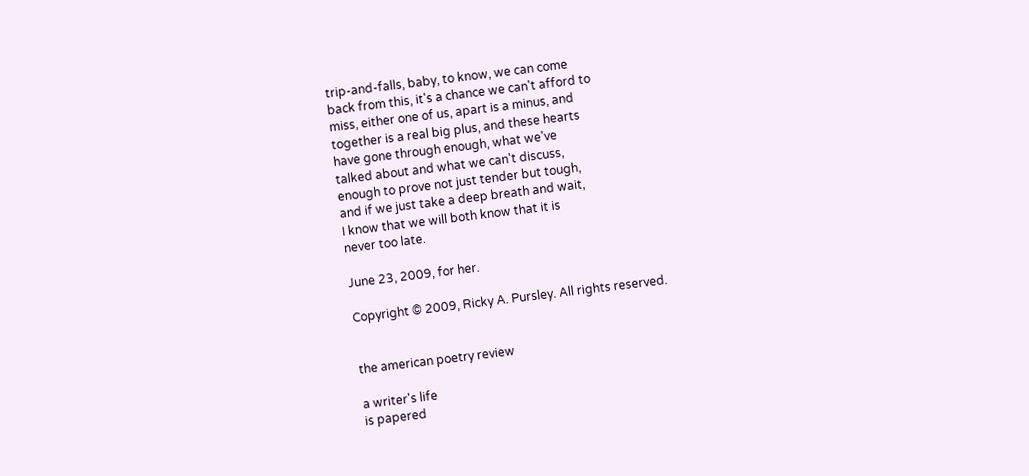trip-and-falls, baby, to know, we can come
back from this, it's a chance we can't afford to
miss, either one of us, apart is a minus, and
together is a real big plus, and these hearts
have gone through enough, what we've
talked about and what we can't discuss,
enough to prove not just tender but tough,
and if we just take a deep breath and wait,
I know that we will both know that it is
never too late.

June 23, 2009, for her.

Copyright © 2009, Ricky A. Pursley. All rights reserved.


the american poetry review

a writer's life
is papered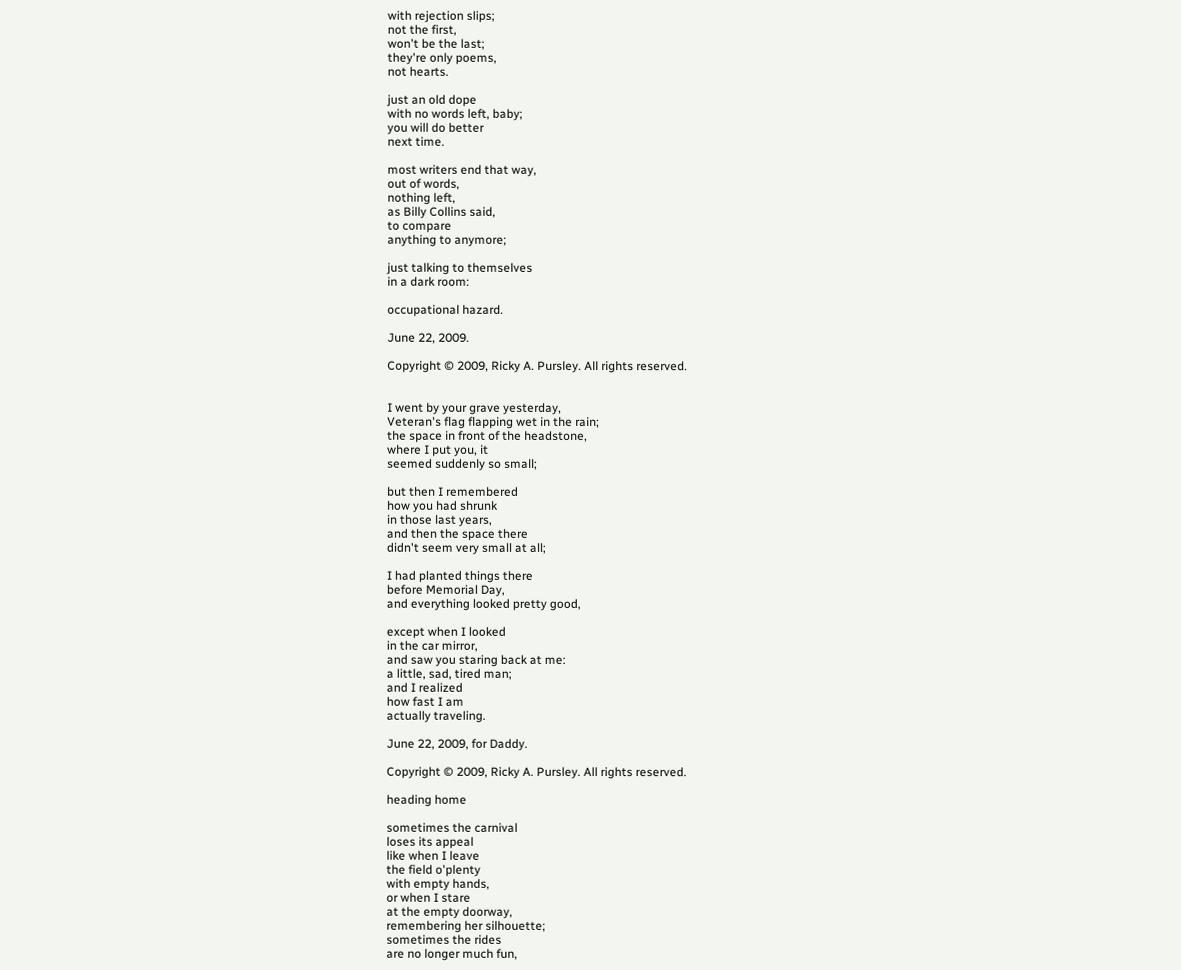with rejection slips;
not the first,
won't be the last;
they're only poems,
not hearts.

just an old dope
with no words left, baby;
you will do better
next time.

most writers end that way,
out of words,
nothing left,
as Billy Collins said,
to compare
anything to anymore;

just talking to themselves
in a dark room:

occupational hazard.

June 22, 2009.

Copyright © 2009, Ricky A. Pursley. All rights reserved.


I went by your grave yesterday,
Veteran's flag flapping wet in the rain;
the space in front of the headstone,
where I put you, it
seemed suddenly so small;

but then I remembered
how you had shrunk
in those last years,
and then the space there
didn't seem very small at all;

I had planted things there
before Memorial Day,
and everything looked pretty good,

except when I looked
in the car mirror,
and saw you staring back at me:
a little, sad, tired man;
and I realized
how fast I am
actually traveling.

June 22, 2009, for Daddy.

Copyright © 2009, Ricky A. Pursley. All rights reserved.

heading home

sometimes the carnival
loses its appeal
like when I leave
the field o'plenty
with empty hands,
or when I stare
at the empty doorway,
remembering her silhouette;
sometimes the rides
are no longer much fun,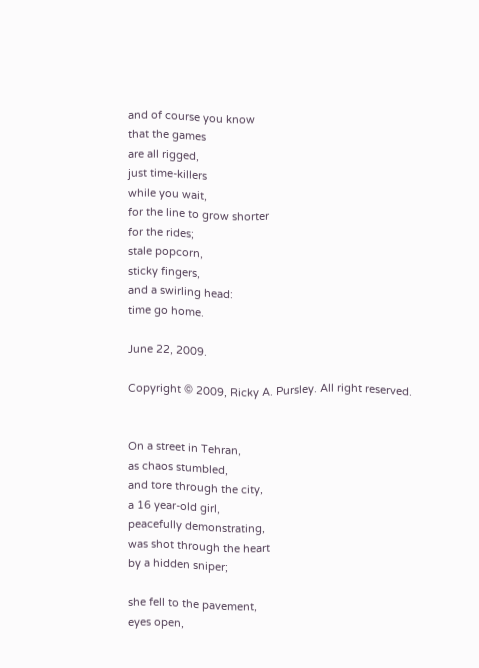and of course you know
that the games
are all rigged,
just time-killers
while you wait,
for the line to grow shorter
for the rides;
stale popcorn,
sticky fingers,
and a swirling head:
time go home.

June 22, 2009.

Copyright © 2009, Ricky A. Pursley. All right reserved.


On a street in Tehran,
as chaos stumbled,
and tore through the city,
a 16 year-old girl,
peacefully demonstrating,
was shot through the heart
by a hidden sniper;

she fell to the pavement,
eyes open,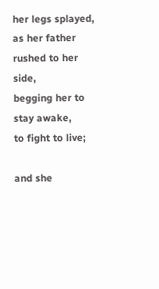her legs splayed,
as her father
rushed to her side,
begging her to stay awake,
to fight to live;

and she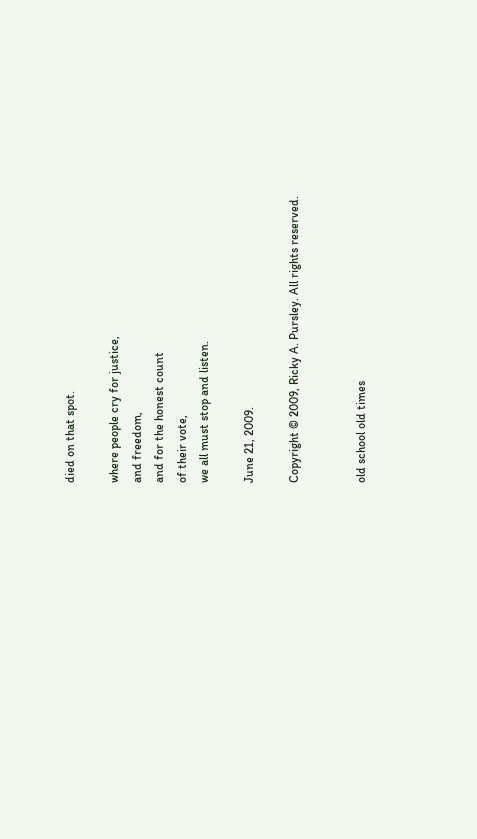died on that spot.

where people cry for justice,
and freedom,
and for the honest count
of their vote,
we all must stop and listen.

June 21, 2009.

Copyright © 2009, Ricky A. Pursley. All rights reserved.


old school old times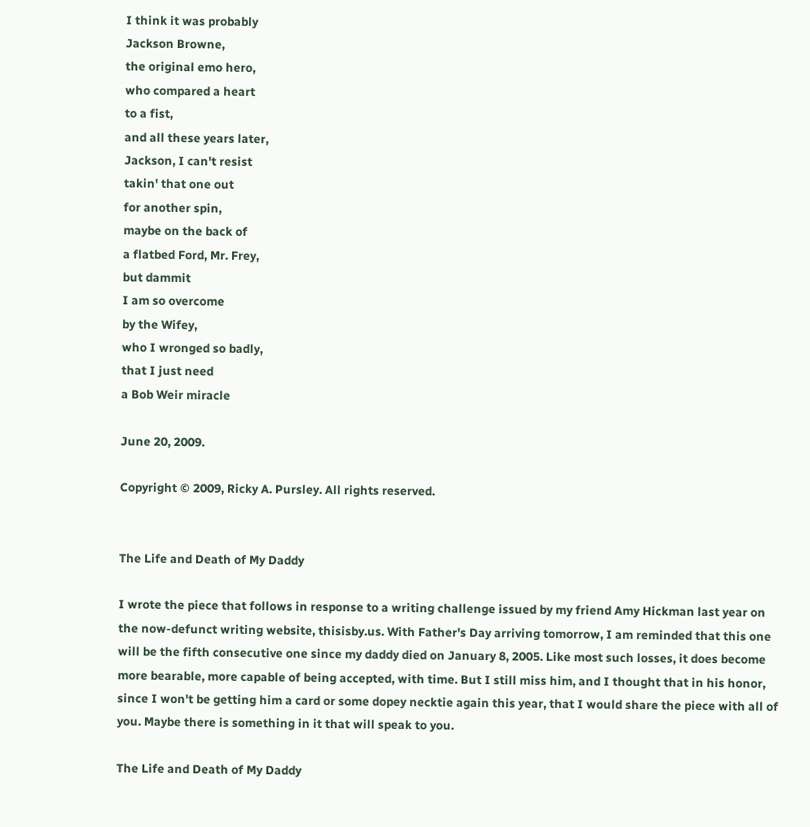I think it was probably
Jackson Browne,
the original emo hero,
who compared a heart
to a fist,
and all these years later,
Jackson, I can't resist
takin' that one out
for another spin,
maybe on the back of
a flatbed Ford, Mr. Frey,
but dammit
I am so overcome
by the Wifey,
who I wronged so badly,
that I just need
a Bob Weir miracle

June 20, 2009.

Copyright © 2009, Ricky A. Pursley. All rights reserved.


The Life and Death of My Daddy

I wrote the piece that follows in response to a writing challenge issued by my friend Amy Hickman last year on the now-defunct writing website, thisisby.us. With Father's Day arriving tomorrow, I am reminded that this one will be the fifth consecutive one since my daddy died on January 8, 2005. Like most such losses, it does become more bearable, more capable of being accepted, with time. But I still miss him, and I thought that in his honor, since I won't be getting him a card or some dopey necktie again this year, that I would share the piece with all of you. Maybe there is something in it that will speak to you.

The Life and Death of My Daddy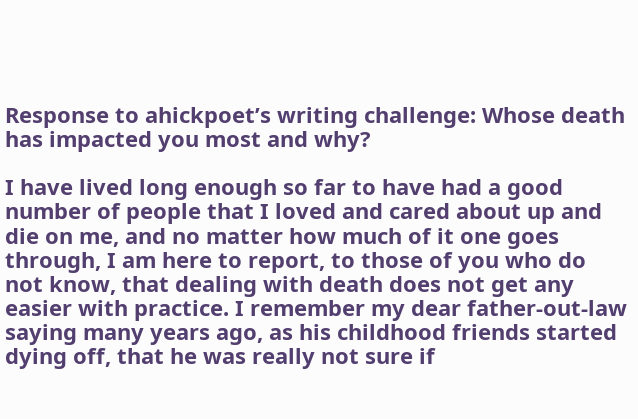Response to ahickpoet’s writing challenge: Whose death has impacted you most and why?

I have lived long enough so far to have had a good number of people that I loved and cared about up and die on me, and no matter how much of it one goes through, I am here to report, to those of you who do not know, that dealing with death does not get any easier with practice. I remember my dear father-out-law saying many years ago, as his childhood friends started dying off, that he was really not sure if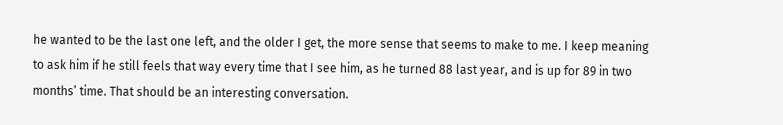he wanted to be the last one left, and the older I get, the more sense that seems to make to me. I keep meaning to ask him if he still feels that way every time that I see him, as he turned 88 last year, and is up for 89 in two months’ time. That should be an interesting conversation.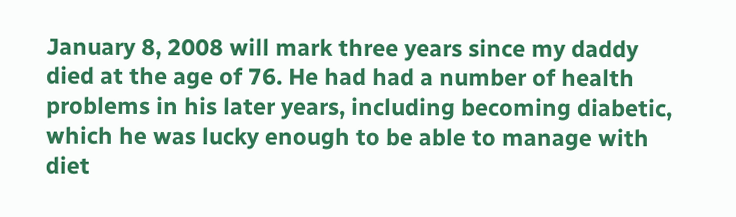January 8, 2008 will mark three years since my daddy died at the age of 76. He had had a number of health problems in his later years, including becoming diabetic, which he was lucky enough to be able to manage with diet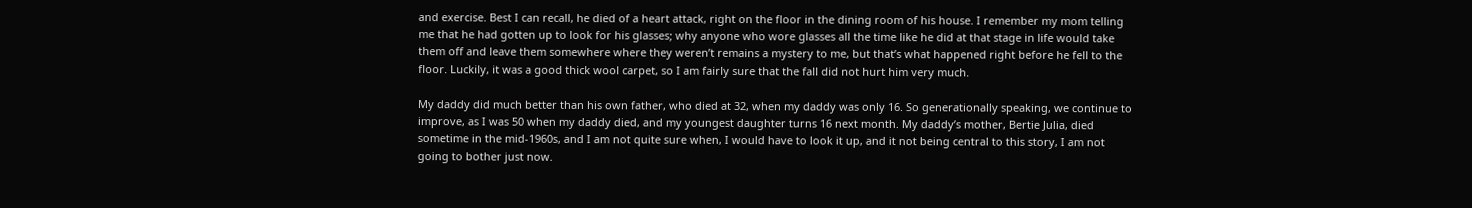and exercise. Best I can recall, he died of a heart attack, right on the floor in the dining room of his house. I remember my mom telling me that he had gotten up to look for his glasses; why anyone who wore glasses all the time like he did at that stage in life would take them off and leave them somewhere where they weren’t remains a mystery to me, but that’s what happened right before he fell to the floor. Luckily, it was a good thick wool carpet, so I am fairly sure that the fall did not hurt him very much.

My daddy did much better than his own father, who died at 32, when my daddy was only 16. So generationally speaking, we continue to improve, as I was 50 when my daddy died, and my youngest daughter turns 16 next month. My daddy’s mother, Bertie Julia, died sometime in the mid-1960s, and I am not quite sure when, I would have to look it up, and it not being central to this story, I am not going to bother just now.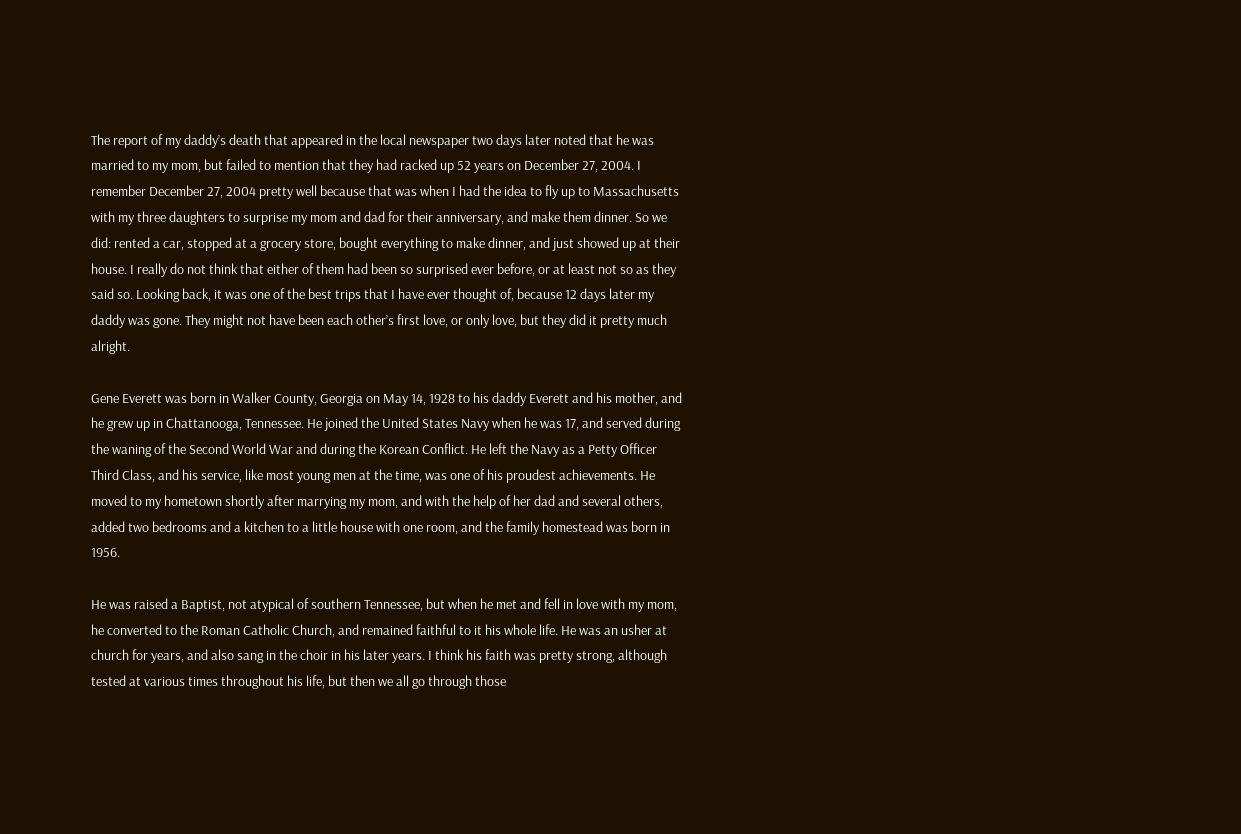The report of my daddy’s death that appeared in the local newspaper two days later noted that he was married to my mom, but failed to mention that they had racked up 52 years on December 27, 2004. I remember December 27, 2004 pretty well because that was when I had the idea to fly up to Massachusetts with my three daughters to surprise my mom and dad for their anniversary, and make them dinner. So we did: rented a car, stopped at a grocery store, bought everything to make dinner, and just showed up at their house. I really do not think that either of them had been so surprised ever before, or at least not so as they said so. Looking back, it was one of the best trips that I have ever thought of, because 12 days later my daddy was gone. They might not have been each other’s first love, or only love, but they did it pretty much alright.

Gene Everett was born in Walker County, Georgia on May 14, 1928 to his daddy Everett and his mother, and he grew up in Chattanooga, Tennessee. He joined the United States Navy when he was 17, and served during the waning of the Second World War and during the Korean Conflict. He left the Navy as a Petty Officer Third Class, and his service, like most young men at the time, was one of his proudest achievements. He moved to my hometown shortly after marrying my mom, and with the help of her dad and several others, added two bedrooms and a kitchen to a little house with one room, and the family homestead was born in 1956.

He was raised a Baptist, not atypical of southern Tennessee, but when he met and fell in love with my mom, he converted to the Roman Catholic Church, and remained faithful to it his whole life. He was an usher at church for years, and also sang in the choir in his later years. I think his faith was pretty strong, although tested at various times throughout his life, but then we all go through those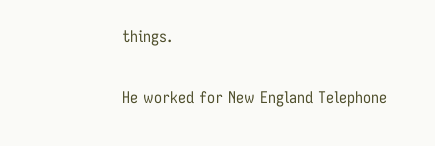things.

He worked for New England Telephone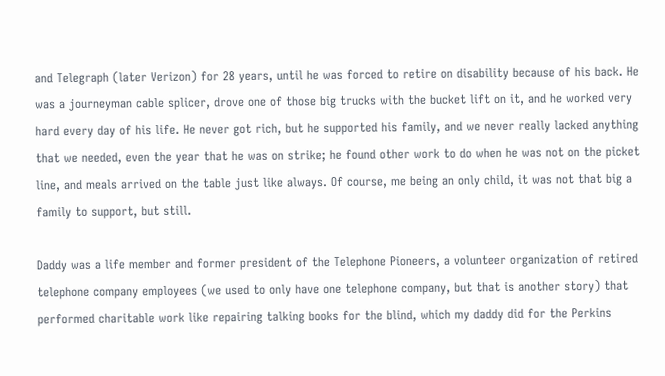and Telegraph (later Verizon) for 28 years, until he was forced to retire on disability because of his back. He was a journeyman cable splicer, drove one of those big trucks with the bucket lift on it, and he worked very hard every day of his life. He never got rich, but he supported his family, and we never really lacked anything that we needed, even the year that he was on strike; he found other work to do when he was not on the picket line, and meals arrived on the table just like always. Of course, me being an only child, it was not that big a family to support, but still.

Daddy was a life member and former president of the Telephone Pioneers, a volunteer organization of retired telephone company employees (we used to only have one telephone company, but that is another story) that performed charitable work like repairing talking books for the blind, which my daddy did for the Perkins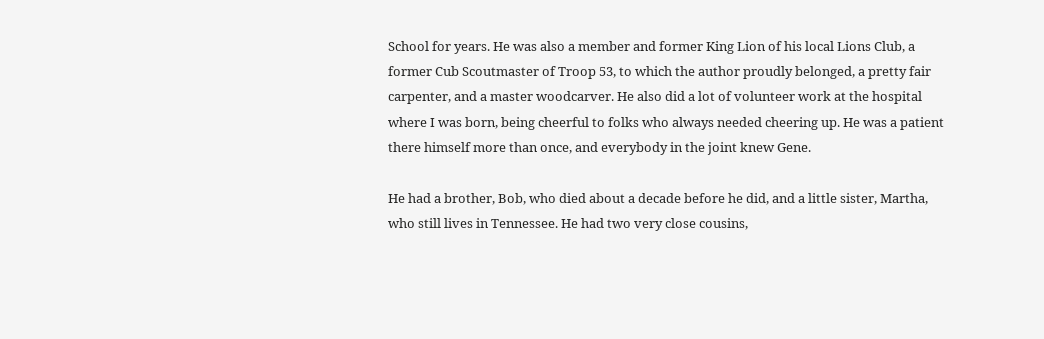School for years. He was also a member and former King Lion of his local Lions Club, a former Cub Scoutmaster of Troop 53, to which the author proudly belonged, a pretty fair carpenter, and a master woodcarver. He also did a lot of volunteer work at the hospital where I was born, being cheerful to folks who always needed cheering up. He was a patient there himself more than once, and everybody in the joint knew Gene.

He had a brother, Bob, who died about a decade before he did, and a little sister, Martha, who still lives in Tennessee. He had two very close cousins,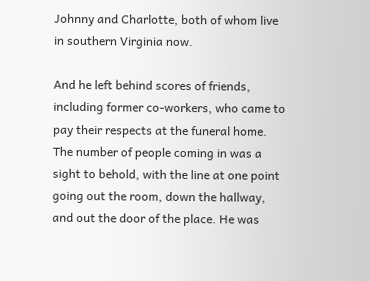Johnny and Charlotte, both of whom live in southern Virginia now.

And he left behind scores of friends, including former co-workers, who came to pay their respects at the funeral home. The number of people coming in was a sight to behold, with the line at one point going out the room, down the hallway, and out the door of the place. He was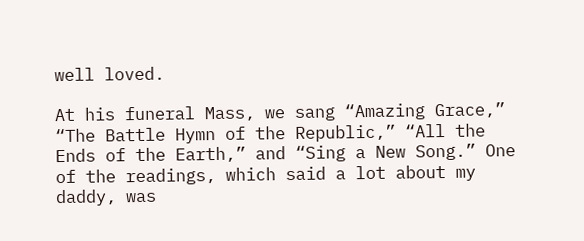well loved.

At his funeral Mass, we sang “Amazing Grace,” “The Battle Hymn of the Republic,” “All the Ends of the Earth,” and “Sing a New Song.” One of the readings, which said a lot about my daddy, was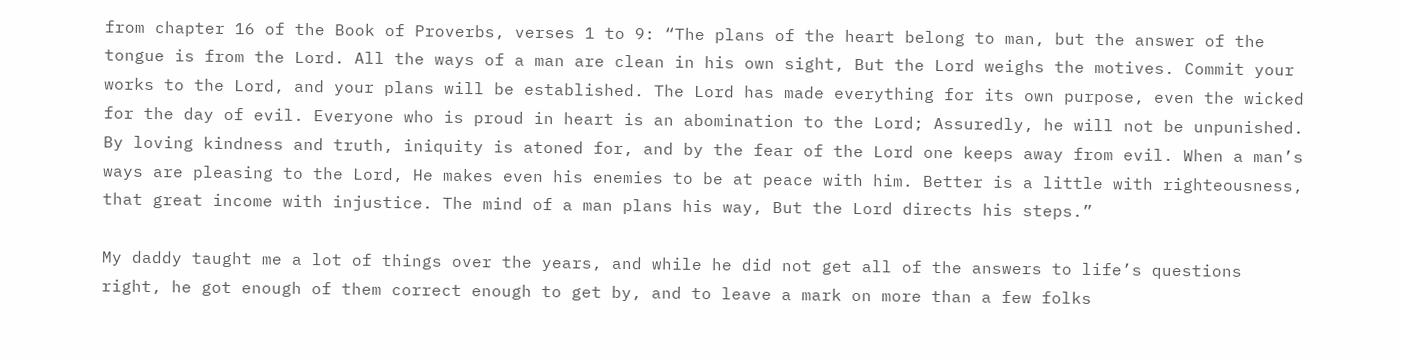from chapter 16 of the Book of Proverbs, verses 1 to 9: “The plans of the heart belong to man, but the answer of the tongue is from the Lord. All the ways of a man are clean in his own sight, But the Lord weighs the motives. Commit your works to the Lord, and your plans will be established. The Lord has made everything for its own purpose, even the wicked for the day of evil. Everyone who is proud in heart is an abomination to the Lord; Assuredly, he will not be unpunished. By loving kindness and truth, iniquity is atoned for, and by the fear of the Lord one keeps away from evil. When a man’s ways are pleasing to the Lord, He makes even his enemies to be at peace with him. Better is a little with righteousness, that great income with injustice. The mind of a man plans his way, But the Lord directs his steps.”

My daddy taught me a lot of things over the years, and while he did not get all of the answers to life’s questions right, he got enough of them correct enough to get by, and to leave a mark on more than a few folks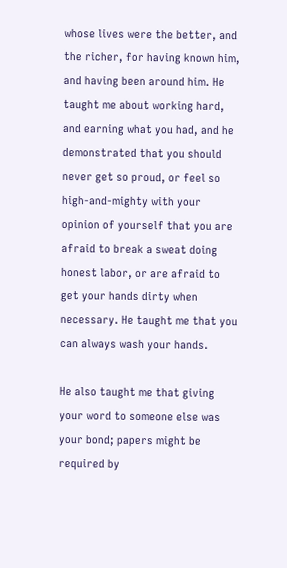whose lives were the better, and the richer, for having known him, and having been around him. He taught me about working hard, and earning what you had, and he demonstrated that you should never get so proud, or feel so high-and-mighty with your opinion of yourself that you are afraid to break a sweat doing honest labor, or are afraid to get your hands dirty when necessary. He taught me that you can always wash your hands.

He also taught me that giving your word to someone else was your bond; papers might be required by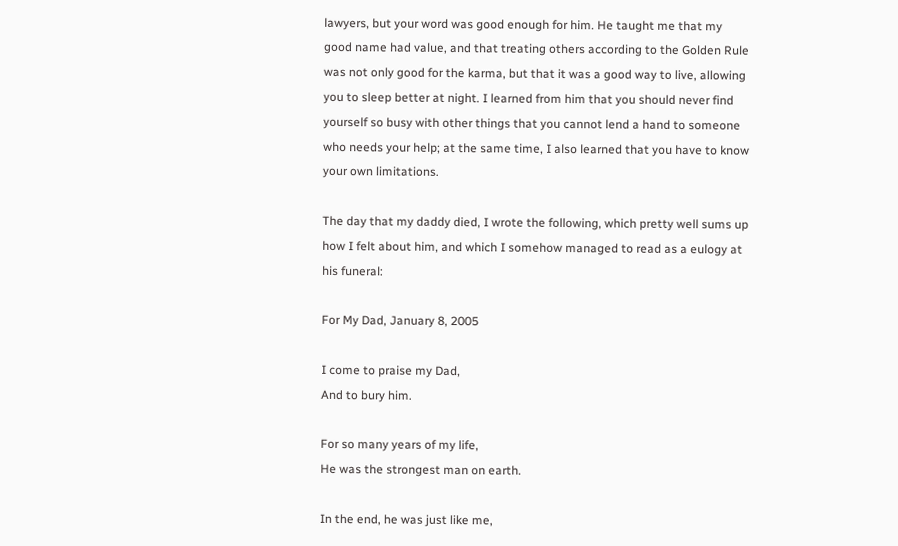lawyers, but your word was good enough for him. He taught me that my good name had value, and that treating others according to the Golden Rule was not only good for the karma, but that it was a good way to live, allowing you to sleep better at night. I learned from him that you should never find yourself so busy with other things that you cannot lend a hand to someone who needs your help; at the same time, I also learned that you have to know your own limitations.

The day that my daddy died, I wrote the following, which pretty well sums up how I felt about him, and which I somehow managed to read as a eulogy at his funeral:

For My Dad, January 8, 2005

I come to praise my Dad,
And to bury him.

For so many years of my life,
He was the strongest man on earth.

In the end, he was just like me,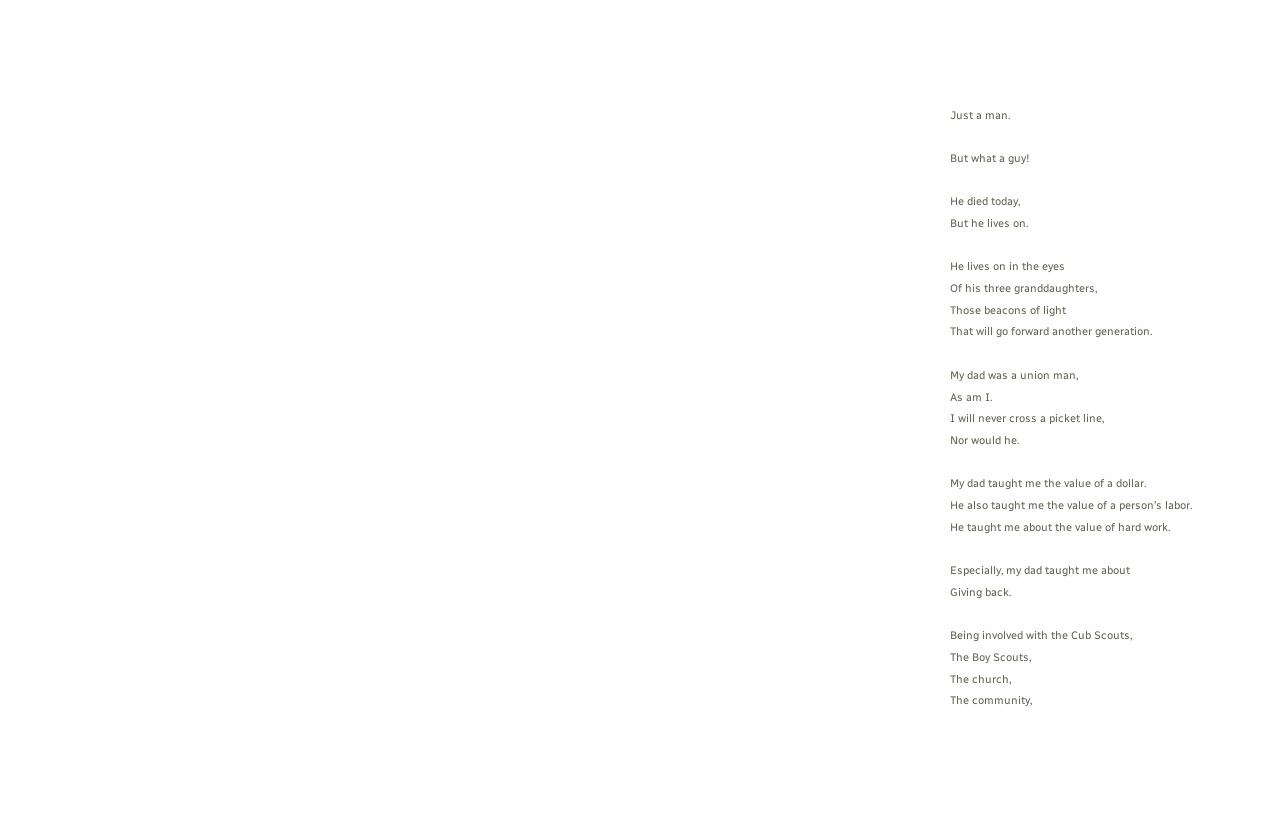Just a man.

But what a guy!

He died today,
But he lives on.

He lives on in the eyes
Of his three granddaughters,
Those beacons of light
That will go forward another generation.

My dad was a union man,
As am I.
I will never cross a picket line,
Nor would he.

My dad taught me the value of a dollar.
He also taught me the value of a person’s labor.
He taught me about the value of hard work.

Especially, my dad taught me about
Giving back.

Being involved with the Cub Scouts,
The Boy Scouts,
The church,
The community,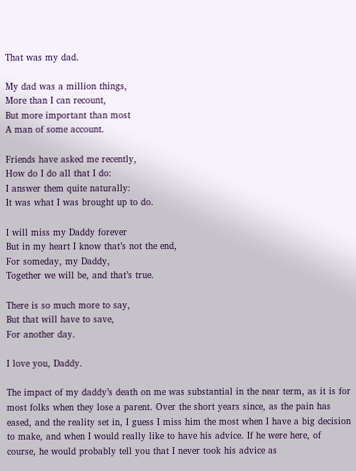That was my dad.

My dad was a million things,
More than I can recount,
But more important than most
A man of some account.

Friends have asked me recently,
How do I do all that I do:
I answer them quite naturally:
It was what I was brought up to do.

I will miss my Daddy forever
But in my heart I know that’s not the end,
For someday, my Daddy,
Together we will be, and that’s true.

There is so much more to say,
But that will have to save,
For another day.

I love you, Daddy.

The impact of my daddy’s death on me was substantial in the near term, as it is for most folks when they lose a parent. Over the short years since, as the pain has eased, and the reality set in, I guess I miss him the most when I have a big decision to make, and when I would really like to have his advice. If he were here, of course, he would probably tell you that I never took his advice as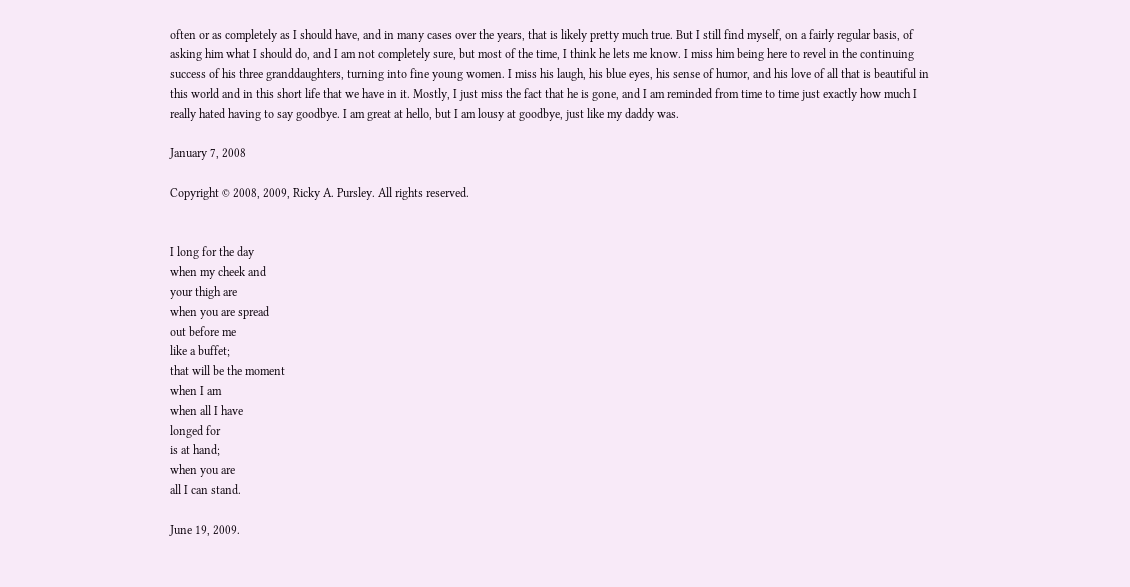often or as completely as I should have, and in many cases over the years, that is likely pretty much true. But I still find myself, on a fairly regular basis, of asking him what I should do, and I am not completely sure, but most of the time, I think he lets me know. I miss him being here to revel in the continuing success of his three granddaughters, turning into fine young women. I miss his laugh, his blue eyes, his sense of humor, and his love of all that is beautiful in this world and in this short life that we have in it. Mostly, I just miss the fact that he is gone, and I am reminded from time to time just exactly how much I really hated having to say goodbye. I am great at hello, but I am lousy at goodbye, just like my daddy was.

January 7, 2008

Copyright © 2008, 2009, Ricky A. Pursley. All rights reserved.


I long for the day
when my cheek and
your thigh are
when you are spread
out before me
like a buffet;
that will be the moment
when I am
when all I have
longed for
is at hand;
when you are
all I can stand.

June 19, 2009.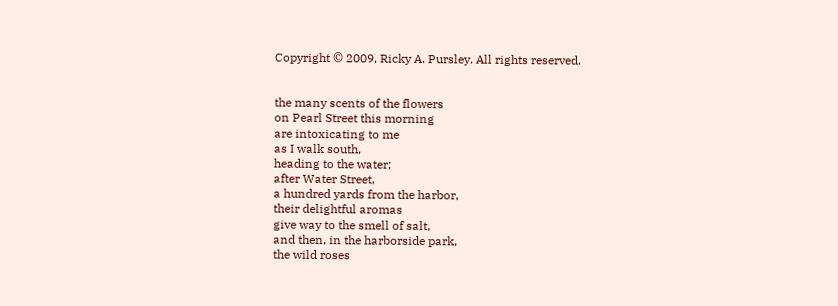Copyright © 2009, Ricky A. Pursley. All rights reserved.


the many scents of the flowers
on Pearl Street this morning
are intoxicating to me
as I walk south,
heading to the water;
after Water Street,
a hundred yards from the harbor,
their delightful aromas
give way to the smell of salt,
and then, in the harborside park,
the wild roses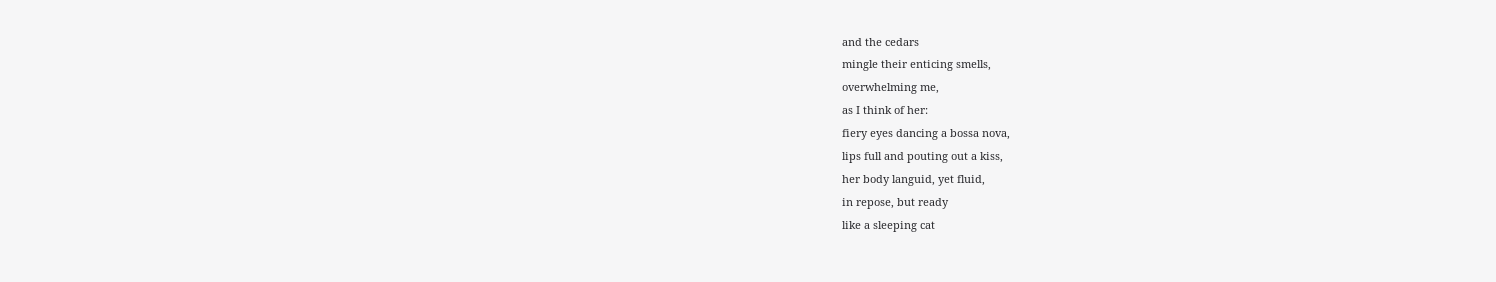and the cedars
mingle their enticing smells,
overwhelming me,
as I think of her:
fiery eyes dancing a bossa nova,
lips full and pouting out a kiss,
her body languid, yet fluid,
in repose, but ready
like a sleeping cat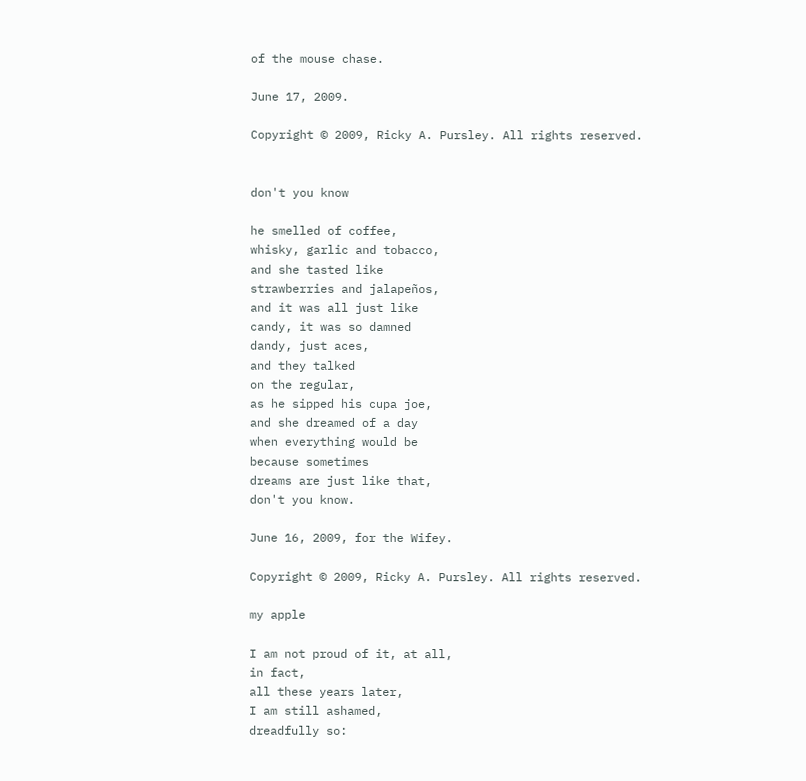of the mouse chase.

June 17, 2009.

Copyright © 2009, Ricky A. Pursley. All rights reserved.


don't you know

he smelled of coffee,
whisky, garlic and tobacco,
and she tasted like
strawberries and jalapeños,
and it was all just like
candy, it was so damned
dandy, just aces,
and they talked
on the regular,
as he sipped his cupa joe,
and she dreamed of a day
when everything would be
because sometimes
dreams are just like that,
don't you know.

June 16, 2009, for the Wifey.

Copyright © 2009, Ricky A. Pursley. All rights reserved.

my apple

I am not proud of it, at all,
in fact,
all these years later,
I am still ashamed,
dreadfully so: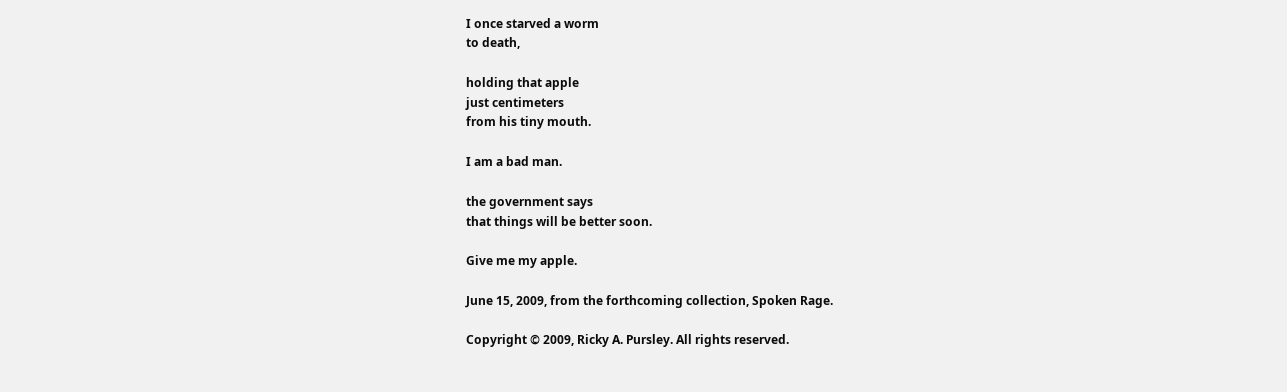I once starved a worm
to death,

holding that apple
just centimeters
from his tiny mouth.

I am a bad man.

the government says
that things will be better soon.

Give me my apple.

June 15, 2009, from the forthcoming collection, Spoken Rage.

Copyright © 2009, Ricky A. Pursley. All rights reserved.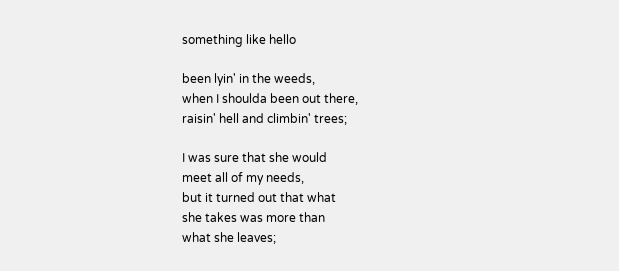something like hello

been lyin' in the weeds,
when I shoulda been out there,
raisin' hell and climbin' trees;

I was sure that she would
meet all of my needs,
but it turned out that what
she takes was more than
what she leaves;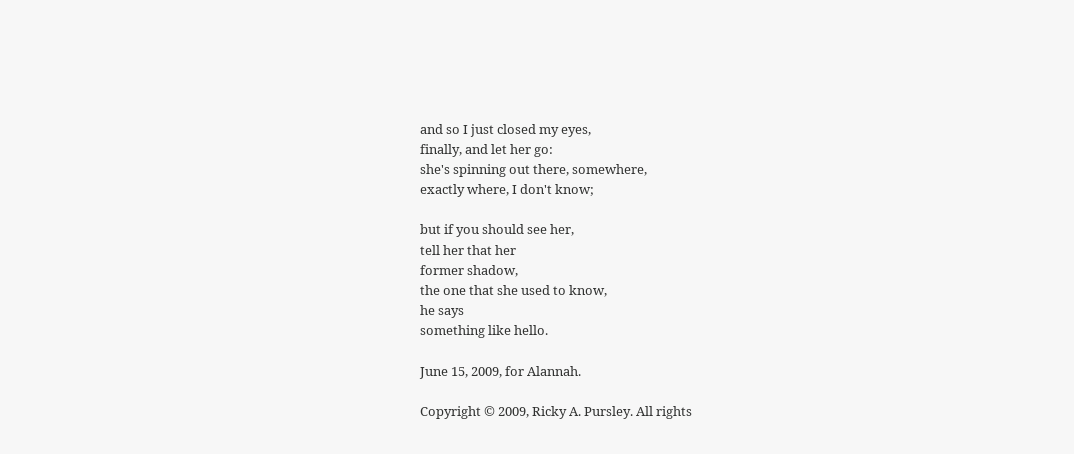and so I just closed my eyes,
finally, and let her go:
she's spinning out there, somewhere,
exactly where, I don't know;

but if you should see her,
tell her that her
former shadow,
the one that she used to know,
he says
something like hello.

June 15, 2009, for Alannah.

Copyright © 2009, Ricky A. Pursley. All rights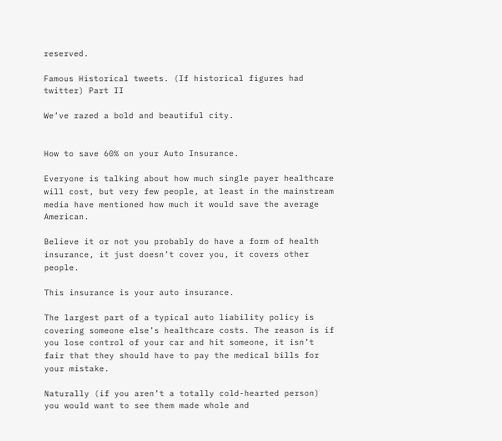reserved.

Famous Historical tweets. (If historical figures had twitter) Part II

We’ve razed a bold and beautiful city.


How to save 60% on your Auto Insurance.

Everyone is talking about how much single payer healthcare will cost, but very few people, at least in the mainstream media have mentioned how much it would save the average American.

Believe it or not you probably do have a form of health insurance, it just doesn’t cover you, it covers other people.

This insurance is your auto insurance.

The largest part of a typical auto liability policy is covering someone else’s healthcare costs. The reason is if you lose control of your car and hit someone, it isn’t fair that they should have to pay the medical bills for your mistake.

Naturally (if you aren’t a totally cold-hearted person) you would want to see them made whole and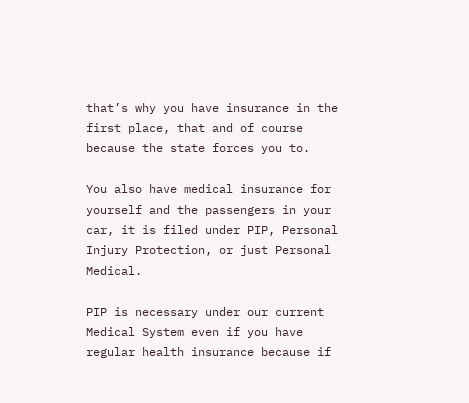that’s why you have insurance in the first place, that and of course because the state forces you to.

You also have medical insurance for yourself and the passengers in your car, it is filed under PIP, Personal Injury Protection, or just Personal Medical.

PIP is necessary under our current Medical System even if you have regular health insurance because if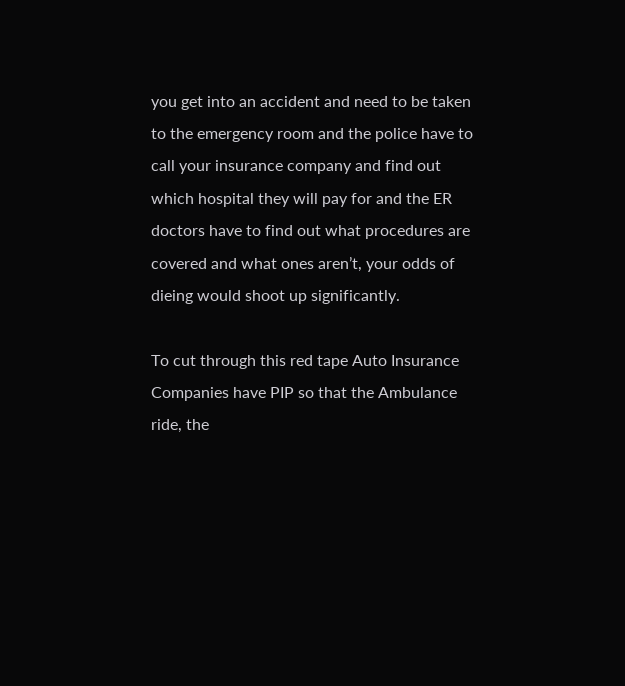you get into an accident and need to be taken to the emergency room and the police have to call your insurance company and find out which hospital they will pay for and the ER doctors have to find out what procedures are covered and what ones aren’t, your odds of dieing would shoot up significantly.

To cut through this red tape Auto Insurance Companies have PIP so that the Ambulance ride, the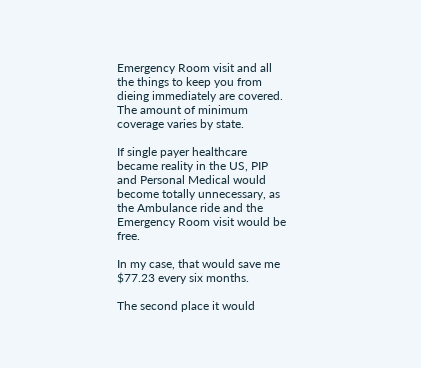Emergency Room visit and all the things to keep you from dieing immediately are covered. The amount of minimum coverage varies by state.

If single payer healthcare became reality in the US, PIP and Personal Medical would become totally unnecessary, as the Ambulance ride and the Emergency Room visit would be free.

In my case, that would save me $77.23 every six months.

The second place it would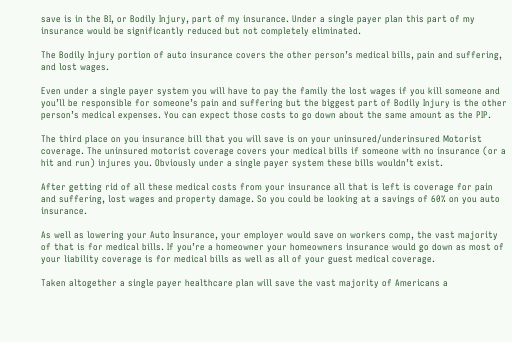save is in the BI, or Bodily Injury, part of my insurance. Under a single payer plan this part of my insurance would be significantly reduced but not completely eliminated.

The Bodily Injury portion of auto insurance covers the other person’s medical bills, pain and suffering, and lost wages.

Even under a single payer system you will have to pay the family the lost wages if you kill someone and you’ll be responsible for someone’s pain and suffering but the biggest part of Bodily Injury is the other person’s medical expenses. You can expect those costs to go down about the same amount as the PIP.

The third place on you insurance bill that you will save is on your uninsured/underinsured Motorist coverage. The uninsured motorist coverage covers your medical bills if someone with no insurance (or a hit and run) injures you. Obviously under a single payer system these bills wouldn’t exist.

After getting rid of all these medical costs from your insurance all that is left is coverage for pain and suffering, lost wages and property damage. So you could be looking at a savings of 60% on you auto insurance.

As well as lowering your Auto Insurance, your employer would save on workers comp, the vast majority of that is for medical bills. If you’re a homeowner your homeowners insurance would go down as most of your liability coverage is for medical bills as well as all of your guest medical coverage.

Taken altogether a single payer healthcare plan will save the vast majority of Americans a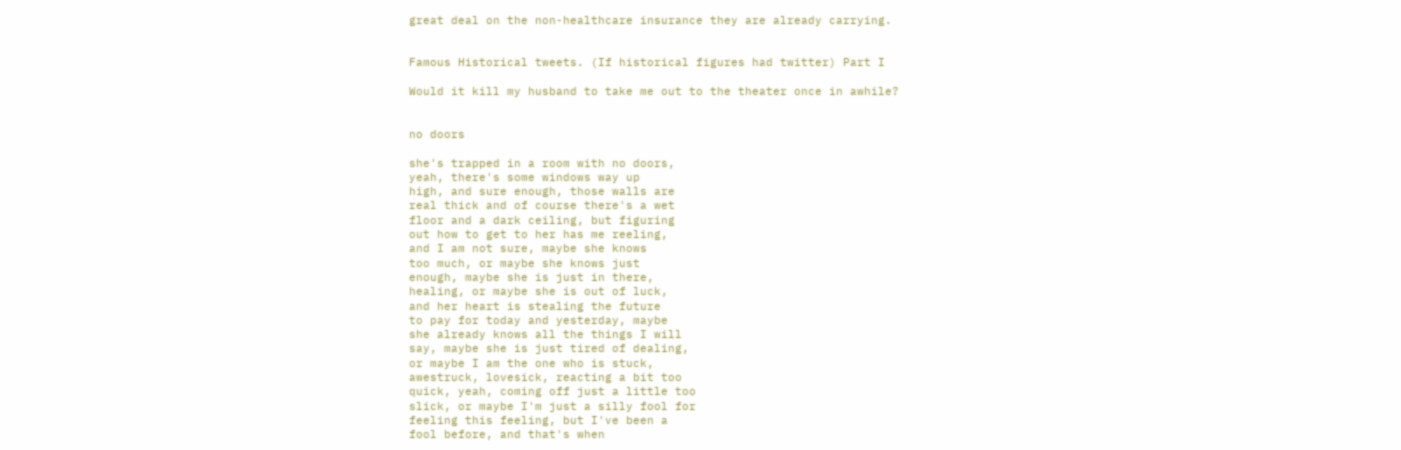great deal on the non-healthcare insurance they are already carrying.


Famous Historical tweets. (If historical figures had twitter) Part I

Would it kill my husband to take me out to the theater once in awhile?


no doors

she's trapped in a room with no doors,
yeah, there's some windows way up
high, and sure enough, those walls are
real thick and of course there's a wet
floor and a dark ceiling, but figuring
out how to get to her has me reeling,
and I am not sure, maybe she knows
too much, or maybe she knows just
enough, maybe she is just in there,
healing, or maybe she is out of luck,
and her heart is stealing the future
to pay for today and yesterday, maybe
she already knows all the things I will
say, maybe she is just tired of dealing,
or maybe I am the one who is stuck,
awestruck, lovesick, reacting a bit too
quick, yeah, coming off just a little too
slick, or maybe I'm just a silly fool for
feeling this feeling, but I've been a
fool before, and that's when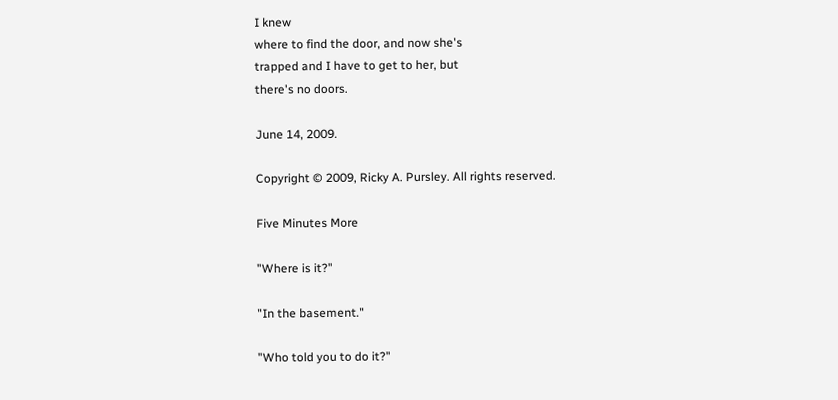I knew
where to find the door, and now she's
trapped and I have to get to her, but
there's no doors.

June 14, 2009.

Copyright © 2009, Ricky A. Pursley. All rights reserved.

Five Minutes More

"Where is it?"

"In the basement."

"Who told you to do it?"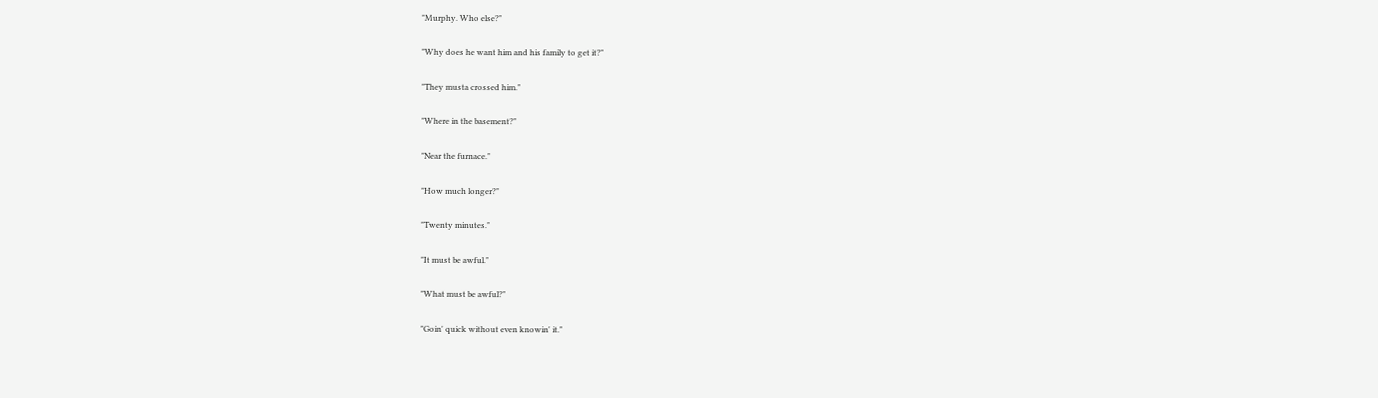"Murphy. Who else?"

"Why does he want him and his family to get it?"

"They musta crossed him."

"Where in the basement?"

"Near the furnace."

"How much longer?"

"Twenty minutes."

"It must be awful."

"What must be awful?"

"Goin' quick without even knowin' it."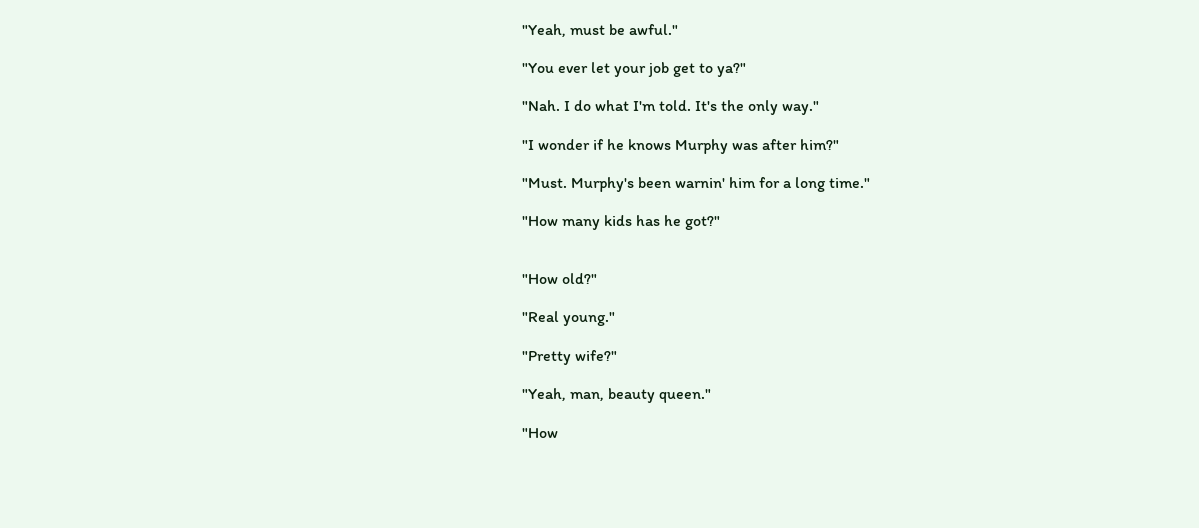"Yeah, must be awful."

"You ever let your job get to ya?"

"Nah. I do what I'm told. It's the only way."

"I wonder if he knows Murphy was after him?"

"Must. Murphy's been warnin' him for a long time."

"How many kids has he got?"


"How old?"

"Real young."

"Pretty wife?"

"Yeah, man, beauty queen."

"How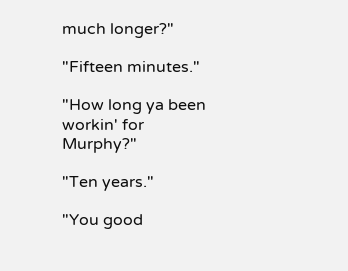much longer?"

"Fifteen minutes."

"How long ya been workin' for Murphy?"

"Ten years."

"You good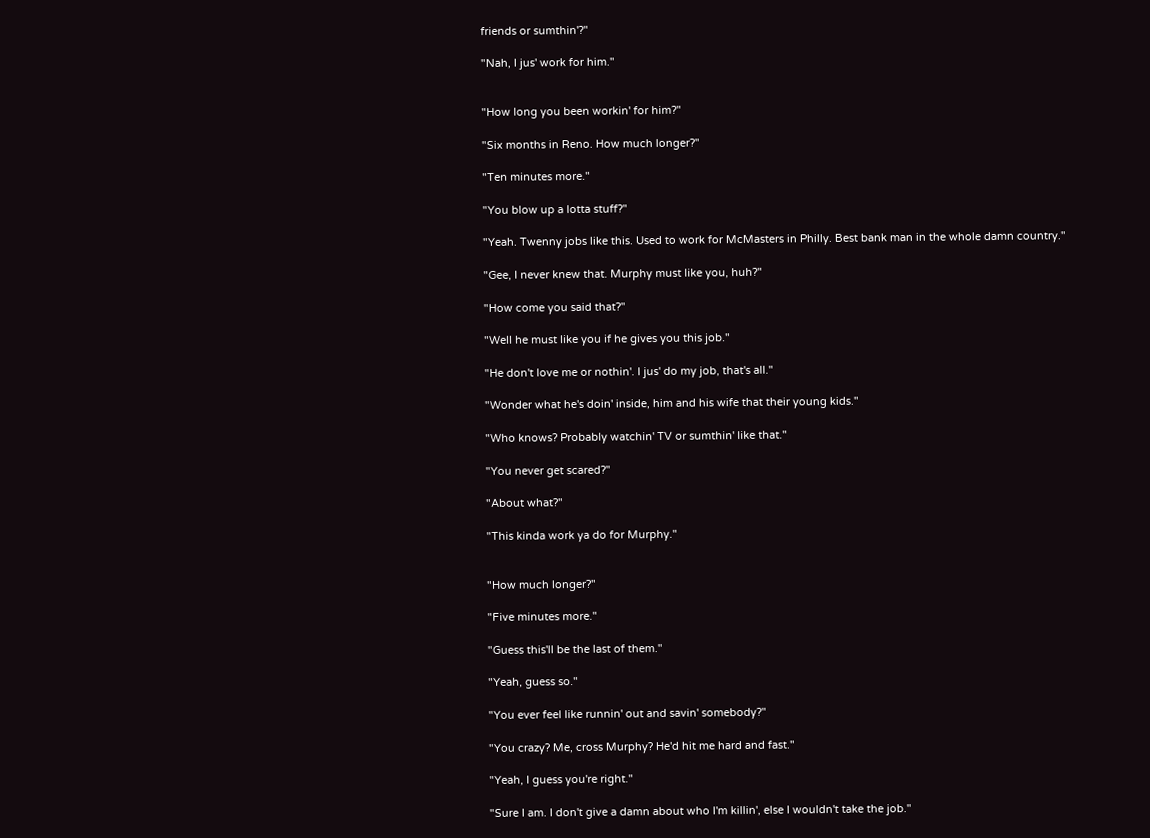friends or sumthin'?"

"Nah, I jus' work for him."


"How long you been workin' for him?"

"Six months in Reno. How much longer?"

"Ten minutes more."

"You blow up a lotta stuff?"

"Yeah. Twenny jobs like this. Used to work for McMasters in Philly. Best bank man in the whole damn country."

"Gee, I never knew that. Murphy must like you, huh?"

"How come you said that?"

"Well he must like you if he gives you this job."

"He don't love me or nothin'. I jus' do my job, that's all."

"Wonder what he's doin' inside, him and his wife that their young kids."

"Who knows? Probably watchin' TV or sumthin' like that."

"You never get scared?"

"About what?"

"This kinda work ya do for Murphy."


"How much longer?"

"Five minutes more."

"Guess this'll be the last of them."

"Yeah, guess so."

"You ever feel like runnin' out and savin' somebody?"

"You crazy? Me, cross Murphy? He'd hit me hard and fast."

"Yeah, I guess you're right."

"Sure I am. I don't give a damn about who I'm killin', else I wouldn't take the job."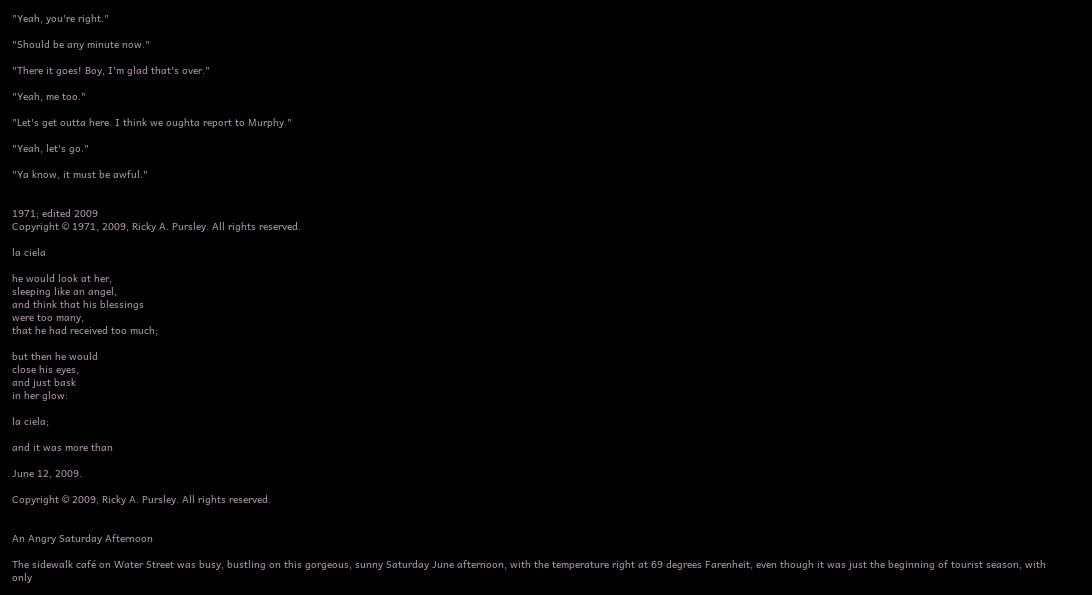"Yeah, you're right."

"Should be any minute now."

"There it goes! Boy, I'm glad that's over."

"Yeah, me too."

"Let's get outta here. I think we oughta report to Murphy."

"Yeah, let's go."

"Ya know, it must be awful."


1971; edited 2009
Copyright © 1971, 2009, Ricky A. Pursley. All rights reserved.

la ciela

he would look at her,
sleeping like an angel,
and think that his blessings
were too many,
that he had received too much;

but then he would
close his eyes,
and just bask
in her glow:

la ciela;

and it was more than

June 12, 2009.

Copyright © 2009, Ricky A. Pursley. All rights reserved.


An Angry Saturday Afternoon

The sidewalk café on Water Street was busy, bustling on this gorgeous, sunny Saturday June afternoon, with the temperature right at 69 degrees Farenheit, even though it was just the beginning of tourist season, with only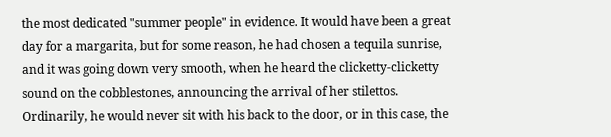the most dedicated "summer people" in evidence. It would have been a great day for a margarita, but for some reason, he had chosen a tequila sunrise, and it was going down very smooth, when he heard the clicketty-clicketty sound on the cobblestones, announcing the arrival of her stilettos. Ordinarily, he would never sit with his back to the door, or in this case, the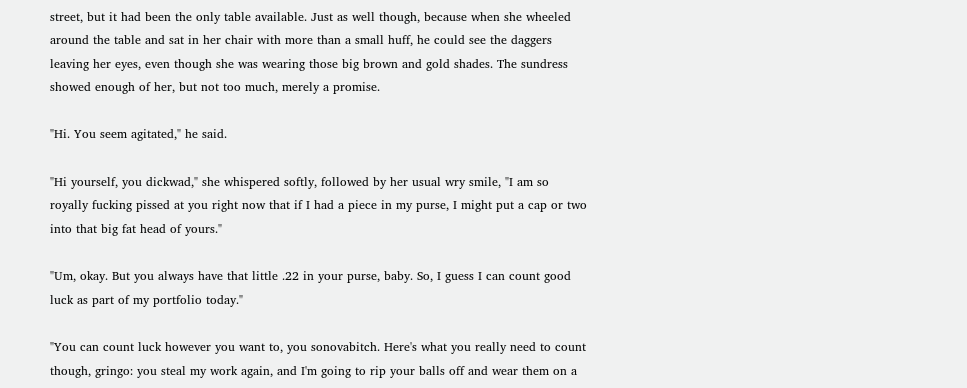street, but it had been the only table available. Just as well though, because when she wheeled around the table and sat in her chair with more than a small huff, he could see the daggers leaving her eyes, even though she was wearing those big brown and gold shades. The sundress showed enough of her, but not too much, merely a promise.

"Hi. You seem agitated," he said.

"Hi yourself, you dickwad," she whispered softly, followed by her usual wry smile, "I am so royally fucking pissed at you right now that if I had a piece in my purse, I might put a cap or two into that big fat head of yours."

"Um, okay. But you always have that little .22 in your purse, baby. So, I guess I can count good luck as part of my portfolio today."

"You can count luck however you want to, you sonovabitch. Here's what you really need to count though, gringo: you steal my work again, and I'm going to rip your balls off and wear them on a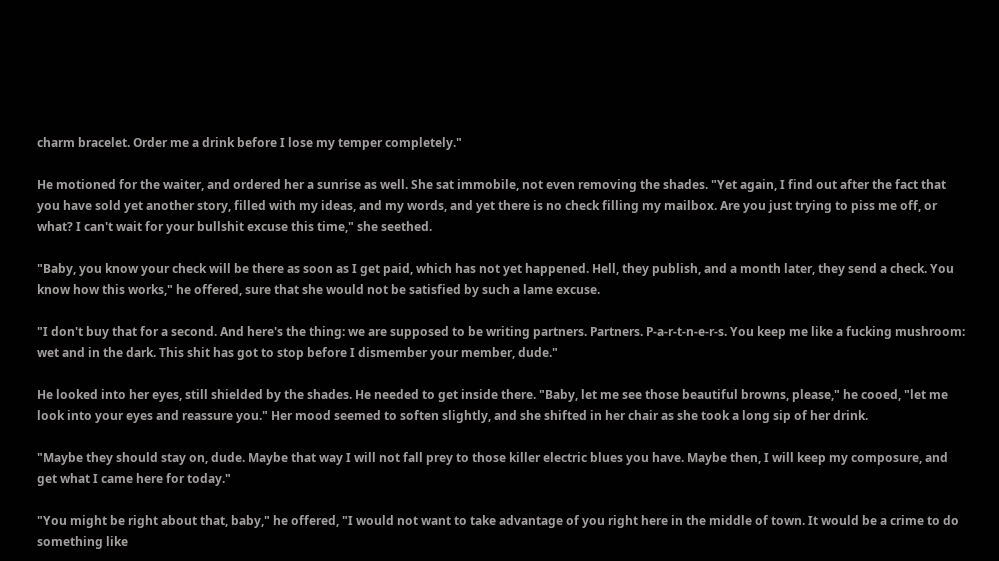charm bracelet. Order me a drink before I lose my temper completely."

He motioned for the waiter, and ordered her a sunrise as well. She sat immobile, not even removing the shades. "Yet again, I find out after the fact that you have sold yet another story, filled with my ideas, and my words, and yet there is no check filling my mailbox. Are you just trying to piss me off, or what? I can't wait for your bullshit excuse this time," she seethed.

"Baby, you know your check will be there as soon as I get paid, which has not yet happened. Hell, they publish, and a month later, they send a check. You know how this works," he offered, sure that she would not be satisfied by such a lame excuse.

"I don't buy that for a second. And here's the thing: we are supposed to be writing partners. Partners. P-a-r-t-n-e-r-s. You keep me like a fucking mushroom: wet and in the dark. This shit has got to stop before I dismember your member, dude."

He looked into her eyes, still shielded by the shades. He needed to get inside there. "Baby, let me see those beautiful browns, please," he cooed, "let me look into your eyes and reassure you." Her mood seemed to soften slightly, and she shifted in her chair as she took a long sip of her drink.

"Maybe they should stay on, dude. Maybe that way I will not fall prey to those killer electric blues you have. Maybe then, I will keep my composure, and get what I came here for today."

"You might be right about that, baby," he offered, "I would not want to take advantage of you right here in the middle of town. It would be a crime to do something like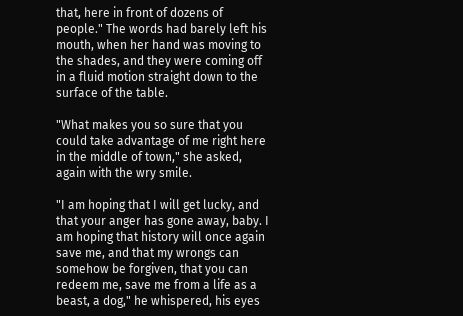that, here in front of dozens of people." The words had barely left his mouth, when her hand was moving to the shades, and they were coming off in a fluid motion straight down to the surface of the table.

"What makes you so sure that you could take advantage of me right here in the middle of town," she asked, again with the wry smile.

"I am hoping that I will get lucky, and that your anger has gone away, baby. I am hoping that history will once again save me, and that my wrongs can somehow be forgiven, that you can redeem me, save me from a life as a beast, a dog," he whispered, his eyes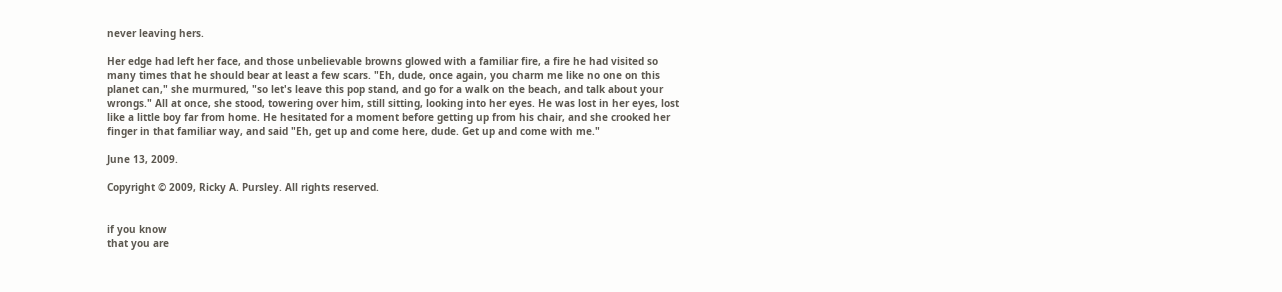never leaving hers.

Her edge had left her face, and those unbelievable browns glowed with a familiar fire, a fire he had visited so many times that he should bear at least a few scars. "Eh, dude, once again, you charm me like no one on this planet can," she murmured, "so let's leave this pop stand, and go for a walk on the beach, and talk about your wrongs." All at once, she stood, towering over him, still sitting, looking into her eyes. He was lost in her eyes, lost like a little boy far from home. He hesitated for a moment before getting up from his chair, and she crooked her finger in that familiar way, and said "Eh, get up and come here, dude. Get up and come with me."

June 13, 2009.

Copyright © 2009, Ricky A. Pursley. All rights reserved.


if you know
that you are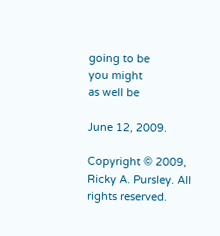going to be
you might
as well be

June 12, 2009.

Copyright © 2009, Ricky A. Pursley. All rights reserved.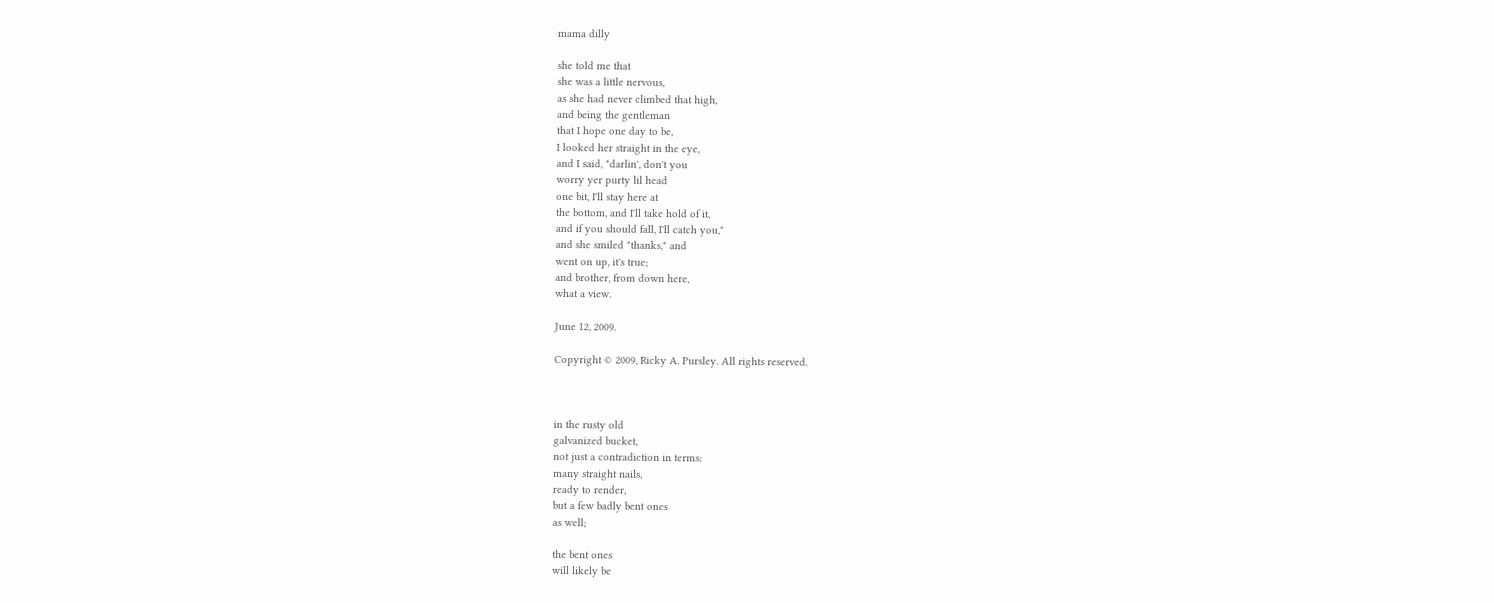mama dilly

she told me that
she was a little nervous,
as she had never climbed that high,
and being the gentleman
that I hope one day to be,
I looked her straight in the eye,
and I said, "darlin', don't you
worry yer purty lil head
one bit, I'll stay here at
the bottom, and I'll take hold of it,
and if you should fall, I'll catch you,"
and she smiled "thanks," and
went on up, it's true;
and brother, from down here,
what a view.

June 12, 2009.

Copyright © 2009, Ricky A. Pursley. All rights reserved.



in the rusty old
galvanized bucket,
not just a contradiction in terms:
many straight nails,
ready to render,
but a few badly bent ones
as well;

the bent ones
will likely be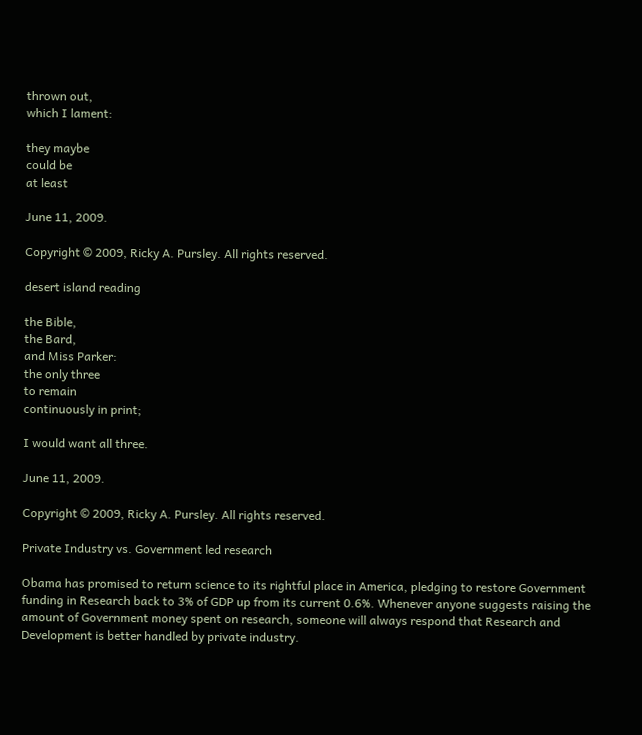thrown out,
which I lament:

they maybe
could be
at least

June 11, 2009.

Copyright © 2009, Ricky A. Pursley. All rights reserved.

desert island reading

the Bible,
the Bard,
and Miss Parker:
the only three
to remain
continuously in print;

I would want all three.

June 11, 2009.

Copyright © 2009, Ricky A. Pursley. All rights reserved.

Private Industry vs. Government led research

Obama has promised to return science to its rightful place in America, pledging to restore Government funding in Research back to 3% of GDP up from its current 0.6%. Whenever anyone suggests raising the amount of Government money spent on research, someone will always respond that Research and Development is better handled by private industry.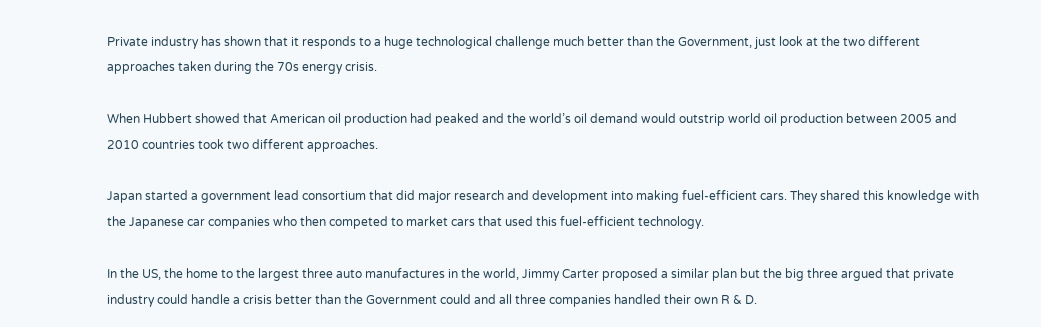Private industry has shown that it responds to a huge technological challenge much better than the Government, just look at the two different approaches taken during the 70s energy crisis.

When Hubbert showed that American oil production had peaked and the world’s oil demand would outstrip world oil production between 2005 and 2010 countries took two different approaches.

Japan started a government lead consortium that did major research and development into making fuel-efficient cars. They shared this knowledge with the Japanese car companies who then competed to market cars that used this fuel-efficient technology.

In the US, the home to the largest three auto manufactures in the world, Jimmy Carter proposed a similar plan but the big three argued that private industry could handle a crisis better than the Government could and all three companies handled their own R & D.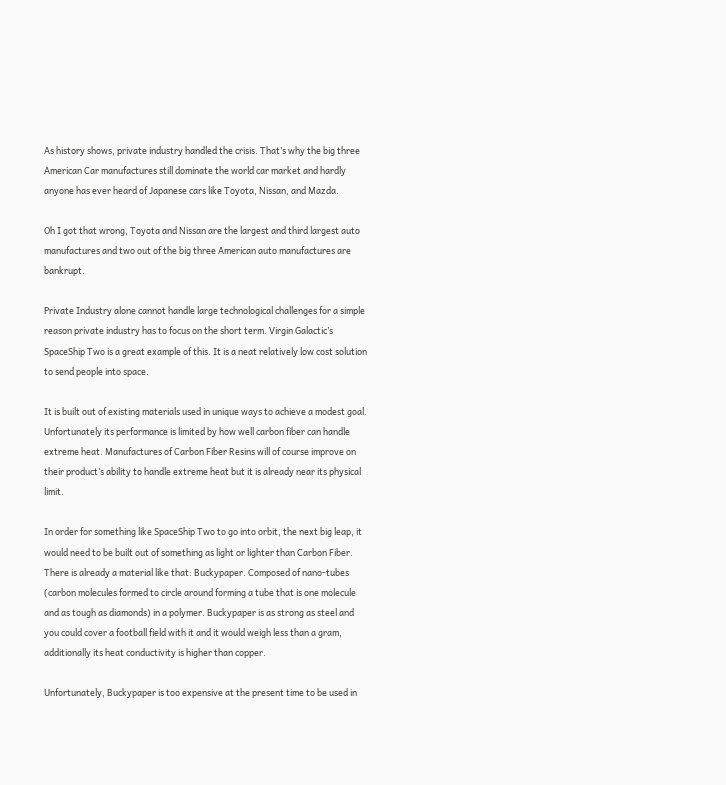As history shows, private industry handled the crisis. That’s why the big three American Car manufactures still dominate the world car market and hardly anyone has ever heard of Japanese cars like Toyota, Nissan, and Mazda.

Oh I got that wrong, Toyota and Nissan are the largest and third largest auto manufactures and two out of the big three American auto manufactures are bankrupt.

Private Industry alone cannot handle large technological challenges for a simple reason private industry has to focus on the short term. Virgin Galactic’s SpaceShip Two is a great example of this. It is a neat relatively low cost solution to send people into space.

It is built out of existing materials used in unique ways to achieve a modest goal. Unfortunately its performance is limited by how well carbon fiber can handle extreme heat. Manufactures of Carbon Fiber Resins will of course improve on their product’s ability to handle extreme heat but it is already near its physical limit.

In order for something like SpaceShip Two to go into orbit, the next big leap, it would need to be built out of something as light or lighter than Carbon Fiber. There is already a material like that: Buckypaper. Composed of nano-tubes (carbon molecules formed to circle around forming a tube that is one molecule and as tough as diamonds) in a polymer. Buckypaper is as strong as steel and you could cover a football field with it and it would weigh less than a gram, additionally its heat conductivity is higher than copper.

Unfortunately, Buckypaper is too expensive at the present time to be used in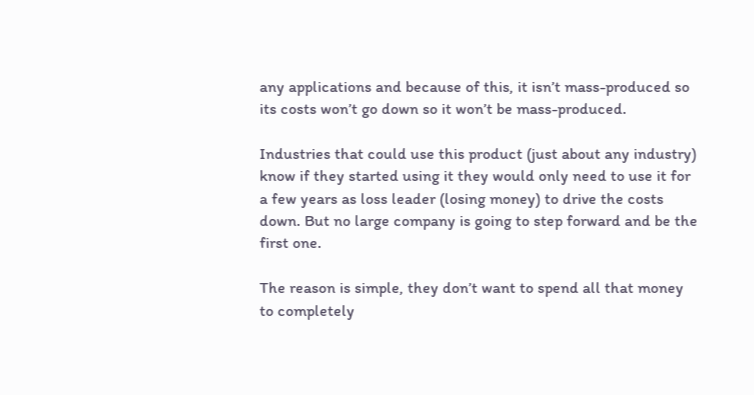any applications and because of this, it isn’t mass-produced so its costs won’t go down so it won’t be mass-produced.

Industries that could use this product (just about any industry) know if they started using it they would only need to use it for a few years as loss leader (losing money) to drive the costs down. But no large company is going to step forward and be the first one.

The reason is simple, they don’t want to spend all that money to completely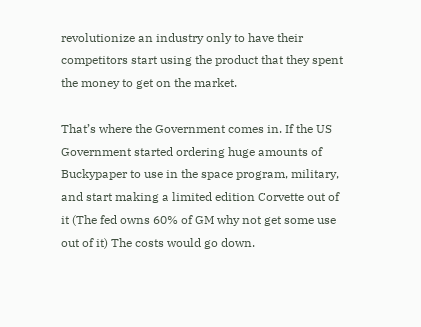revolutionize an industry only to have their competitors start using the product that they spent the money to get on the market.

That’s where the Government comes in. If the US Government started ordering huge amounts of Buckypaper to use in the space program, military, and start making a limited edition Corvette out of it (The fed owns 60% of GM why not get some use out of it) The costs would go down.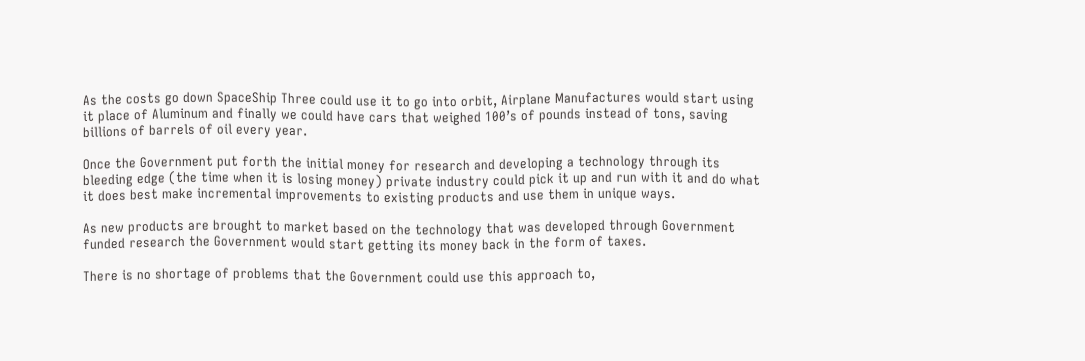As the costs go down SpaceShip Three could use it to go into orbit, Airplane Manufactures would start using it place of Aluminum and finally we could have cars that weighed 100’s of pounds instead of tons, saving billions of barrels of oil every year.

Once the Government put forth the initial money for research and developing a technology through its bleeding edge (the time when it is losing money) private industry could pick it up and run with it and do what it does best make incremental improvements to existing products and use them in unique ways.

As new products are brought to market based on the technology that was developed through Government funded research the Government would start getting its money back in the form of taxes.

There is no shortage of problems that the Government could use this approach to,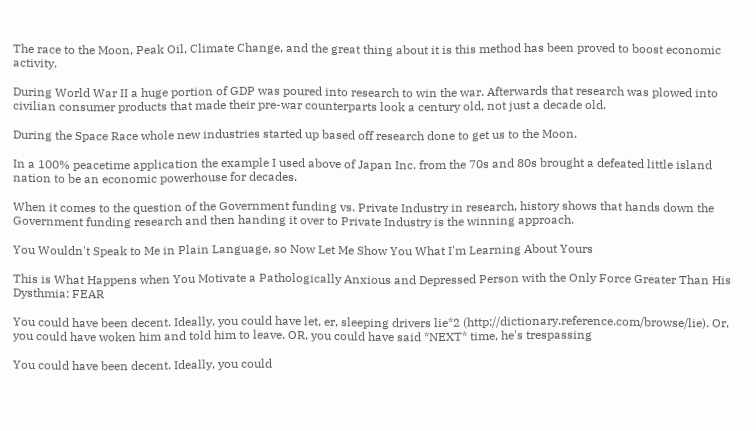The race to the Moon, Peak Oil, Climate Change, and the great thing about it is this method has been proved to boost economic activity.

During World War II a huge portion of GDP was poured into research to win the war. Afterwards that research was plowed into civilian consumer products that made their pre-war counterparts look a century old, not just a decade old.

During the Space Race whole new industries started up based off research done to get us to the Moon.

In a 100% peacetime application the example I used above of Japan Inc. from the 70s and 80s brought a defeated little island nation to be an economic powerhouse for decades.

When it comes to the question of the Government funding vs. Private Industry in research, history shows that hands down the Government funding research and then handing it over to Private Industry is the winning approach.

You Wouldn't Speak to Me in Plain Language, so Now Let Me Show You What I'm Learning About Yours

This is What Happens when You Motivate a Pathologically Anxious and Depressed Person with the Only Force Greater Than His Dysthmia: FEAR

You could have been decent. Ideally, you could have let, er, sleeping drivers lie*2 (http://dictionary.reference.com/browse/lie). Or, you could have woken him and told him to leave. OR, you could have said *NEXT* time, he's trespassing

You could have been decent. Ideally, you could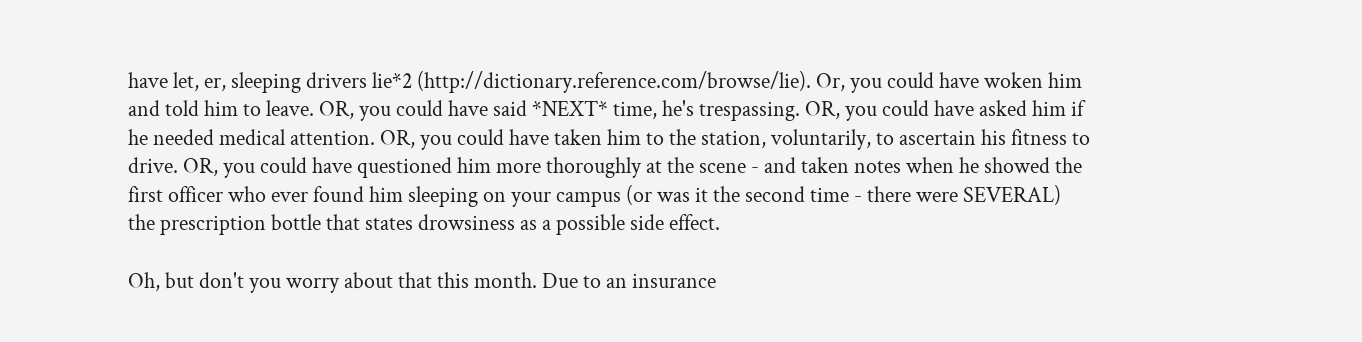have let, er, sleeping drivers lie*2 (http://dictionary.reference.com/browse/lie). Or, you could have woken him and told him to leave. OR, you could have said *NEXT* time, he's trespassing. OR, you could have asked him if he needed medical attention. OR, you could have taken him to the station, voluntarily, to ascertain his fitness to drive. OR, you could have questioned him more thoroughly at the scene - and taken notes when he showed the first officer who ever found him sleeping on your campus (or was it the second time - there were SEVERAL) the prescription bottle that states drowsiness as a possible side effect.

Oh, but don't you worry about that this month. Due to an insurance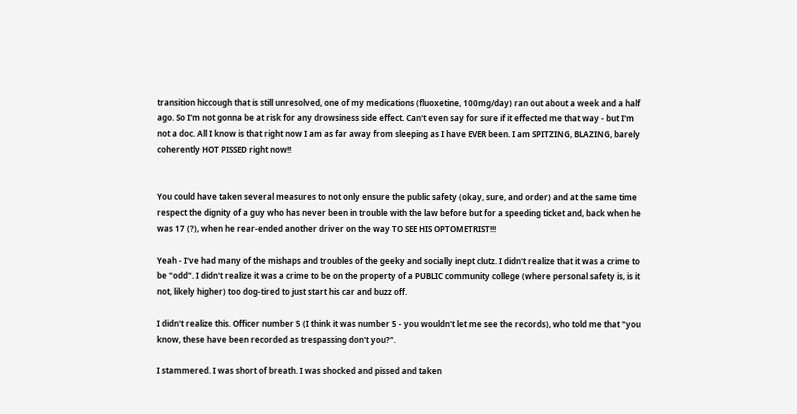transition hiccough that is still unresolved, one of my medications (fluoxetine, 100mg/day) ran out about a week and a half ago. So I'm not gonna be at risk for any drowsiness side effect. Can't even say for sure if it effected me that way - but I'm not a doc. All I know is that right now I am as far away from sleeping as I have EVER been. I am SPITZING, BLAZING, barely coherently HOT PISSED right now!!


You could have taken several measures to not only ensure the public safety (okay, sure, and order) and at the same time respect the dignity of a guy who has never been in trouble with the law before but for a speeding ticket and, back when he was 17 (?), when he rear-ended another driver on the way TO SEE HIS OPTOMETRIST!!!

Yeah - I've had many of the mishaps and troubles of the geeky and socially inept clutz. I didn't realize that it was a crime to be "odd". I didn't realize it was a crime to be on the property of a PUBLIC community college (where personal safety is, is it not, likely higher) too dog-tired to just start his car and buzz off.

I didn't realize this. Officer number 5 (I think it was number 5 - you wouldn't let me see the records), who told me that "you know, these have been recorded as trespassing don't you?".

I stammered. I was short of breath. I was shocked and pissed and taken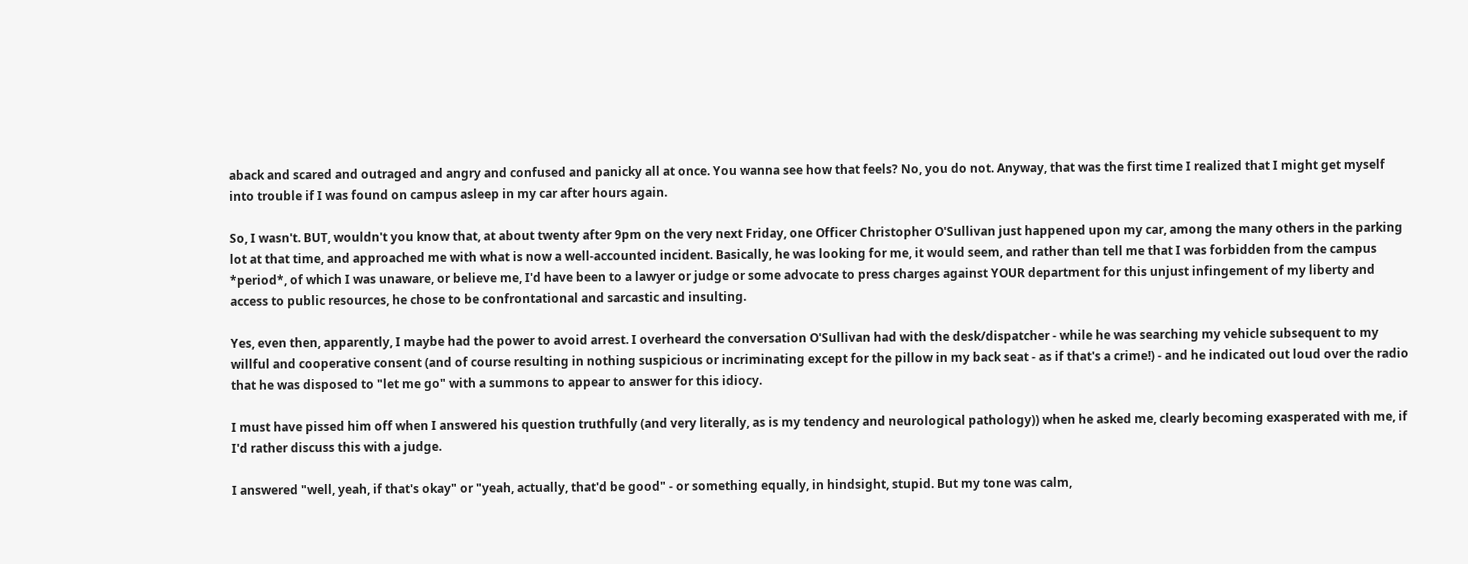aback and scared and outraged and angry and confused and panicky all at once. You wanna see how that feels? No, you do not. Anyway, that was the first time I realized that I might get myself into trouble if I was found on campus asleep in my car after hours again.

So, I wasn't. BUT, wouldn't you know that, at about twenty after 9pm on the very next Friday, one Officer Christopher O'Sullivan just happened upon my car, among the many others in the parking lot at that time, and approached me with what is now a well-accounted incident. Basically, he was looking for me, it would seem, and rather than tell me that I was forbidden from the campus *period*, of which I was unaware, or believe me, I'd have been to a lawyer or judge or some advocate to press charges against YOUR department for this unjust infingement of my liberty and access to public resources, he chose to be confrontational and sarcastic and insulting.

Yes, even then, apparently, I maybe had the power to avoid arrest. I overheard the conversation O'Sullivan had with the desk/dispatcher - while he was searching my vehicle subsequent to my willful and cooperative consent (and of course resulting in nothing suspicious or incriminating except for the pillow in my back seat - as if that's a crime!) - and he indicated out loud over the radio that he was disposed to "let me go" with a summons to appear to answer for this idiocy.

I must have pissed him off when I answered his question truthfully (and very literally, as is my tendency and neurological pathology)) when he asked me, clearly becoming exasperated with me, if I'd rather discuss this with a judge.

I answered "well, yeah, if that's okay" or "yeah, actually, that'd be good" - or something equally, in hindsight, stupid. But my tone was calm,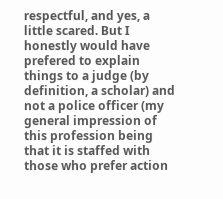respectful, and yes, a little scared. But I honestly would have prefered to explain things to a judge (by definition, a scholar) and not a police officer (my general impression of this profession being that it is staffed with those who prefer action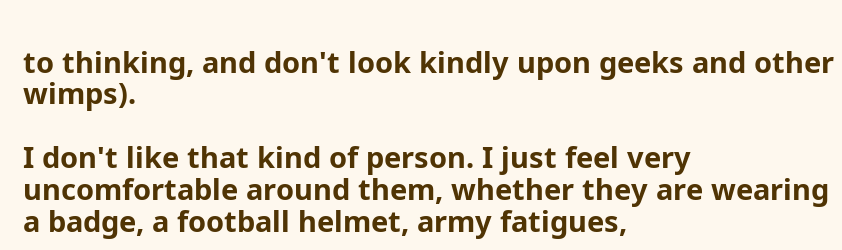to thinking, and don't look kindly upon geeks and other wimps).

I don't like that kind of person. I just feel very uncomfortable around them, whether they are wearing a badge, a football helmet, army fatigues,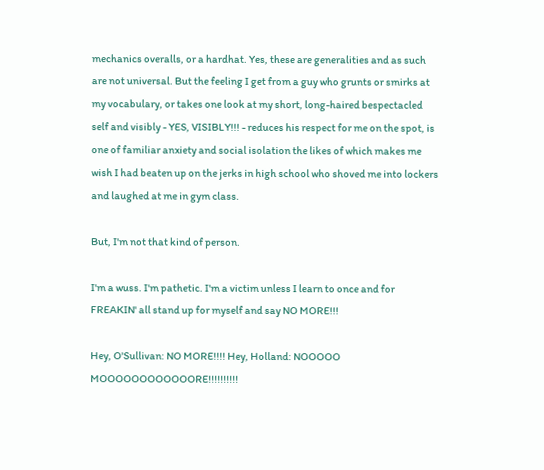mechanics overalls, or a hardhat. Yes, these are generalities and as such are not universal. But the feeling I get from a guy who grunts or smirks at my vocabulary, or takes one look at my short, long-haired bespectacled self and visibly - YES, VISIBLY!!! - reduces his respect for me on the spot, is one of familiar anxiety and social isolation the likes of which makes me wish I had beaten up on the jerks in high school who shoved me into lockers and laughed at me in gym class.

But, I'm not that kind of person.

I'm a wuss. I'm pathetic. I'm a victim unless I learn to once and for FREAKIN' all stand up for myself and say NO MORE!!!

Hey, O'Sullivan: NO MORE!!!! Hey, Holland: NOOOOO MOOOOOOOOOOOORE!!!!!!!!!!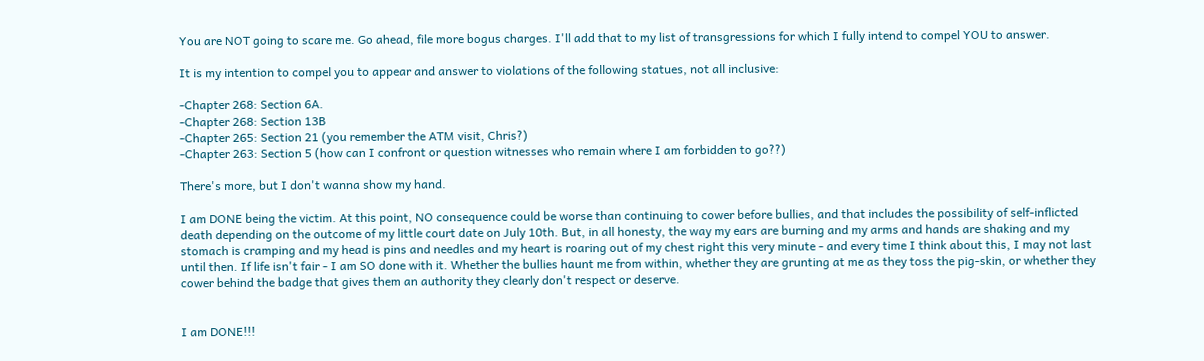You are NOT going to scare me. Go ahead, file more bogus charges. I'll add that to my list of transgressions for which I fully intend to compel YOU to answer.

It is my intention to compel you to appear and answer to violations of the following statues, not all inclusive:

-Chapter 268: Section 6A.
-Chapter 268: Section 13B
-Chapter 265: Section 21 (you remember the ATM visit, Chris?)
-Chapter 263: Section 5 (how can I confront or question witnesses who remain where I am forbidden to go??)

There's more, but I don't wanna show my hand.

I am DONE being the victim. At this point, NO consequence could be worse than continuing to cower before bullies, and that includes the possibility of self-inflicted death depending on the outcome of my little court date on July 10th. But, in all honesty, the way my ears are burning and my arms and hands are shaking and my stomach is cramping and my head is pins and needles and my heart is roaring out of my chest right this very minute - and every time I think about this, I may not last until then. If life isn't fair - I am SO done with it. Whether the bullies haunt me from within, whether they are grunting at me as they toss the pig-skin, or whether they cower behind the badge that gives them an authority they clearly don't respect or deserve.


I am DONE!!!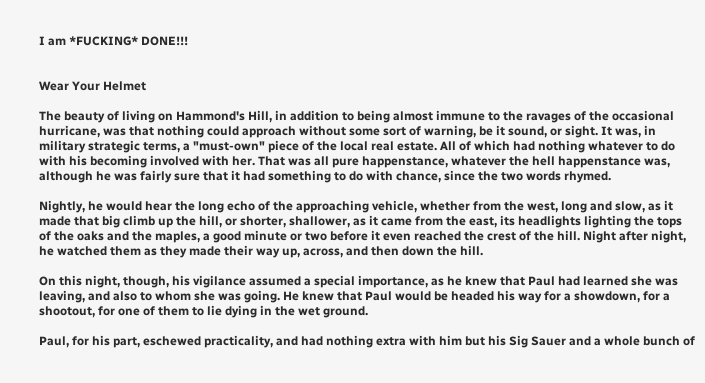I am *FUCKING* DONE!!!


Wear Your Helmet

The beauty of living on Hammond's Hill, in addition to being almost immune to the ravages of the occasional hurricane, was that nothing could approach without some sort of warning, be it sound, or sight. It was, in military strategic terms, a "must-own" piece of the local real estate. All of which had nothing whatever to do with his becoming involved with her. That was all pure happenstance, whatever the hell happenstance was, although he was fairly sure that it had something to do with chance, since the two words rhymed.

Nightly, he would hear the long echo of the approaching vehicle, whether from the west, long and slow, as it made that big climb up the hill, or shorter, shallower, as it came from the east, its headlights lighting the tops of the oaks and the maples, a good minute or two before it even reached the crest of the hill. Night after night, he watched them as they made their way up, across, and then down the hill.

On this night, though, his vigilance assumed a special importance, as he knew that Paul had learned she was leaving, and also to whom she was going. He knew that Paul would be headed his way for a showdown, for a shootout, for one of them to lie dying in the wet ground.

Paul, for his part, eschewed practicality, and had nothing extra with him but his Sig Sauer and a whole bunch of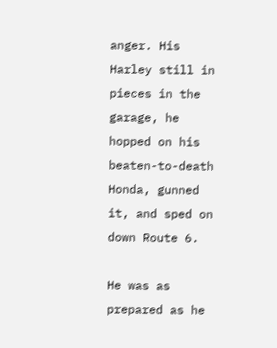anger. His Harley still in pieces in the garage, he hopped on his beaten-to-death Honda, gunned it, and sped on down Route 6.

He was as prepared as he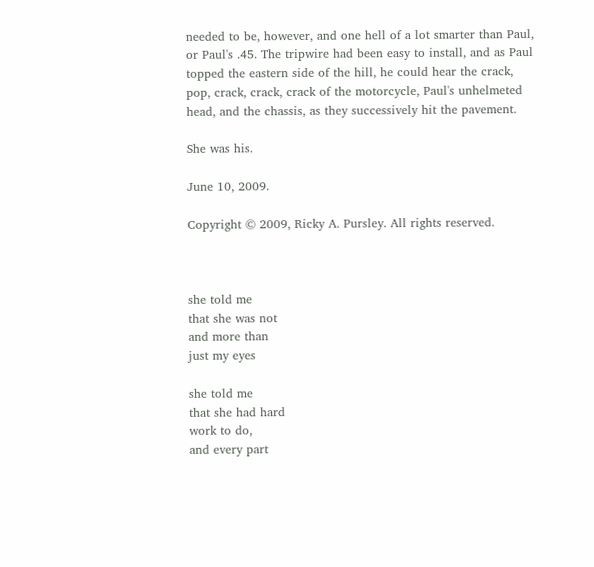needed to be, however, and one hell of a lot smarter than Paul, or Paul's .45. The tripwire had been easy to install, and as Paul topped the eastern side of the hill, he could hear the crack, pop, crack, crack, crack of the motorcycle, Paul's unhelmeted head, and the chassis, as they successively hit the pavement.

She was his.

June 10, 2009.

Copyright © 2009, Ricky A. Pursley. All rights reserved.



she told me
that she was not
and more than
just my eyes

she told me
that she had hard
work to do,
and every part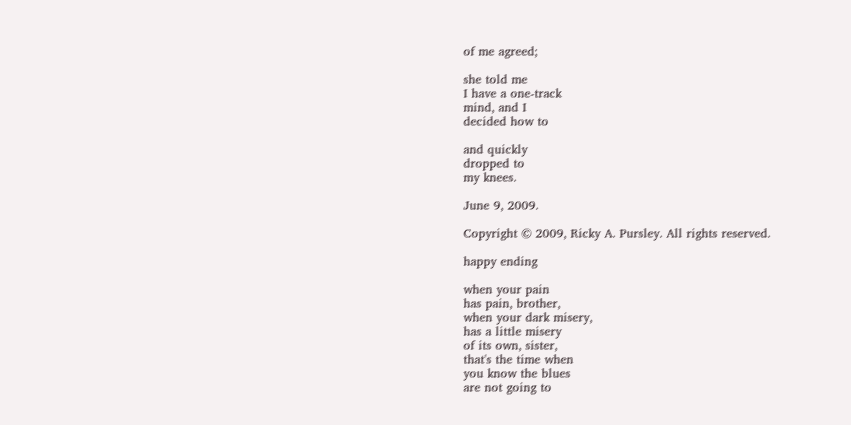of me agreed;

she told me
I have a one-track
mind, and I
decided how to

and quickly
dropped to
my knees.

June 9, 2009.

Copyright © 2009, Ricky A. Pursley. All rights reserved.

happy ending

when your pain
has pain, brother,
when your dark misery,
has a little misery
of its own, sister,
that's the time when
you know the blues
are not going to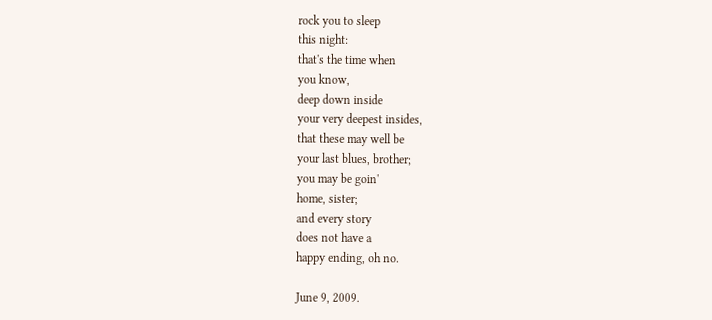rock you to sleep
this night:
that's the time when
you know,
deep down inside
your very deepest insides,
that these may well be
your last blues, brother;
you may be goin'
home, sister;
and every story
does not have a
happy ending, oh no.

June 9, 2009.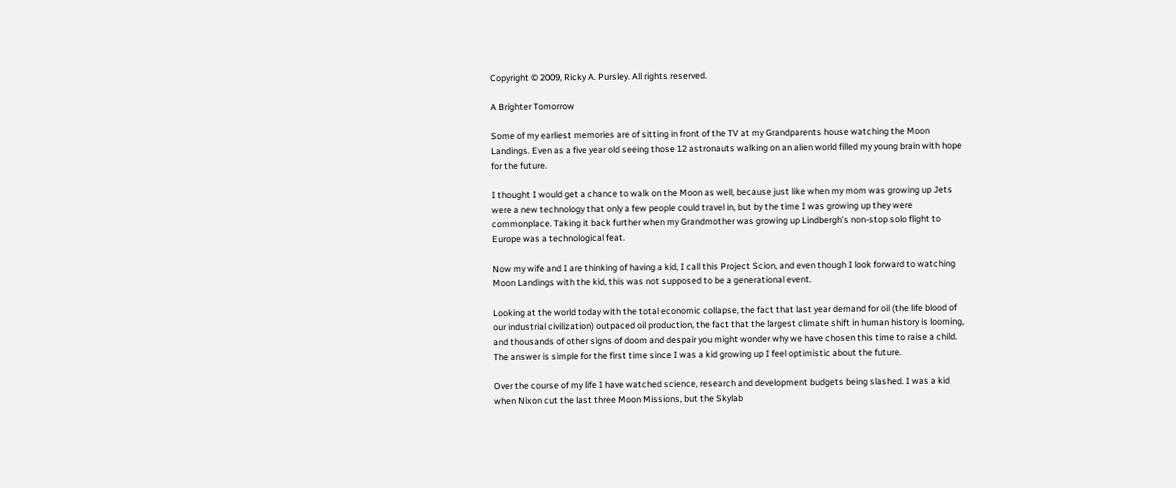Copyright © 2009, Ricky A. Pursley. All rights reserved.

A Brighter Tomorrow

Some of my earliest memories are of sitting in front of the TV at my Grandparents house watching the Moon Landings. Even as a five year old seeing those 12 astronauts walking on an alien world filled my young brain with hope for the future.

I thought I would get a chance to walk on the Moon as well, because just like when my mom was growing up Jets were a new technology that only a few people could travel in, but by the time I was growing up they were commonplace. Taking it back further when my Grandmother was growing up Lindbergh’s non-stop solo flight to Europe was a technological feat.

Now my wife and I are thinking of having a kid, I call this Project Scion, and even though I look forward to watching Moon Landings with the kid, this was not supposed to be a generational event.

Looking at the world today with the total economic collapse, the fact that last year demand for oil (the life blood of our industrial civilization) outpaced oil production, the fact that the largest climate shift in human history is looming, and thousands of other signs of doom and despair you might wonder why we have chosen this time to raise a child. The answer is simple for the first time since I was a kid growing up I feel optimistic about the future.

Over the course of my life I have watched science, research and development budgets being slashed. I was a kid when Nixon cut the last three Moon Missions, but the Skylab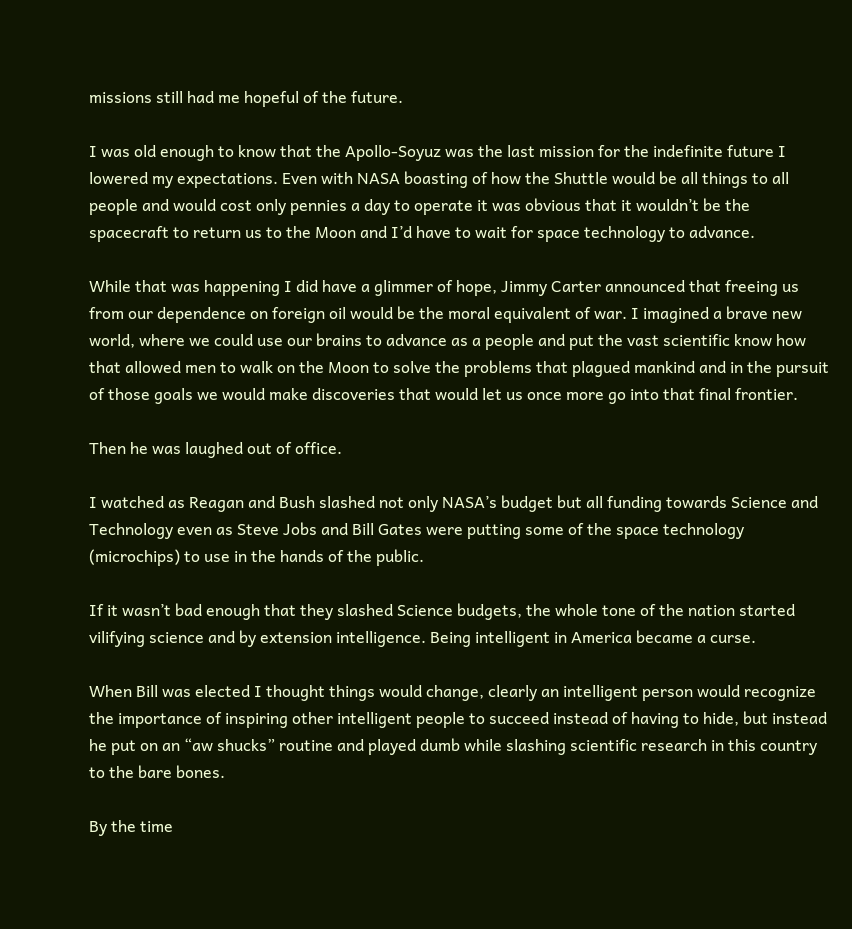missions still had me hopeful of the future.

I was old enough to know that the Apollo-Soyuz was the last mission for the indefinite future I lowered my expectations. Even with NASA boasting of how the Shuttle would be all things to all people and would cost only pennies a day to operate it was obvious that it wouldn’t be the spacecraft to return us to the Moon and I’d have to wait for space technology to advance.

While that was happening I did have a glimmer of hope, Jimmy Carter announced that freeing us from our dependence on foreign oil would be the moral equivalent of war. I imagined a brave new world, where we could use our brains to advance as a people and put the vast scientific know how that allowed men to walk on the Moon to solve the problems that plagued mankind and in the pursuit of those goals we would make discoveries that would let us once more go into that final frontier.

Then he was laughed out of office.

I watched as Reagan and Bush slashed not only NASA’s budget but all funding towards Science and Technology even as Steve Jobs and Bill Gates were putting some of the space technology (microchips) to use in the hands of the public.

If it wasn’t bad enough that they slashed Science budgets, the whole tone of the nation started vilifying science and by extension intelligence. Being intelligent in America became a curse.

When Bill was elected I thought things would change, clearly an intelligent person would recognize the importance of inspiring other intelligent people to succeed instead of having to hide, but instead he put on an “aw shucks” routine and played dumb while slashing scientific research in this country to the bare bones.

By the time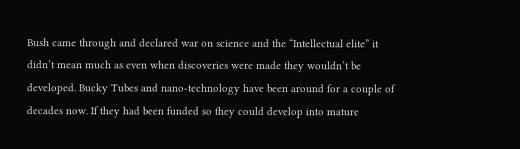Bush came through and declared war on science and the “Intellectual elite” it didn’t mean much as even when discoveries were made they wouldn’t be developed. Bucky Tubes and nano-technology have been around for a couple of decades now. If they had been funded so they could develop into mature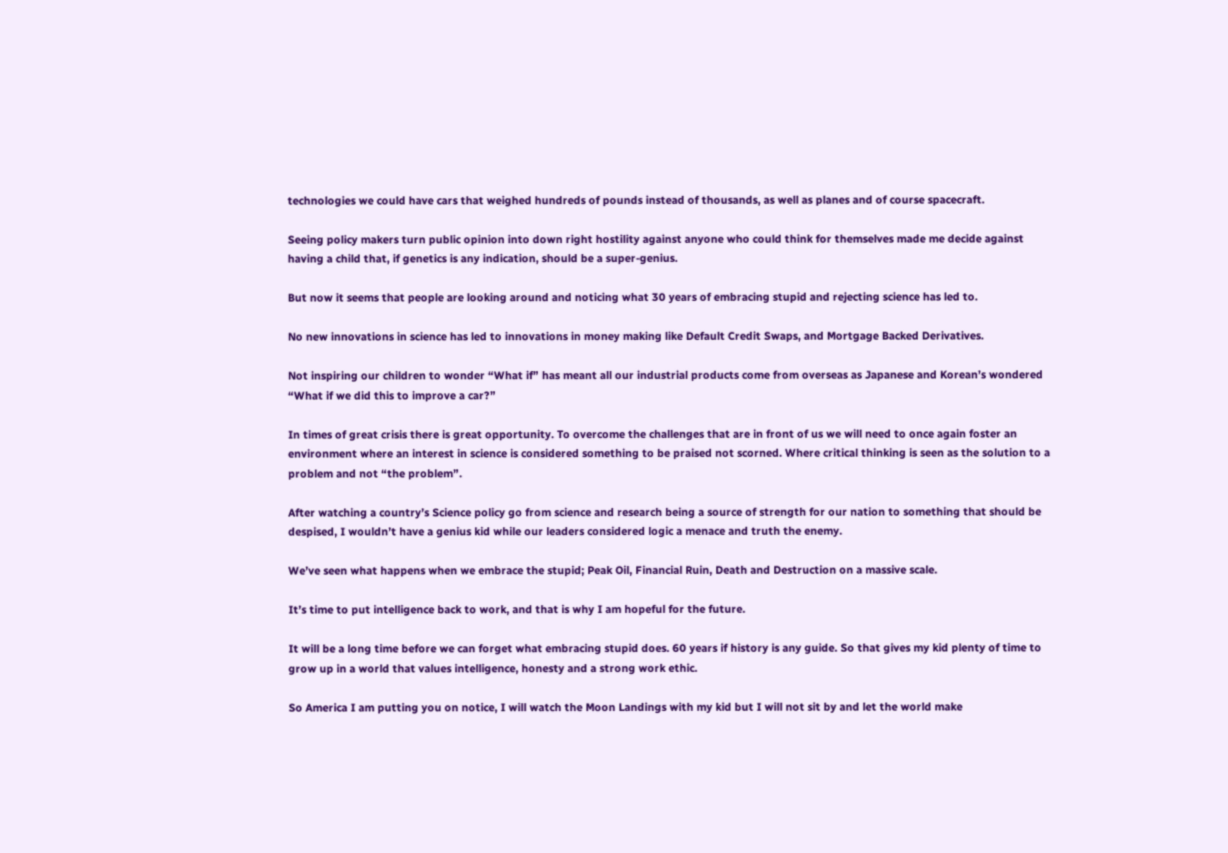technologies we could have cars that weighed hundreds of pounds instead of thousands, as well as planes and of course spacecraft.

Seeing policy makers turn public opinion into down right hostility against anyone who could think for themselves made me decide against having a child that, if genetics is any indication, should be a super-genius.

But now it seems that people are looking around and noticing what 30 years of embracing stupid and rejecting science has led to.

No new innovations in science has led to innovations in money making like Default Credit Swaps, and Mortgage Backed Derivatives.

Not inspiring our children to wonder “What if” has meant all our industrial products come from overseas as Japanese and Korean’s wondered “What if we did this to improve a car?”

In times of great crisis there is great opportunity. To overcome the challenges that are in front of us we will need to once again foster an environment where an interest in science is considered something to be praised not scorned. Where critical thinking is seen as the solution to a problem and not “the problem”.

After watching a country’s Science policy go from science and research being a source of strength for our nation to something that should be despised, I wouldn’t have a genius kid while our leaders considered logic a menace and truth the enemy.

We’ve seen what happens when we embrace the stupid; Peak Oil, Financial Ruin, Death and Destruction on a massive scale.

It’s time to put intelligence back to work, and that is why I am hopeful for the future.

It will be a long time before we can forget what embracing stupid does. 60 years if history is any guide. So that gives my kid plenty of time to grow up in a world that values intelligence, honesty and a strong work ethic.

So America I am putting you on notice, I will watch the Moon Landings with my kid but I will not sit by and let the world make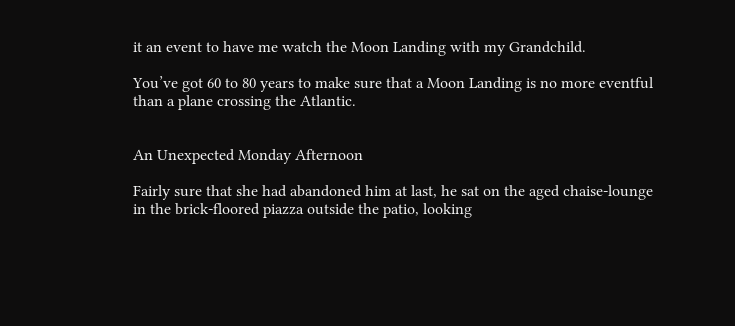it an event to have me watch the Moon Landing with my Grandchild.

You’ve got 60 to 80 years to make sure that a Moon Landing is no more eventful than a plane crossing the Atlantic.


An Unexpected Monday Afternoon

Fairly sure that she had abandoned him at last, he sat on the aged chaise-lounge in the brick-floored piazza outside the patio, looking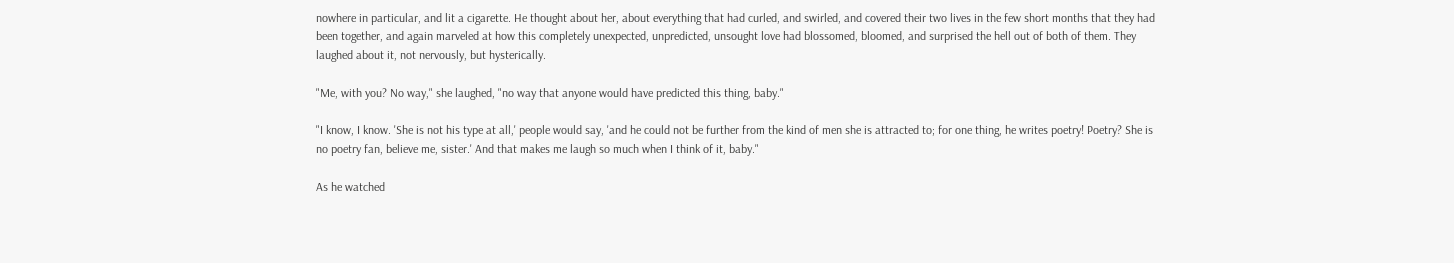nowhere in particular, and lit a cigarette. He thought about her, about everything that had curled, and swirled, and covered their two lives in the few short months that they had been together, and again marveled at how this completely unexpected, unpredicted, unsought love had blossomed, bloomed, and surprised the hell out of both of them. They laughed about it, not nervously, but hysterically.

"Me, with you? No way," she laughed, "no way that anyone would have predicted this thing, baby."

"I know, I know. 'She is not his type at all,' people would say, 'and he could not be further from the kind of men she is attracted to; for one thing, he writes poetry! Poetry? She is no poetry fan, believe me, sister.' And that makes me laugh so much when I think of it, baby."

As he watched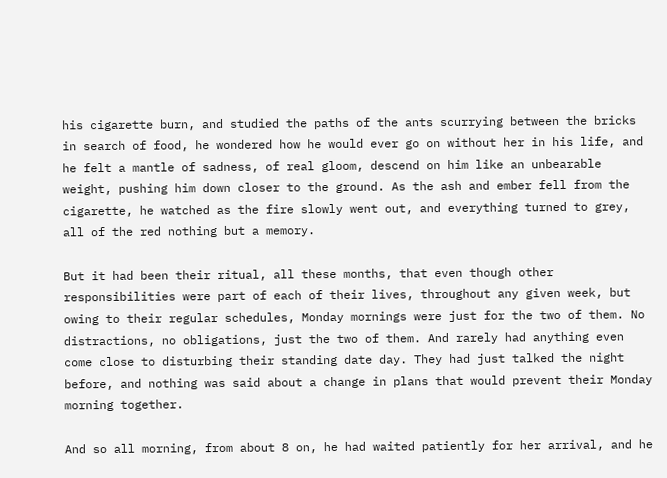his cigarette burn, and studied the paths of the ants scurrying between the bricks in search of food, he wondered how he would ever go on without her in his life, and he felt a mantle of sadness, of real gloom, descend on him like an unbearable weight, pushing him down closer to the ground. As the ash and ember fell from the cigarette, he watched as the fire slowly went out, and everything turned to grey, all of the red nothing but a memory.

But it had been their ritual, all these months, that even though other responsibilities were part of each of their lives, throughout any given week, but owing to their regular schedules, Monday mornings were just for the two of them. No distractions, no obligations, just the two of them. And rarely had anything even come close to disturbing their standing date day. They had just talked the night before, and nothing was said about a change in plans that would prevent their Monday morning together.

And so all morning, from about 8 on, he had waited patiently for her arrival, and he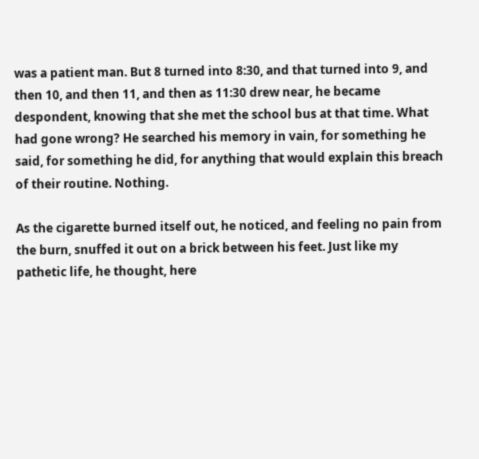was a patient man. But 8 turned into 8:30, and that turned into 9, and then 10, and then 11, and then as 11:30 drew near, he became despondent, knowing that she met the school bus at that time. What had gone wrong? He searched his memory in vain, for something he said, for something he did, for anything that would explain this breach of their routine. Nothing.

As the cigarette burned itself out, he noticed, and feeling no pain from the burn, snuffed it out on a brick between his feet. Just like my pathetic life, he thought, here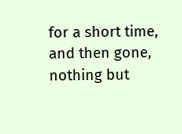for a short time, and then gone, nothing but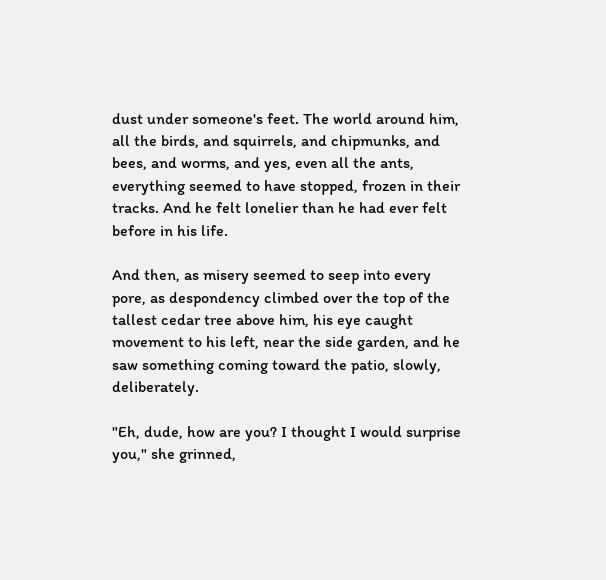dust under someone's feet. The world around him, all the birds, and squirrels, and chipmunks, and bees, and worms, and yes, even all the ants, everything seemed to have stopped, frozen in their tracks. And he felt lonelier than he had ever felt before in his life.

And then, as misery seemed to seep into every pore, as despondency climbed over the top of the tallest cedar tree above him, his eye caught movement to his left, near the side garden, and he saw something coming toward the patio, slowly, deliberately.

"Eh, dude, how are you? I thought I would surprise you," she grinned,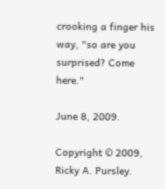crooking a finger his way, "so are you surprised? Come here."

June 8, 2009.

Copyright © 2009, Ricky A. Pursley.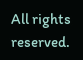All rights reserved.